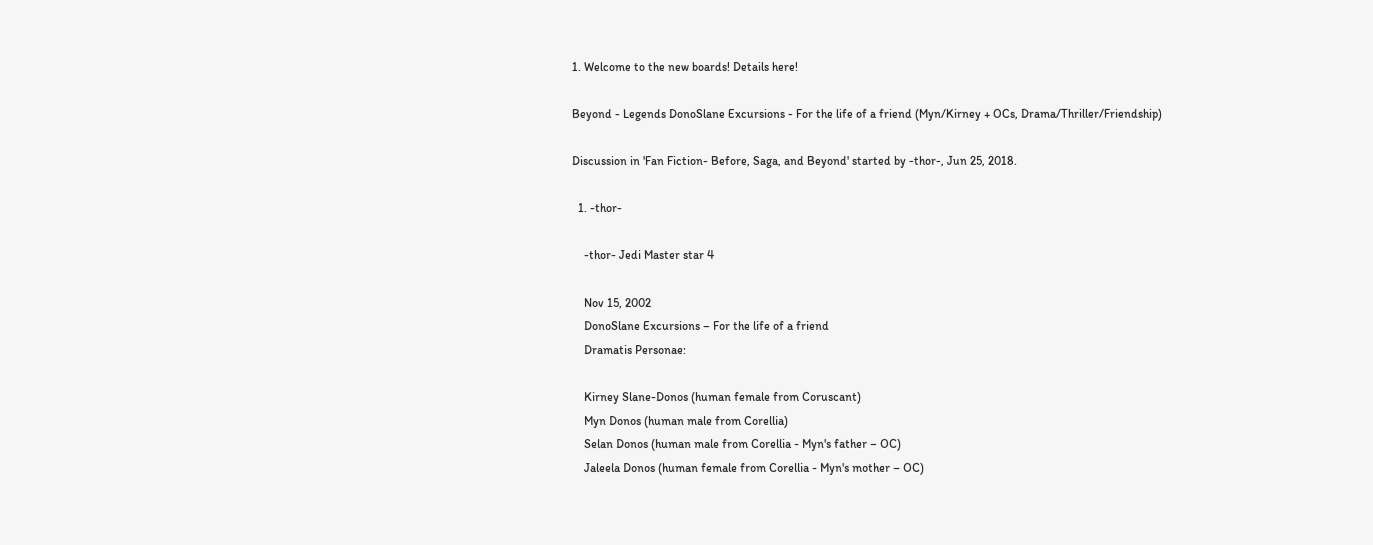1. Welcome to the new boards! Details here!

Beyond - Legends DonoSlane Excursions - For the life of a friend (Myn/Kirney + OCs, Drama/Thriller/Friendship)

Discussion in 'Fan Fiction- Before, Saga, and Beyond' started by -thor-, Jun 25, 2018.

  1. -thor-

    -thor- Jedi Master star 4

    Nov 15, 2002
    DonoSlane Excursions – For the life of a friend
    Dramatis Personae:

    Kirney Slane-Donos (human female from Coruscant)
    Myn Donos (human male from Corellia)
    Selan Donos (human male from Corellia - Myn's father – OC)
    Jaleela Donos (human female from Corellia - Myn's mother – OC)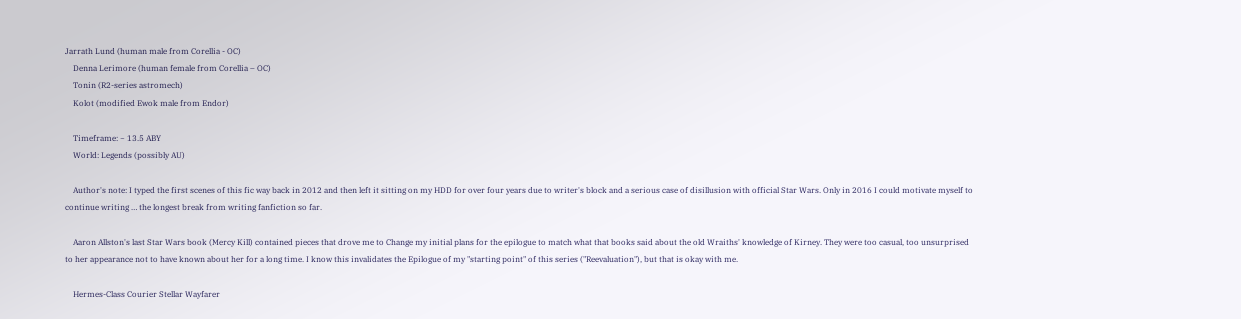Jarrath Lund (human male from Corellia - OC)
    Denna Lerimore (human female from Corellia – OC)
    Tonin (R2-series astromech)
    Kolot (modified Ewok male from Endor)

    Timeframe: ~ 13.5 ABY
    World: Legends (possibly AU)

    Author's note: I typed the first scenes of this fic way back in 2012 and then left it sitting on my HDD for over four years due to writer's block and a serious case of disillusion with official Star Wars. Only in 2016 I could motivate myself to continue writing … the longest break from writing fanfiction so far.

    Aaron Allston's last Star Wars book (Mercy Kill) contained pieces that drove me to Change my initial plans for the epilogue to match what that books said about the old Wraiths' knowledge of Kirney. They were too casual, too unsurprised to her appearance not to have known about her for a long time. I know this invalidates the Epilogue of my "starting point" of this series ("Reevaluation"), but that is okay with me.

    Hermes-Class Courier Stellar Wayfarer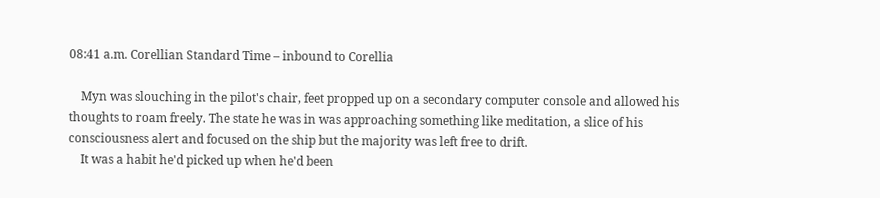08:41 a.m. Corellian Standard Time – inbound to Corellia

    Myn was slouching in the pilot's chair, feet propped up on a secondary computer console and allowed his thoughts to roam freely. The state he was in was approaching something like meditation, a slice of his consciousness alert and focused on the ship but the majority was left free to drift.
    It was a habit he'd picked up when he'd been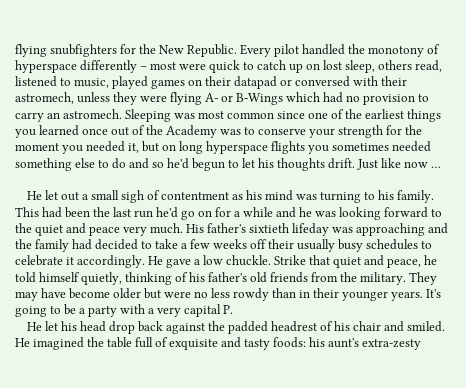flying snubfighters for the New Republic. Every pilot handled the monotony of hyperspace differently – most were quick to catch up on lost sleep, others read, listened to music, played games on their datapad or conversed with their astromech, unless they were flying A- or B-Wings which had no provision to carry an astromech. Sleeping was most common since one of the earliest things you learned once out of the Academy was to conserve your strength for the moment you needed it, but on long hyperspace flights you sometimes needed something else to do and so he'd begun to let his thoughts drift. Just like now …

    He let out a small sigh of contentment as his mind was turning to his family. This had been the last run he'd go on for a while and he was looking forward to the quiet and peace very much. His father's sixtieth lifeday was approaching and the family had decided to take a few weeks off their usually busy schedules to celebrate it accordingly. He gave a low chuckle. Strike that quiet and peace, he told himself quietly, thinking of his father's old friends from the military. They may have become older but were no less rowdy than in their younger years. It's going to be a party with a very capital P.
    He let his head drop back against the padded headrest of his chair and smiled. He imagined the table full of exquisite and tasty foods: his aunt's extra-zesty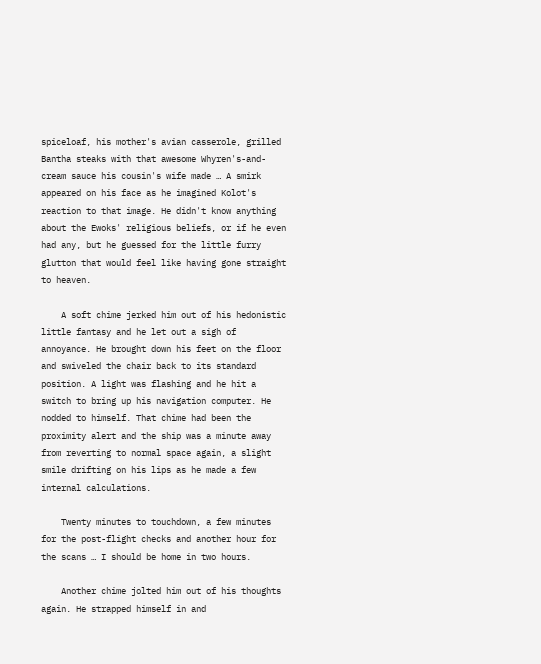spiceloaf, his mother's avian casserole, grilled Bantha steaks with that awesome Whyren's-and-cream sauce his cousin's wife made … A smirk appeared on his face as he imagined Kolot's reaction to that image. He didn't know anything about the Ewoks' religious beliefs, or if he even had any, but he guessed for the little furry glutton that would feel like having gone straight to heaven.

    A soft chime jerked him out of his hedonistic little fantasy and he let out a sigh of annoyance. He brought down his feet on the floor and swiveled the chair back to its standard position. A light was flashing and he hit a switch to bring up his navigation computer. He nodded to himself. That chime had been the proximity alert and the ship was a minute away from reverting to normal space again, a slight smile drifting on his lips as he made a few internal calculations.

    Twenty minutes to touchdown, a few minutes for the post-flight checks and another hour for the scans … I should be home in two hours.

    Another chime jolted him out of his thoughts again. He strapped himself in and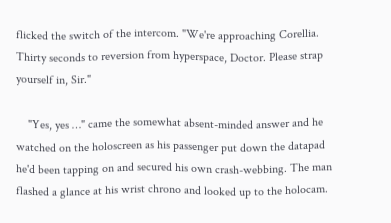flicked the switch of the intercom. "We're approaching Corellia. Thirty seconds to reversion from hyperspace, Doctor. Please strap yourself in, Sir."

    "Yes, yes …" came the somewhat absent-minded answer and he watched on the holoscreen as his passenger put down the datapad he'd been tapping on and secured his own crash-webbing. The man flashed a glance at his wrist chrono and looked up to the holocam.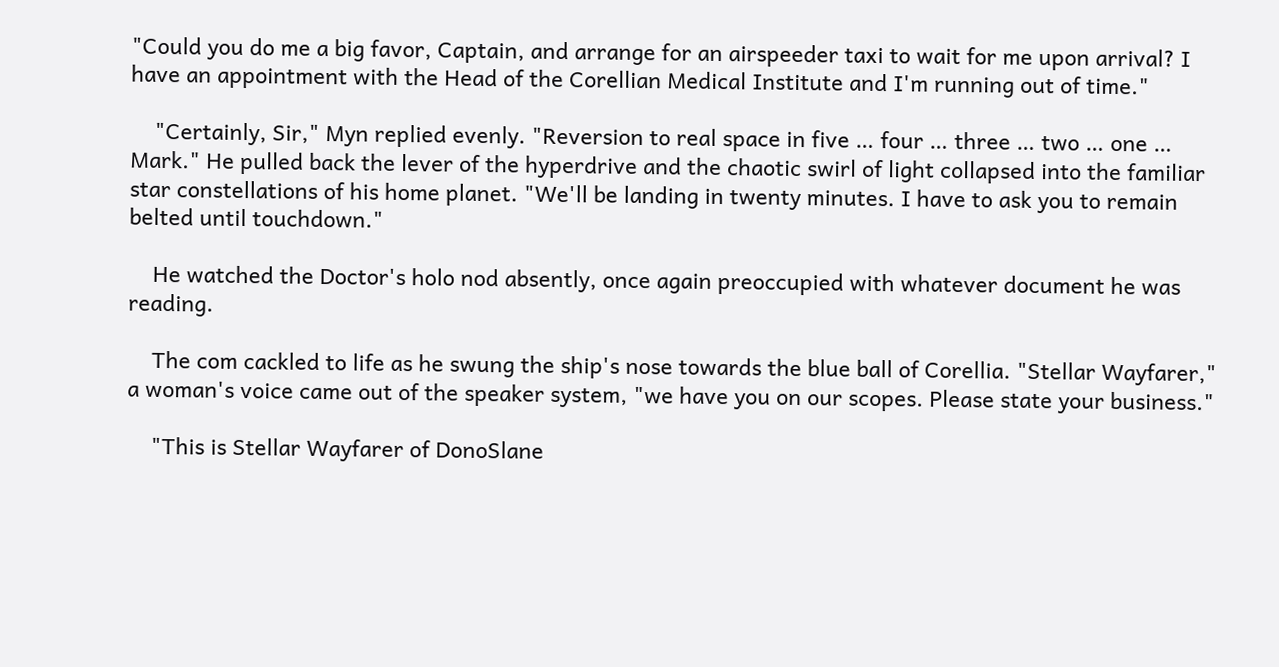"Could you do me a big favor, Captain, and arrange for an airspeeder taxi to wait for me upon arrival? I have an appointment with the Head of the Corellian Medical Institute and I'm running out of time."

    "Certainly, Sir," Myn replied evenly. "Reversion to real space in five … four … three … two … one … Mark." He pulled back the lever of the hyperdrive and the chaotic swirl of light collapsed into the familiar star constellations of his home planet. "We'll be landing in twenty minutes. I have to ask you to remain belted until touchdown."

    He watched the Doctor's holo nod absently, once again preoccupied with whatever document he was reading.

    The com cackled to life as he swung the ship's nose towards the blue ball of Corellia. "Stellar Wayfarer," a woman's voice came out of the speaker system, "we have you on our scopes. Please state your business."

    "This is Stellar Wayfarer of DonoSlane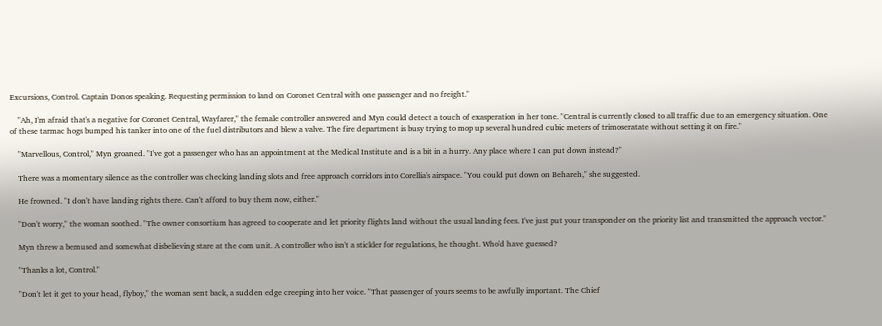Excursions, Control. Captain Donos speaking. Requesting permission to land on Coronet Central with one passenger and no freight."

    "Ah, I'm afraid that's a negative for Coronet Central, Wayfarer," the female controller answered and Myn could detect a touch of exasperation in her tone. "Central is currently closed to all traffic due to an emergency situation. One of these tarmac hogs bumped his tanker into one of the fuel distributors and blew a valve. The fire department is busy trying to mop up several hundred cubic meters of trimoseratate without setting it on fire."

    "Marvellous, Control," Myn groaned. "I've got a passenger who has an appointment at the Medical Institute and is a bit in a hurry. Any place where I can put down instead?"

    There was a momentary silence as the controller was checking landing slots and free approach corridors into Corellia's airspace. "You could put down on Behareh," she suggested.

    He frowned. "I don't have landing rights there. Can't afford to buy them now, either."

    "Don't worry," the woman soothed. "The owner consortium has agreed to cooperate and let priority flights land without the usual landing fees. I've just put your transponder on the priority list and transmitted the approach vector."

    Myn threw a bemused and somewhat disbelieving stare at the com unit. A controller who isn't a stickler for regulations, he thought. Who'd have guessed?

    "Thanks a lot, Control."

    "Don't let it get to your head, flyboy," the woman sent back, a sudden edge creeping into her voice. "That passenger of yours seems to be awfully important. The Chief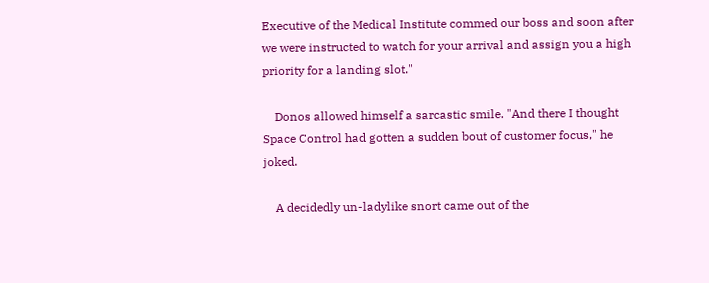Executive of the Medical Institute commed our boss and soon after we were instructed to watch for your arrival and assign you a high priority for a landing slot."

    Donos allowed himself a sarcastic smile. "And there I thought Space Control had gotten a sudden bout of customer focus," he joked.

    A decidedly un-ladylike snort came out of the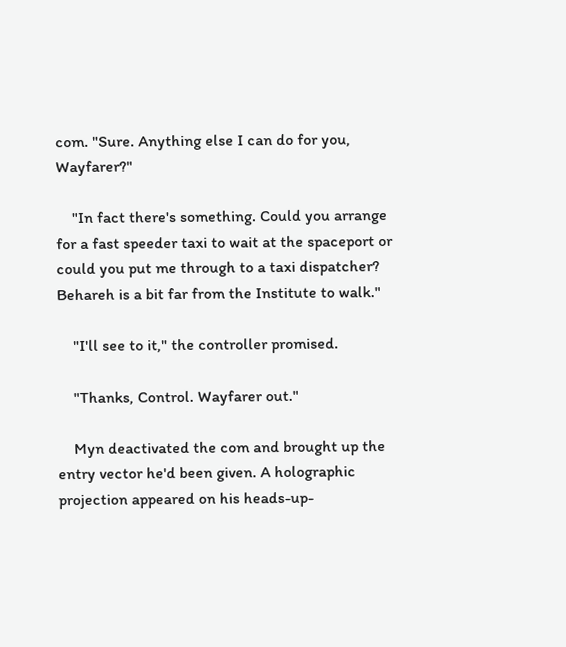com. "Sure. Anything else I can do for you, Wayfarer?"

    "In fact there's something. Could you arrange for a fast speeder taxi to wait at the spaceport or could you put me through to a taxi dispatcher? Behareh is a bit far from the Institute to walk."

    "I'll see to it," the controller promised.

    "Thanks, Control. Wayfarer out."

    Myn deactivated the com and brought up the entry vector he'd been given. A holographic projection appeared on his heads-up-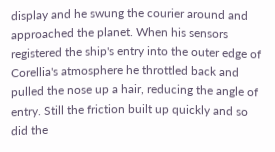display and he swung the courier around and approached the planet. When his sensors registered the ship's entry into the outer edge of Corellia's atmosphere he throttled back and pulled the nose up a hair, reducing the angle of entry. Still the friction built up quickly and so did the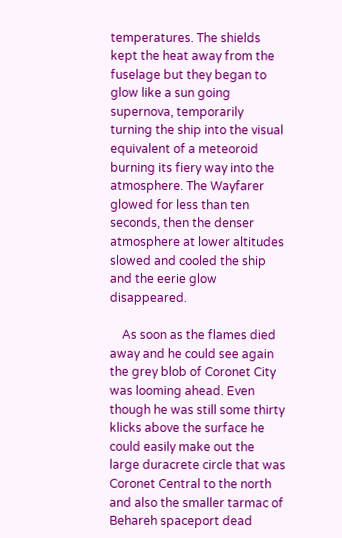temperatures. The shields kept the heat away from the fuselage but they began to glow like a sun going supernova, temporarily turning the ship into the visual equivalent of a meteoroid burning its fiery way into the atmosphere. The Wayfarer glowed for less than ten seconds, then the denser atmosphere at lower altitudes slowed and cooled the ship and the eerie glow disappeared.

    As soon as the flames died away and he could see again the grey blob of Coronet City was looming ahead. Even though he was still some thirty klicks above the surface he could easily make out the large duracrete circle that was Coronet Central to the north and also the smaller tarmac of Behareh spaceport dead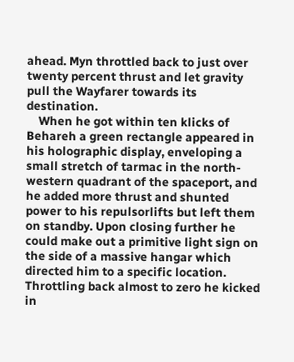ahead. Myn throttled back to just over twenty percent thrust and let gravity pull the Wayfarer towards its destination.
    When he got within ten klicks of Behareh a green rectangle appeared in his holographic display, enveloping a small stretch of tarmac in the north-western quadrant of the spaceport, and he added more thrust and shunted power to his repulsorlifts but left them on standby. Upon closing further he could make out a primitive light sign on the side of a massive hangar which directed him to a specific location. Throttling back almost to zero he kicked in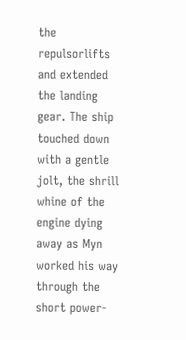the repulsorlifts and extended the landing gear. The ship touched down with a gentle jolt, the shrill whine of the engine dying away as Myn worked his way through the short power-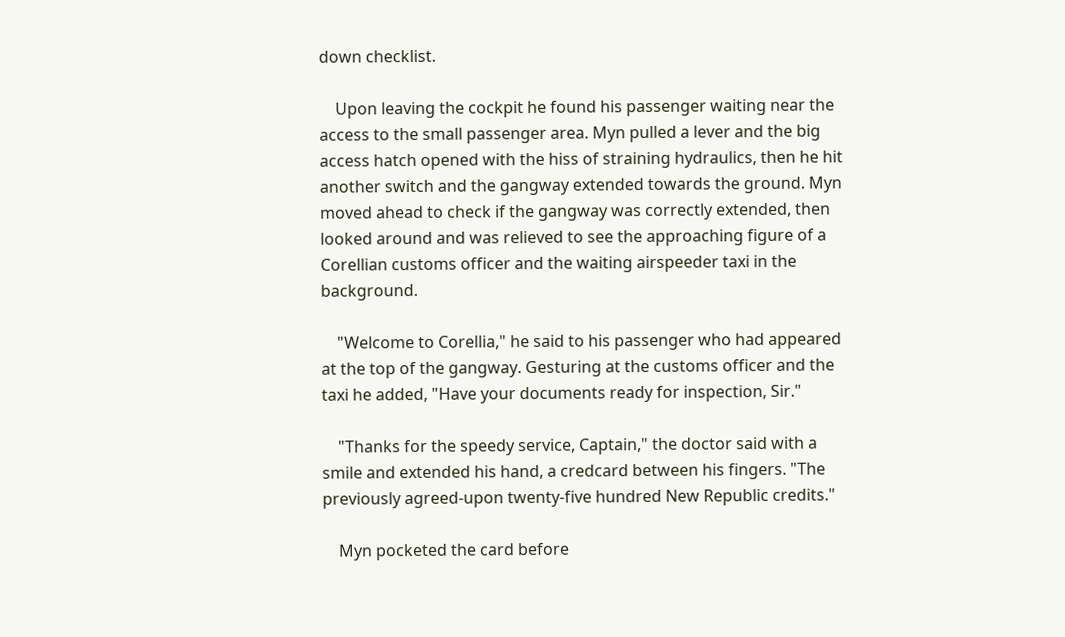down checklist.

    Upon leaving the cockpit he found his passenger waiting near the access to the small passenger area. Myn pulled a lever and the big access hatch opened with the hiss of straining hydraulics, then he hit another switch and the gangway extended towards the ground. Myn moved ahead to check if the gangway was correctly extended, then looked around and was relieved to see the approaching figure of a Corellian customs officer and the waiting airspeeder taxi in the background.

    "Welcome to Corellia," he said to his passenger who had appeared at the top of the gangway. Gesturing at the customs officer and the taxi he added, "Have your documents ready for inspection, Sir."

    "Thanks for the speedy service, Captain," the doctor said with a smile and extended his hand, a credcard between his fingers. "The previously agreed-upon twenty-five hundred New Republic credits."

    Myn pocketed the card before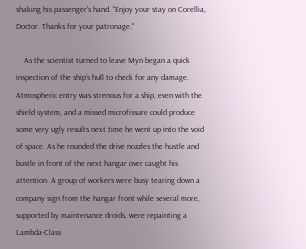shaking his passenger's hand. "Enjoy your stay on Corellia, Doctor. Thanks for your patronage."

    As the scientist turned to leave Myn began a quick inspection of the ship's hull to check for any damage. Atmospheric entry was strenous for a ship, even with the shield system, and a missed microfissure could produce some very ugly results next time he went up into the void of space. As he rounded the drive nozzles the hustle and bustle in front of the next hangar over caught his attention. A group of workers were busy tearing down a company sign from the hangar front while several more, supported by maintenance droids, were repainting a Lambda-Class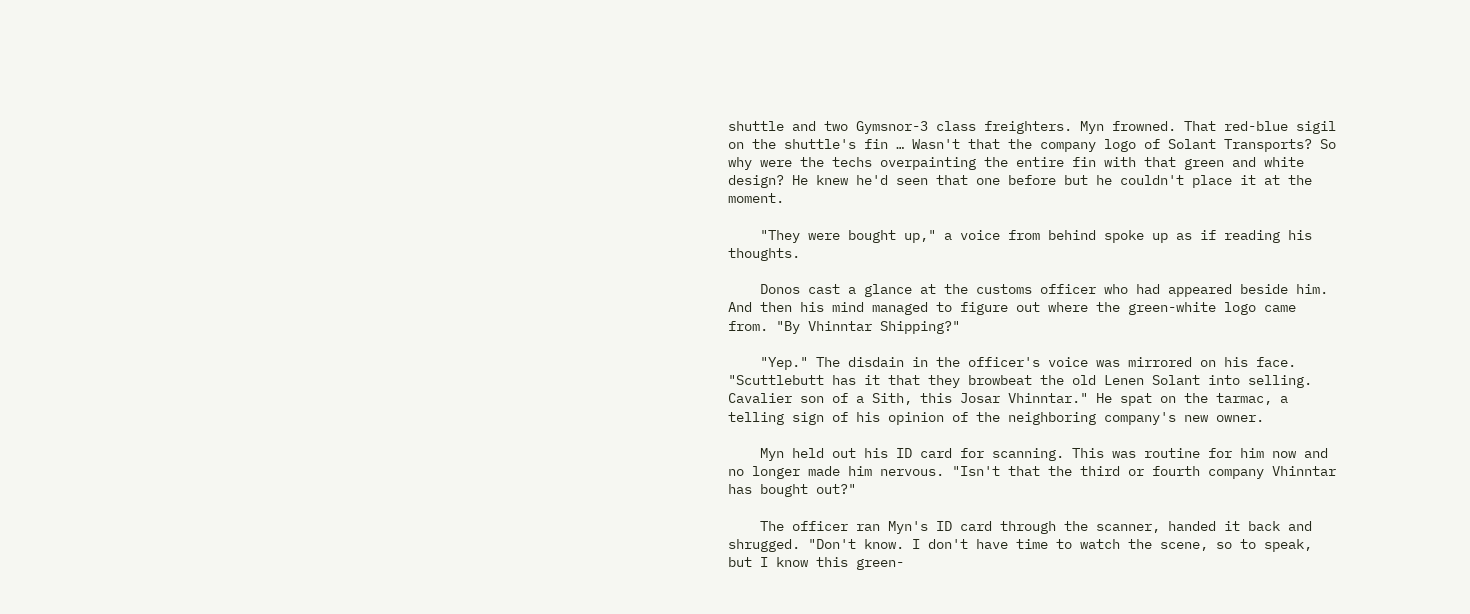shuttle and two Gymsnor-3 class freighters. Myn frowned. That red-blue sigil on the shuttle's fin … Wasn't that the company logo of Solant Transports? So why were the techs overpainting the entire fin with that green and white design? He knew he'd seen that one before but he couldn't place it at the moment.

    "They were bought up," a voice from behind spoke up as if reading his thoughts.

    Donos cast a glance at the customs officer who had appeared beside him. And then his mind managed to figure out where the green-white logo came from. "By Vhinntar Shipping?"

    "Yep." The disdain in the officer's voice was mirrored on his face. "Scuttlebutt has it that they browbeat the old Lenen Solant into selling. Cavalier son of a Sith, this Josar Vhinntar." He spat on the tarmac, a telling sign of his opinion of the neighboring company's new owner.

    Myn held out his ID card for scanning. This was routine for him now and no longer made him nervous. "Isn't that the third or fourth company Vhinntar has bought out?"

    The officer ran Myn's ID card through the scanner, handed it back and shrugged. "Don't know. I don't have time to watch the scene, so to speak, but I know this green-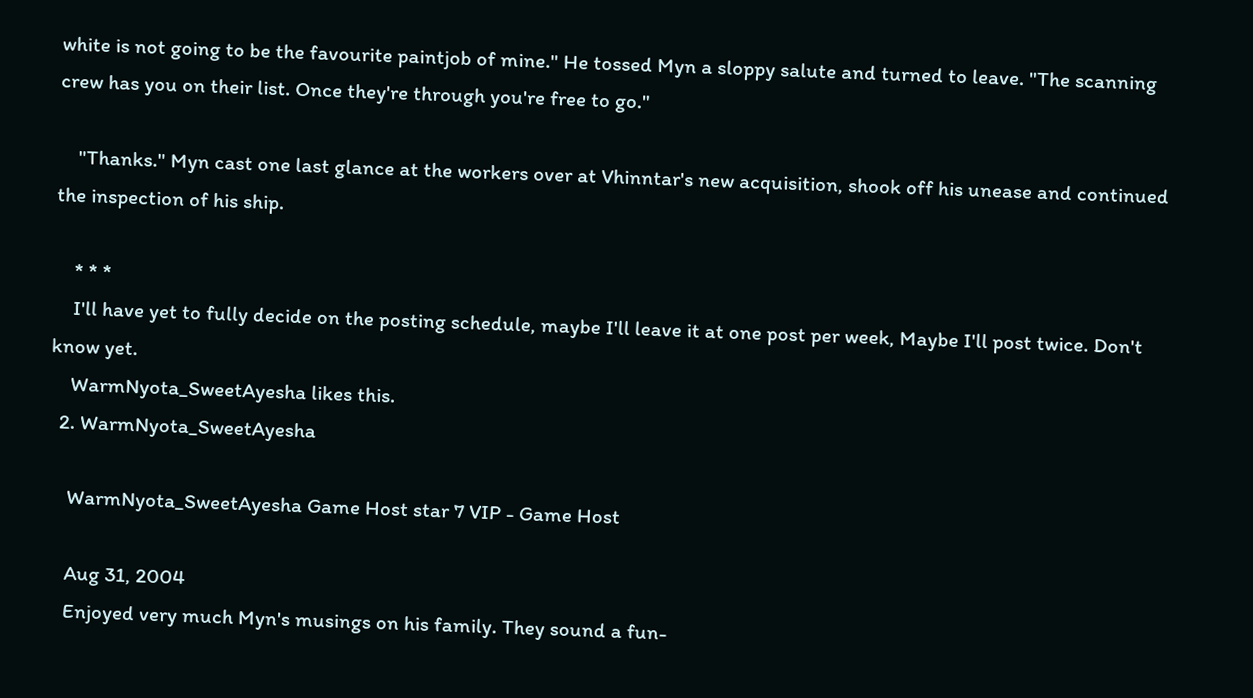white is not going to be the favourite paintjob of mine." He tossed Myn a sloppy salute and turned to leave. "The scanning crew has you on their list. Once they're through you're free to go."

    "Thanks." Myn cast one last glance at the workers over at Vhinntar's new acquisition, shook off his unease and continued the inspection of his ship.

    * * *
    I'll have yet to fully decide on the posting schedule, maybe I'll leave it at one post per week, Maybe I'll post twice. Don't know yet.
    WarmNyota_SweetAyesha likes this.
  2. WarmNyota_SweetAyesha

    WarmNyota_SweetAyesha Game Host star 7 VIP - Game Host

    Aug 31, 2004
    Enjoyed very much Myn's musings on his family. They sound a fun-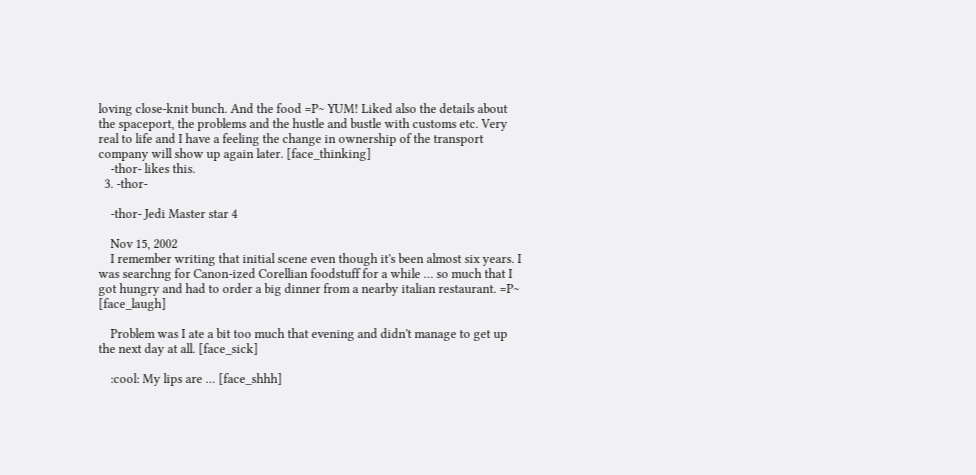loving close-knit bunch. And the food =P~ YUM! Liked also the details about the spaceport, the problems and the hustle and bustle with customs etc. Very real to life and I have a feeling the change in ownership of the transport company will show up again later. [face_thinking]
    -thor- likes this.
  3. -thor-

    -thor- Jedi Master star 4

    Nov 15, 2002
    I remember writing that initial scene even though it's been almost six years. I was searchng for Canon-ized Corellian foodstuff for a while … so much that I got hungry and had to order a big dinner from a nearby italian restaurant. =P~ [face_laugh]

    Problem was I ate a bit too much that evening and didn't manage to get up the next day at all. [face_sick]

    :cool: My lips are … [face_shhh]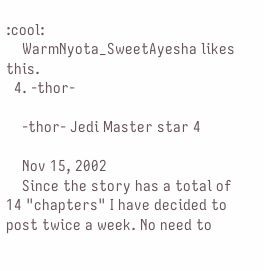:cool:
    WarmNyota_SweetAyesha likes this.
  4. -thor-

    -thor- Jedi Master star 4

    Nov 15, 2002
    Since the story has a total of 14 "chapters" I have decided to post twice a week. No need to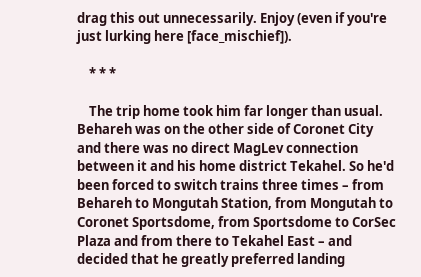drag this out unnecessarily. Enjoy (even if you're just lurking here [face_mischief]).

    * * *

    The trip home took him far longer than usual. Behareh was on the other side of Coronet City and there was no direct MagLev connection between it and his home district Tekahel. So he'd been forced to switch trains three times – from Behareh to Mongutah Station, from Mongutah to Coronet Sportsdome, from Sportsdome to CorSec Plaza and from there to Tekahel East – and decided that he greatly preferred landing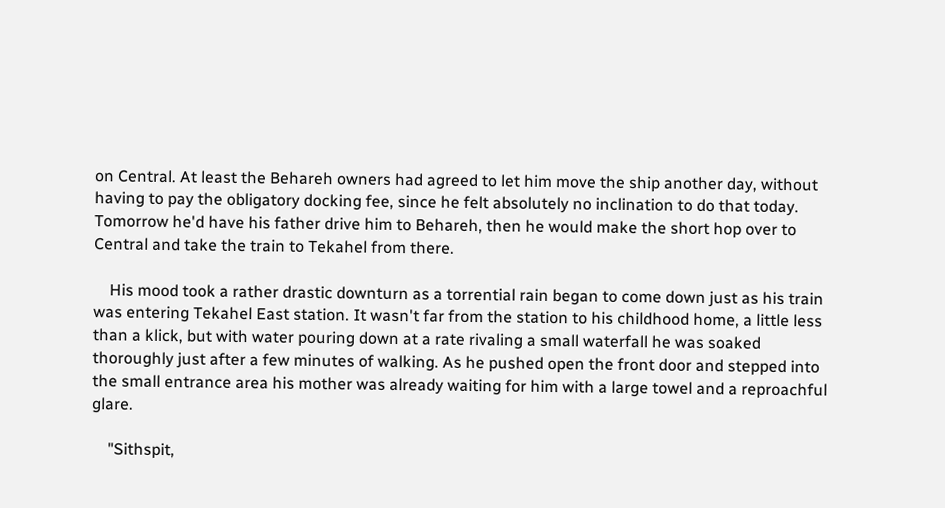on Central. At least the Behareh owners had agreed to let him move the ship another day, without having to pay the obligatory docking fee, since he felt absolutely no inclination to do that today. Tomorrow he'd have his father drive him to Behareh, then he would make the short hop over to Central and take the train to Tekahel from there.

    His mood took a rather drastic downturn as a torrential rain began to come down just as his train was entering Tekahel East station. It wasn't far from the station to his childhood home, a little less than a klick, but with water pouring down at a rate rivaling a small waterfall he was soaked thoroughly just after a few minutes of walking. As he pushed open the front door and stepped into the small entrance area his mother was already waiting for him with a large towel and a reproachful glare.

    "Sithspit,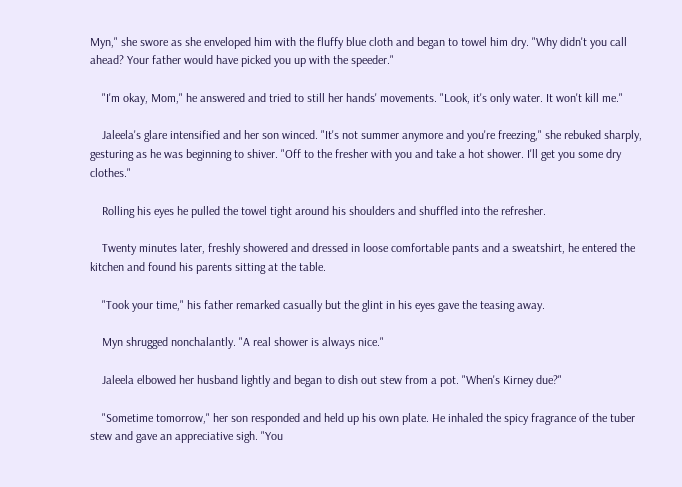Myn," she swore as she enveloped him with the fluffy blue cloth and began to towel him dry. "Why didn't you call ahead? Your father would have picked you up with the speeder."

    "I'm okay, Mom," he answered and tried to still her hands' movements. "Look, it's only water. It won't kill me."

    Jaleela's glare intensified and her son winced. "It's not summer anymore and you're freezing," she rebuked sharply, gesturing as he was beginning to shiver. "Off to the fresher with you and take a hot shower. I'll get you some dry clothes."

    Rolling his eyes he pulled the towel tight around his shoulders and shuffled into the refresher.

    Twenty minutes later, freshly showered and dressed in loose comfortable pants and a sweatshirt, he entered the kitchen and found his parents sitting at the table.

    "Took your time," his father remarked casually but the glint in his eyes gave the teasing away.

    Myn shrugged nonchalantly. "A real shower is always nice."

    Jaleela elbowed her husband lightly and began to dish out stew from a pot. "When's Kirney due?"

    "Sometime tomorrow," her son responded and held up his own plate. He inhaled the spicy fragrance of the tuber stew and gave an appreciative sigh. "You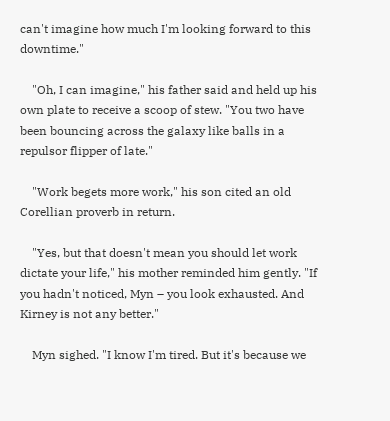can't imagine how much I'm looking forward to this downtime."

    "Oh, I can imagine," his father said and held up his own plate to receive a scoop of stew. "You two have been bouncing across the galaxy like balls in a repulsor flipper of late."

    "Work begets more work," his son cited an old Corellian proverb in return.

    "Yes, but that doesn't mean you should let work dictate your life," his mother reminded him gently. "If you hadn't noticed, Myn – you look exhausted. And Kirney is not any better."

    Myn sighed. "I know I'm tired. But it's because we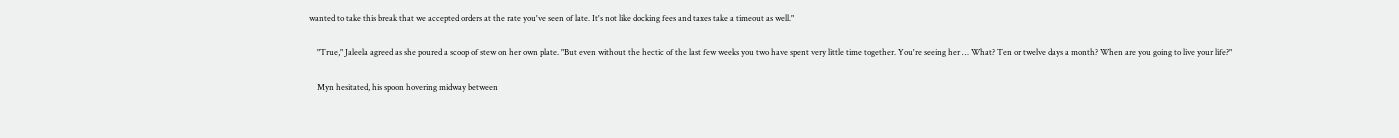wanted to take this break that we accepted orders at the rate you've seen of late. It's not like docking fees and taxes take a timeout as well."

    "True," Jaleela agreed as she poured a scoop of stew on her own plate. "But even without the hectic of the last few weeks you two have spent very little time together. You're seeing her … What? Ten or twelve days a month? When are you going to live your life?"

    Myn hesitated, his spoon hovering midway between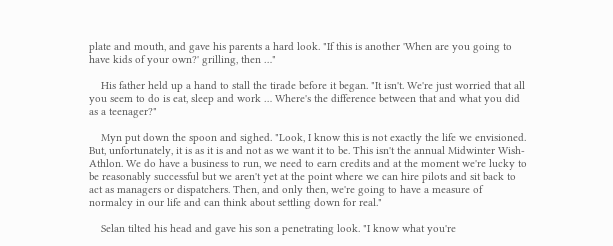plate and mouth, and gave his parents a hard look. "If this is another 'When are you going to have kids of your own?' grilling, then …"

    His father held up a hand to stall the tirade before it began. "It isn't. We're just worried that all you seem to do is eat, sleep and work … Where's the difference between that and what you did as a teenager?"

    Myn put down the spoon and sighed. "Look, I know this is not exactly the life we envisioned. But, unfortunately, it is as it is and not as we want it to be. This isn't the annual Midwinter Wish-Athlon. We do have a business to run, we need to earn credits and at the moment we're lucky to be reasonably successful but we aren't yet at the point where we can hire pilots and sit back to act as managers or dispatchers. Then, and only then, we're going to have a measure of normalcy in our life and can think about settling down for real."

    Selan tilted his head and gave his son a penetrating look. "I know what you're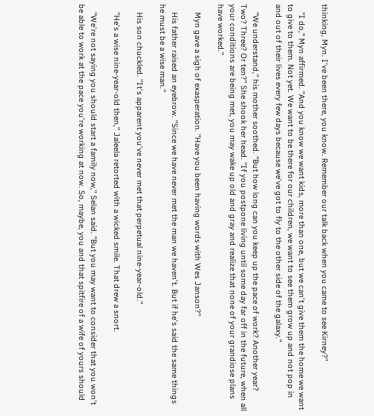thinking, Myn. I've been there, you know. Remember our talk back when you came to see Kirney?"

    "I do," Myn affirmed. "And you know we want kids, more than one, but we can't give them the home we want to give to them. Not yet. We want to be there for our children, we want to see them grow up and not pop in and out of their lives every few days because we've got to fly to the other side of the galaxy."

    "We understand," his mother soothed. "But how long can you keep up the pace of work? Another year? Two? Three? Or ten?" She shook her head. "If you postpone living until some day far off in the future, when all your conditions are being met, you may wake up old and gray and realize that none of your grandiose plans have worked."

    Myn gave a sigh of exasperation. "Have you been having words with Wes Janson?"

    His father raised an eyebrow. "Since we have never met the man we haven't. But if he's said the same things he must be a wise man."

    His son chuckled. "It's apparent you've never met that perpetual nine-year-old."

    "He's a wise nine-year-old then," Jaleela retorted with a wicked smile. That drew a snort.

    "We're not saying you should start a family now," Selan said. "But you may want to consider that you won't be able to work at the pace you're working at now. So, maybe, you and that spitfire of a wife of yours should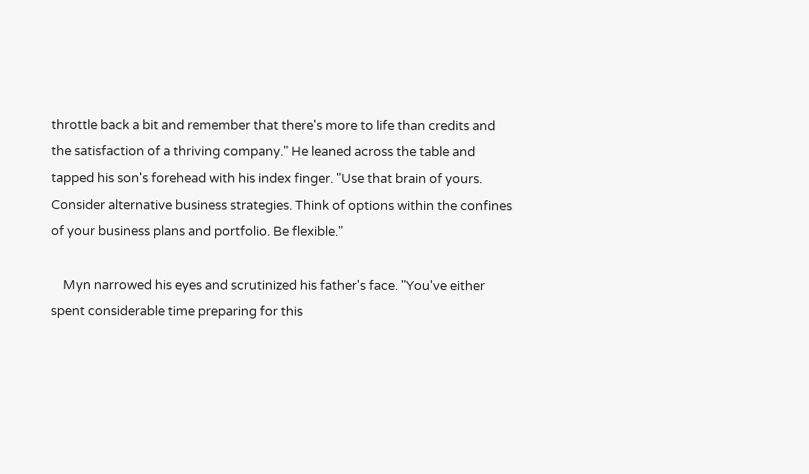throttle back a bit and remember that there's more to life than credits and the satisfaction of a thriving company." He leaned across the table and tapped his son's forehead with his index finger. "Use that brain of yours. Consider alternative business strategies. Think of options within the confines of your business plans and portfolio. Be flexible."

    Myn narrowed his eyes and scrutinized his father's face. "You've either spent considerable time preparing for this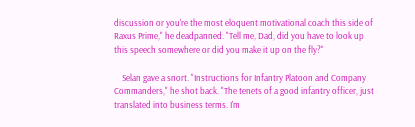discussion or you're the most eloquent motivational coach this side of Raxus Prime," he deadpanned. "Tell me, Dad, did you have to look up this speech somewhere or did you make it up on the fly?"

    Selan gave a snort. "Instructions for Infantry Platoon and Company Commanders," he shot back. "The tenets of a good infantry officer, just translated into business terms. I'm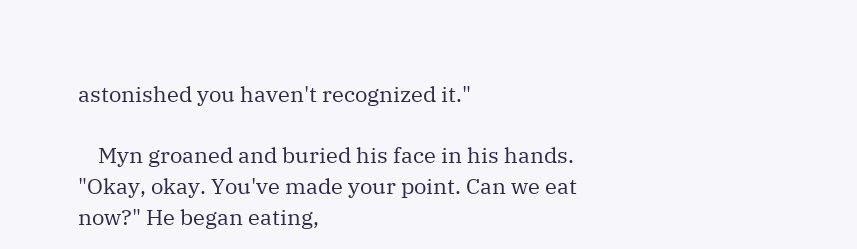astonished you haven't recognized it."

    Myn groaned and buried his face in his hands. "Okay, okay. You've made your point. Can we eat now?" He began eating,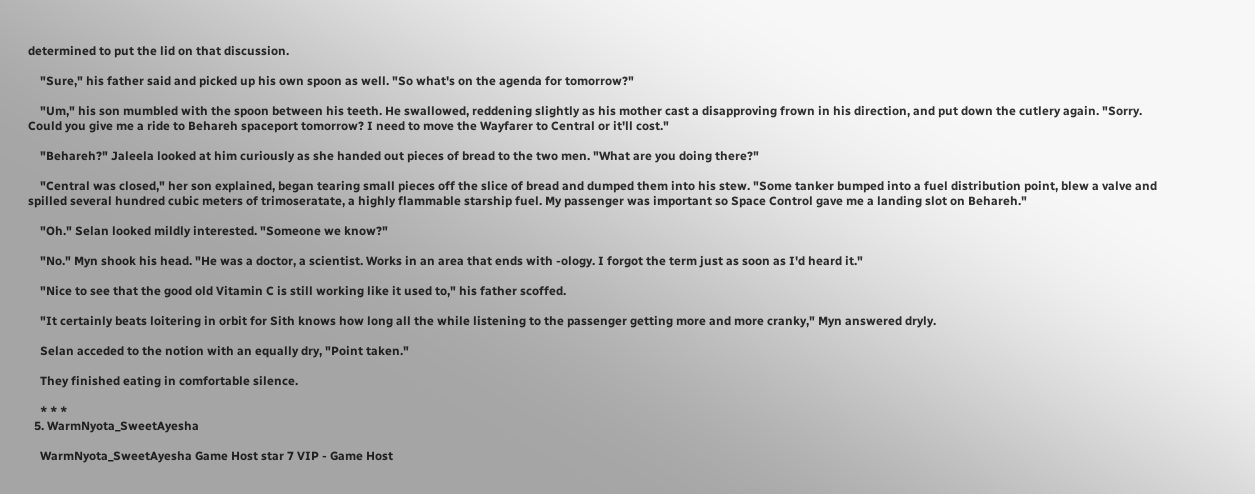determined to put the lid on that discussion.

    "Sure," his father said and picked up his own spoon as well. "So what's on the agenda for tomorrow?"

    "Um," his son mumbled with the spoon between his teeth. He swallowed, reddening slightly as his mother cast a disapproving frown in his direction, and put down the cutlery again. "Sorry. Could you give me a ride to Behareh spaceport tomorrow? I need to move the Wayfarer to Central or it'll cost."

    "Behareh?" Jaleela looked at him curiously as she handed out pieces of bread to the two men. "What are you doing there?"

    "Central was closed," her son explained, began tearing small pieces off the slice of bread and dumped them into his stew. "Some tanker bumped into a fuel distribution point, blew a valve and spilled several hundred cubic meters of trimoseratate, a highly flammable starship fuel. My passenger was important so Space Control gave me a landing slot on Behareh."

    "Oh." Selan looked mildly interested. "Someone we know?"

    "No." Myn shook his head. "He was a doctor, a scientist. Works in an area that ends with -ology. I forgot the term just as soon as I'd heard it."

    "Nice to see that the good old Vitamin C is still working like it used to," his father scoffed.

    "It certainly beats loitering in orbit for Sith knows how long all the while listening to the passenger getting more and more cranky," Myn answered dryly.

    Selan acceded to the notion with an equally dry, "Point taken."

    They finished eating in comfortable silence.

    * * *
  5. WarmNyota_SweetAyesha

    WarmNyota_SweetAyesha Game Host star 7 VIP - Game Host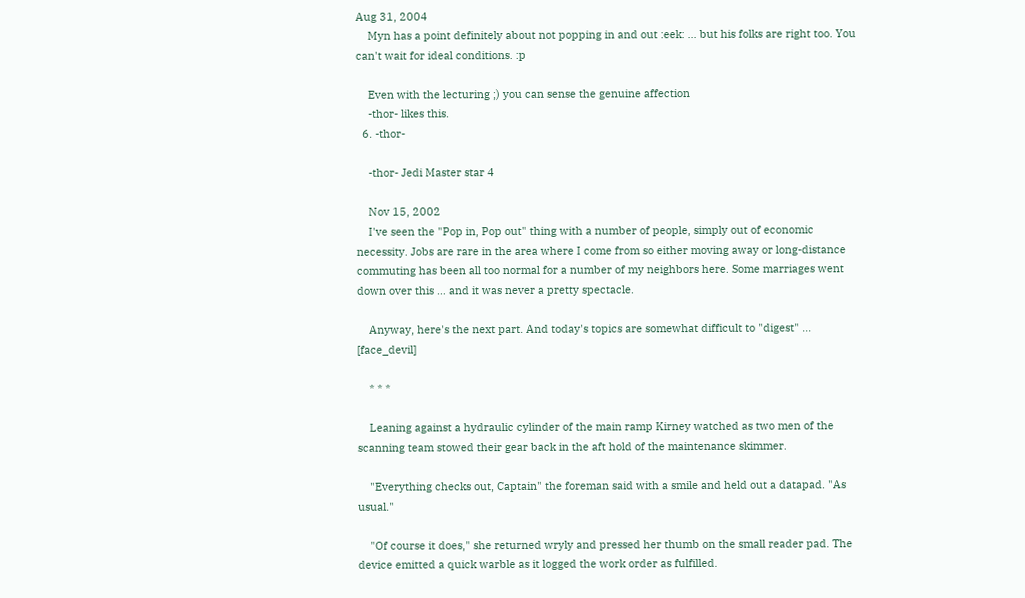Aug 31, 2004
    Myn has a point definitely about not popping in and out :eek: ... but his folks are right too. You can't wait for ideal conditions. :p

    Even with the lecturing ;) you can sense the genuine affection
    -thor- likes this.
  6. -thor-

    -thor- Jedi Master star 4

    Nov 15, 2002
    I've seen the "Pop in, Pop out" thing with a number of people, simply out of economic necessity. Jobs are rare in the area where I come from so either moving away or long-distance commuting has been all too normal for a number of my neighbors here. Some marriages went down over this … and it was never a pretty spectacle.

    Anyway, here's the next part. And today's topics are somewhat difficult to "digest" ... [face_devil]

    * * *

    Leaning against a hydraulic cylinder of the main ramp Kirney watched as two men of the scanning team stowed their gear back in the aft hold of the maintenance skimmer.

    "Everything checks out, Captain" the foreman said with a smile and held out a datapad. "As usual."

    "Of course it does," she returned wryly and pressed her thumb on the small reader pad. The device emitted a quick warble as it logged the work order as fulfilled.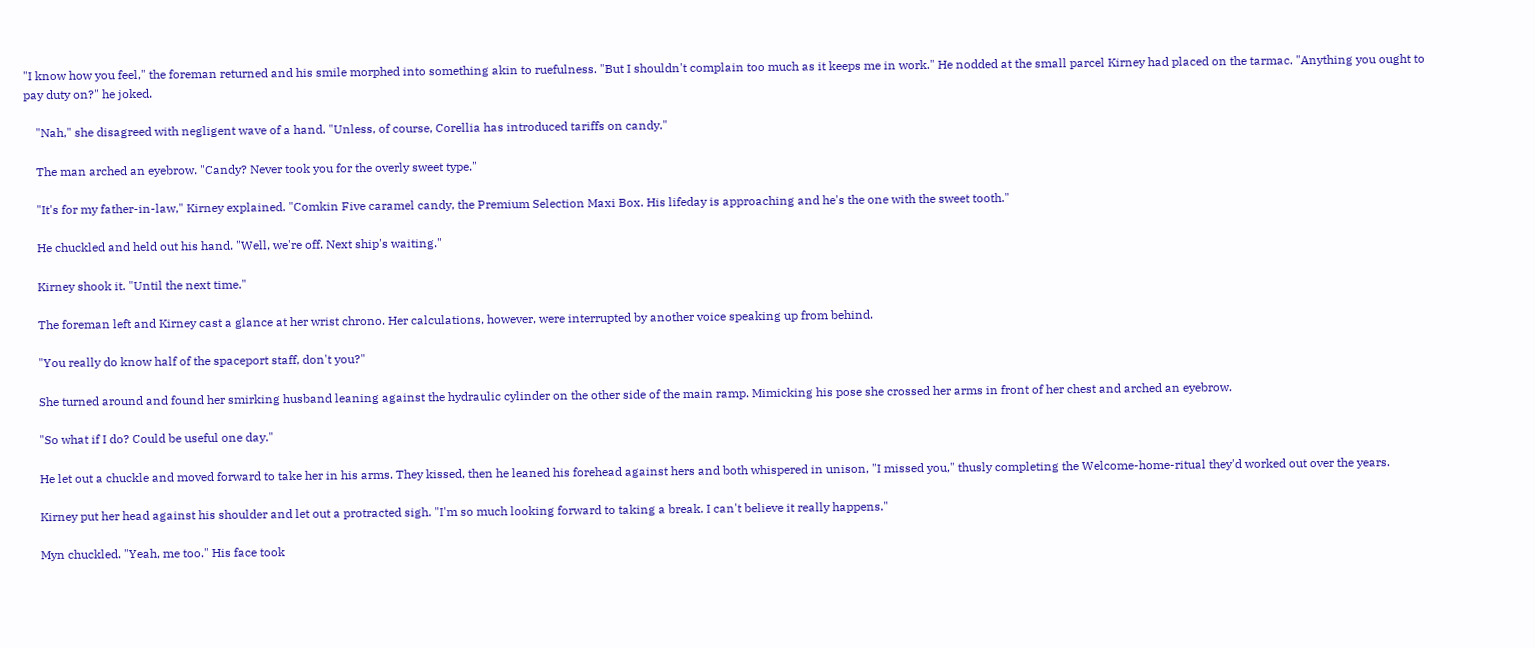"I know how you feel," the foreman returned and his smile morphed into something akin to ruefulness. "But I shouldn't complain too much as it keeps me in work." He nodded at the small parcel Kirney had placed on the tarmac. "Anything you ought to pay duty on?" he joked.

    "Nah," she disagreed with negligent wave of a hand. "Unless, of course, Corellia has introduced tariffs on candy."

    The man arched an eyebrow. "Candy? Never took you for the overly sweet type."

    "It's for my father-in-law," Kirney explained. "Comkin Five caramel candy, the Premium Selection Maxi Box. His lifeday is approaching and he's the one with the sweet tooth."

    He chuckled and held out his hand. "Well, we're off. Next ship's waiting."

    Kirney shook it. "Until the next time."

    The foreman left and Kirney cast a glance at her wrist chrono. Her calculations, however, were interrupted by another voice speaking up from behind.

    "You really do know half of the spaceport staff, don't you?"

    She turned around and found her smirking husband leaning against the hydraulic cylinder on the other side of the main ramp. Mimicking his pose she crossed her arms in front of her chest and arched an eyebrow.

    "So what if I do? Could be useful one day."

    He let out a chuckle and moved forward to take her in his arms. They kissed, then he leaned his forehead against hers and both whispered in unison, "I missed you," thusly completing the Welcome-home-ritual they'd worked out over the years.

    Kirney put her head against his shoulder and let out a protracted sigh. "I'm so much looking forward to taking a break. I can't believe it really happens."

    Myn chuckled. "Yeah, me too." His face took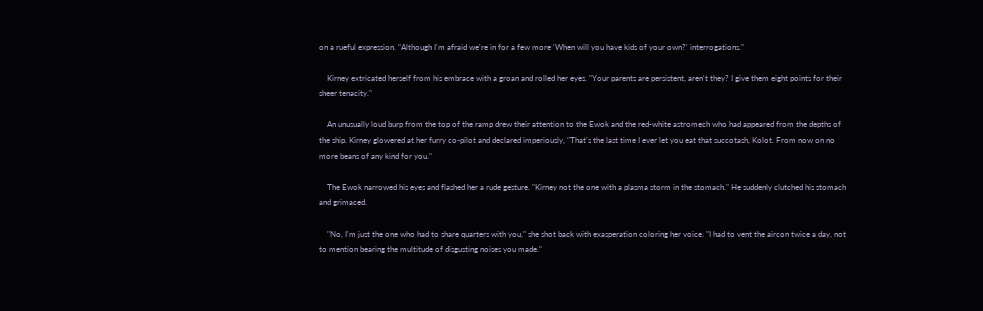on a rueful expression. "Although I'm afraid we're in for a few more 'When will you have kids of your own?' interrogations."

    Kirney extricated herself from his embrace with a groan and rolled her eyes. "Your parents are persistent, aren't they? I give them eight points for their sheer tenacity."

    An unusually loud burp from the top of the ramp drew their attention to the Ewok and the red-white astromech who had appeared from the depths of the ship. Kirney glowered at her furry co-pilot and declared imperiously, "That's the last time I ever let you eat that succotash, Kolot. From now on no more beans of any kind for you."

    The Ewok narrowed his eyes and flashed her a rude gesture. "Kirney not the one with a plasma storm in the stomach." He suddenly clutched his stomach and grimaced.

    "No, I'm just the one who had to share quarters with you," she shot back with exasperation coloring her voice. "I had to vent the aircon twice a day, not to mention bearing the multitude of disgusting noises you made."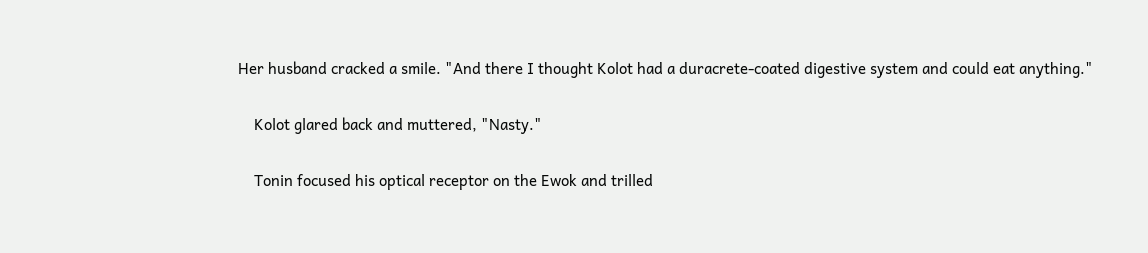Her husband cracked a smile. "And there I thought Kolot had a duracrete-coated digestive system and could eat anything."

    Kolot glared back and muttered, "Nasty."

    Tonin focused his optical receptor on the Ewok and trilled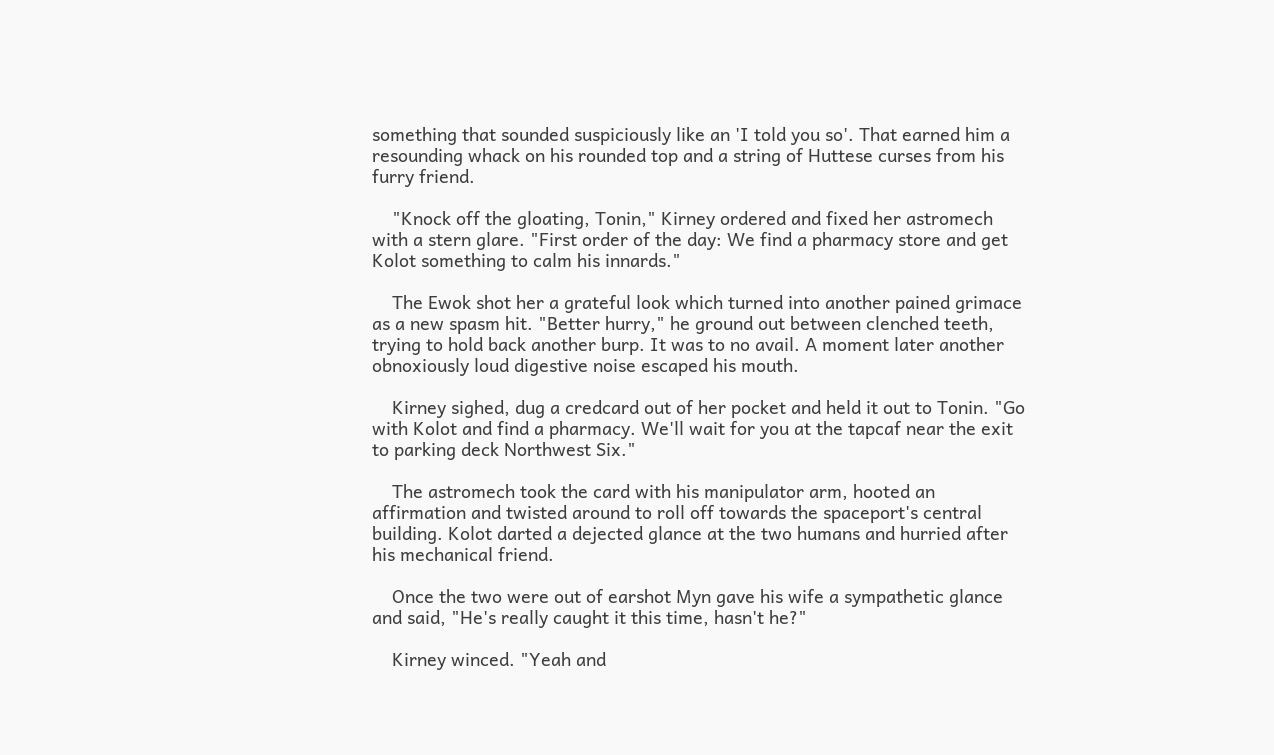something that sounded suspiciously like an 'I told you so'. That earned him a resounding whack on his rounded top and a string of Huttese curses from his furry friend.

    "Knock off the gloating, Tonin," Kirney ordered and fixed her astromech with a stern glare. "First order of the day: We find a pharmacy store and get Kolot something to calm his innards."

    The Ewok shot her a grateful look which turned into another pained grimace as a new spasm hit. "Better hurry," he ground out between clenched teeth, trying to hold back another burp. It was to no avail. A moment later another obnoxiously loud digestive noise escaped his mouth.

    Kirney sighed, dug a credcard out of her pocket and held it out to Tonin. "Go with Kolot and find a pharmacy. We'll wait for you at the tapcaf near the exit to parking deck Northwest Six."

    The astromech took the card with his manipulator arm, hooted an affirmation and twisted around to roll off towards the spaceport's central building. Kolot darted a dejected glance at the two humans and hurried after his mechanical friend.

    Once the two were out of earshot Myn gave his wife a sympathetic glance and said, "He's really caught it this time, hasn't he?"

    Kirney winced. "Yeah and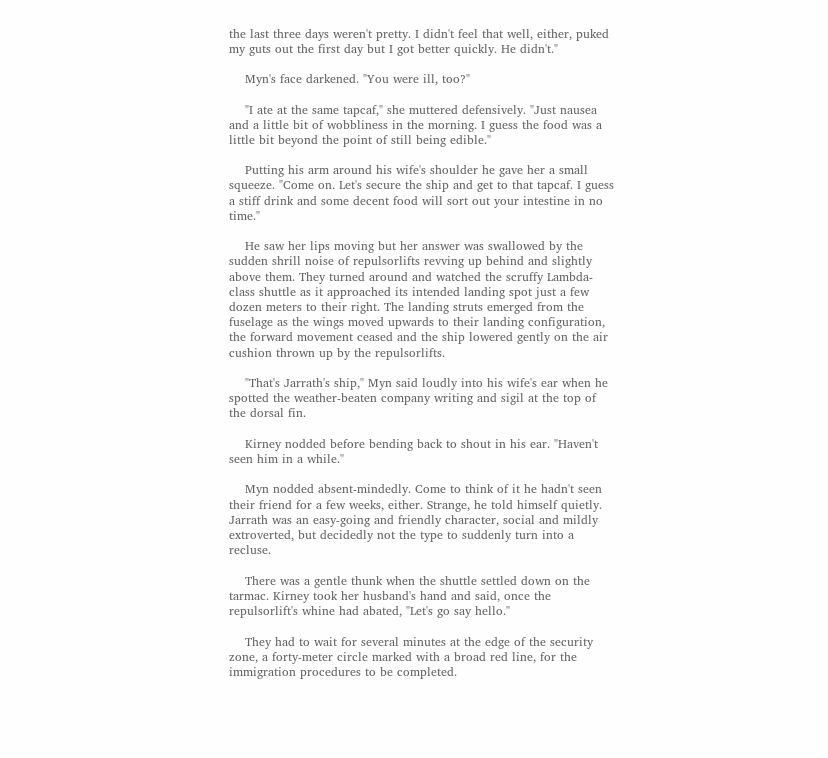the last three days weren't pretty. I didn't feel that well, either, puked my guts out the first day but I got better quickly. He didn't."

    Myn's face darkened. "You were ill, too?"

    "I ate at the same tapcaf," she muttered defensively. "Just nausea and a little bit of wobbliness in the morning. I guess the food was a little bit beyond the point of still being edible."

    Putting his arm around his wife's shoulder he gave her a small squeeze. "Come on. Let's secure the ship and get to that tapcaf. I guess a stiff drink and some decent food will sort out your intestine in no time."

    He saw her lips moving but her answer was swallowed by the sudden shrill noise of repulsorlifts revving up behind and slightly above them. They turned around and watched the scruffy Lambda-class shuttle as it approached its intended landing spot just a few dozen meters to their right. The landing struts emerged from the fuselage as the wings moved upwards to their landing configuration, the forward movement ceased and the ship lowered gently on the air cushion thrown up by the repulsorlifts.

    "That's Jarrath's ship," Myn said loudly into his wife's ear when he spotted the weather-beaten company writing and sigil at the top of the dorsal fin.

    Kirney nodded before bending back to shout in his ear. "Haven't seen him in a while."

    Myn nodded absent-mindedly. Come to think of it he hadn't seen their friend for a few weeks, either. Strange, he told himself quietly. Jarrath was an easy-going and friendly character, social and mildly extroverted, but decidedly not the type to suddenly turn into a recluse.

    There was a gentle thunk when the shuttle settled down on the tarmac. Kirney took her husband's hand and said, once the repulsorlift's whine had abated, "Let's go say hello."

    They had to wait for several minutes at the edge of the security zone, a forty-meter circle marked with a broad red line, for the immigration procedures to be completed.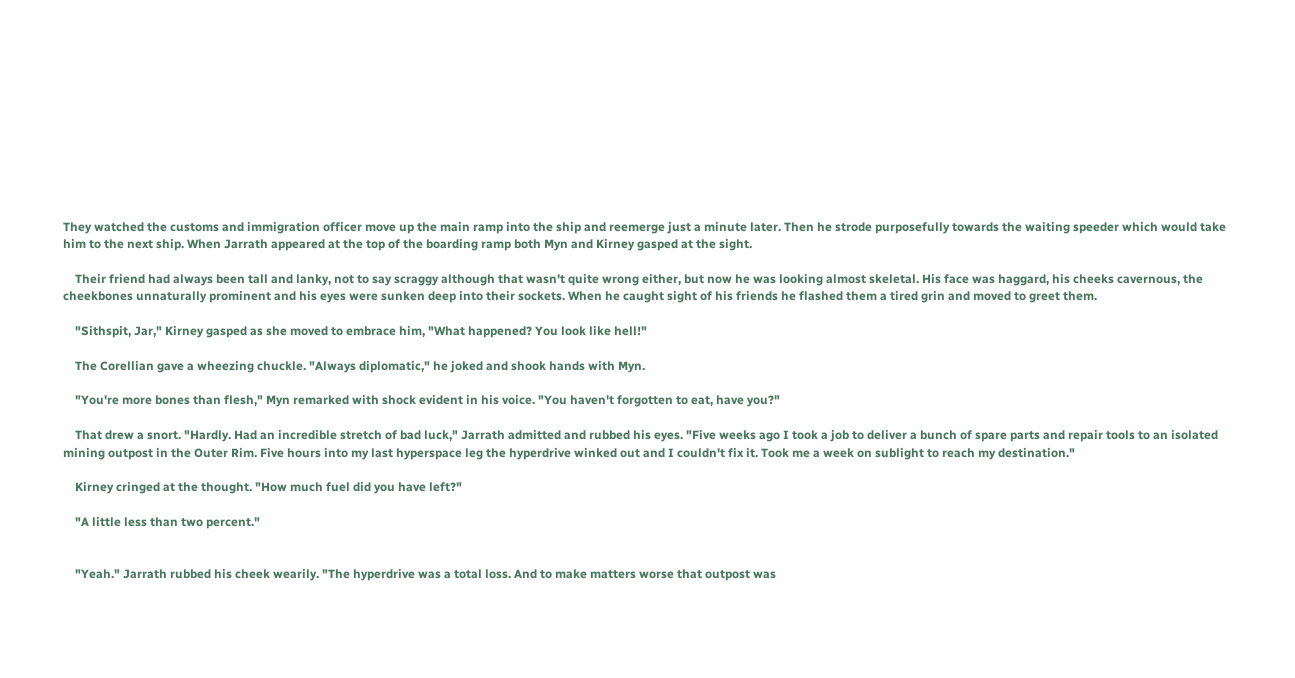They watched the customs and immigration officer move up the main ramp into the ship and reemerge just a minute later. Then he strode purposefully towards the waiting speeder which would take him to the next ship. When Jarrath appeared at the top of the boarding ramp both Myn and Kirney gasped at the sight.

    Their friend had always been tall and lanky, not to say scraggy although that wasn't quite wrong either, but now he was looking almost skeletal. His face was haggard, his cheeks cavernous, the cheekbones unnaturally prominent and his eyes were sunken deep into their sockets. When he caught sight of his friends he flashed them a tired grin and moved to greet them.

    "Sithspit, Jar," Kirney gasped as she moved to embrace him, "What happened? You look like hell!"

    The Corellian gave a wheezing chuckle. "Always diplomatic," he joked and shook hands with Myn.

    "You're more bones than flesh," Myn remarked with shock evident in his voice. "You haven't forgotten to eat, have you?"

    That drew a snort. "Hardly. Had an incredible stretch of bad luck," Jarrath admitted and rubbed his eyes. "Five weeks ago I took a job to deliver a bunch of spare parts and repair tools to an isolated mining outpost in the Outer Rim. Five hours into my last hyperspace leg the hyperdrive winked out and I couldn't fix it. Took me a week on sublight to reach my destination."

    Kirney cringed at the thought. "How much fuel did you have left?"

    "A little less than two percent."


    "Yeah." Jarrath rubbed his cheek wearily. "The hyperdrive was a total loss. And to make matters worse that outpost was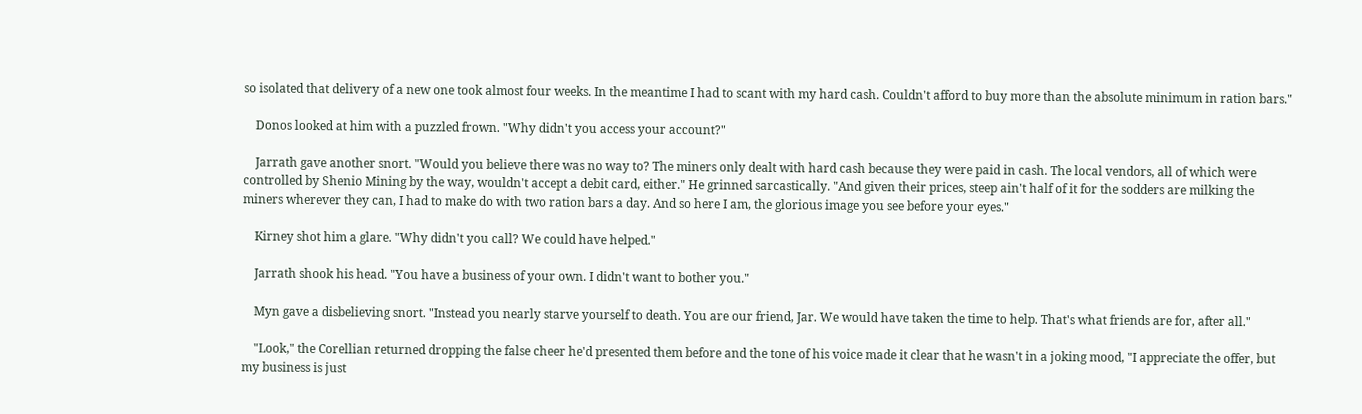so isolated that delivery of a new one took almost four weeks. In the meantime I had to scant with my hard cash. Couldn't afford to buy more than the absolute minimum in ration bars."

    Donos looked at him with a puzzled frown. "Why didn't you access your account?"

    Jarrath gave another snort. "Would you believe there was no way to? The miners only dealt with hard cash because they were paid in cash. The local vendors, all of which were controlled by Shenio Mining by the way, wouldn't accept a debit card, either." He grinned sarcastically. "And given their prices, steep ain't half of it for the sodders are milking the miners wherever they can, I had to make do with two ration bars a day. And so here I am, the glorious image you see before your eyes."

    Kirney shot him a glare. "Why didn't you call? We could have helped."

    Jarrath shook his head. "You have a business of your own. I didn't want to bother you."

    Myn gave a disbelieving snort. "Instead you nearly starve yourself to death. You are our friend, Jar. We would have taken the time to help. That's what friends are for, after all."

    "Look," the Corellian returned dropping the false cheer he'd presented them before and the tone of his voice made it clear that he wasn't in a joking mood, "I appreciate the offer, but my business is just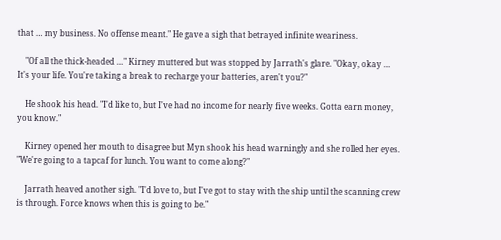that … my business. No offense meant." He gave a sigh that betrayed infinite weariness.

    "Of all the thick-headed …" Kirney muttered but was stopped by Jarrath's glare. "Okay, okay … It's your life. You're taking a break to recharge your batteries, aren't you?"

    He shook his head. "I'd like to, but I've had no income for nearly five weeks. Gotta earn money, you know."

    Kirney opened her mouth to disagree but Myn shook his head warningly and she rolled her eyes. "We're going to a tapcaf for lunch. You want to come along?"

    Jarrath heaved another sigh. "I'd love to, but I've got to stay with the ship until the scanning crew is through. Force knows when this is going to be."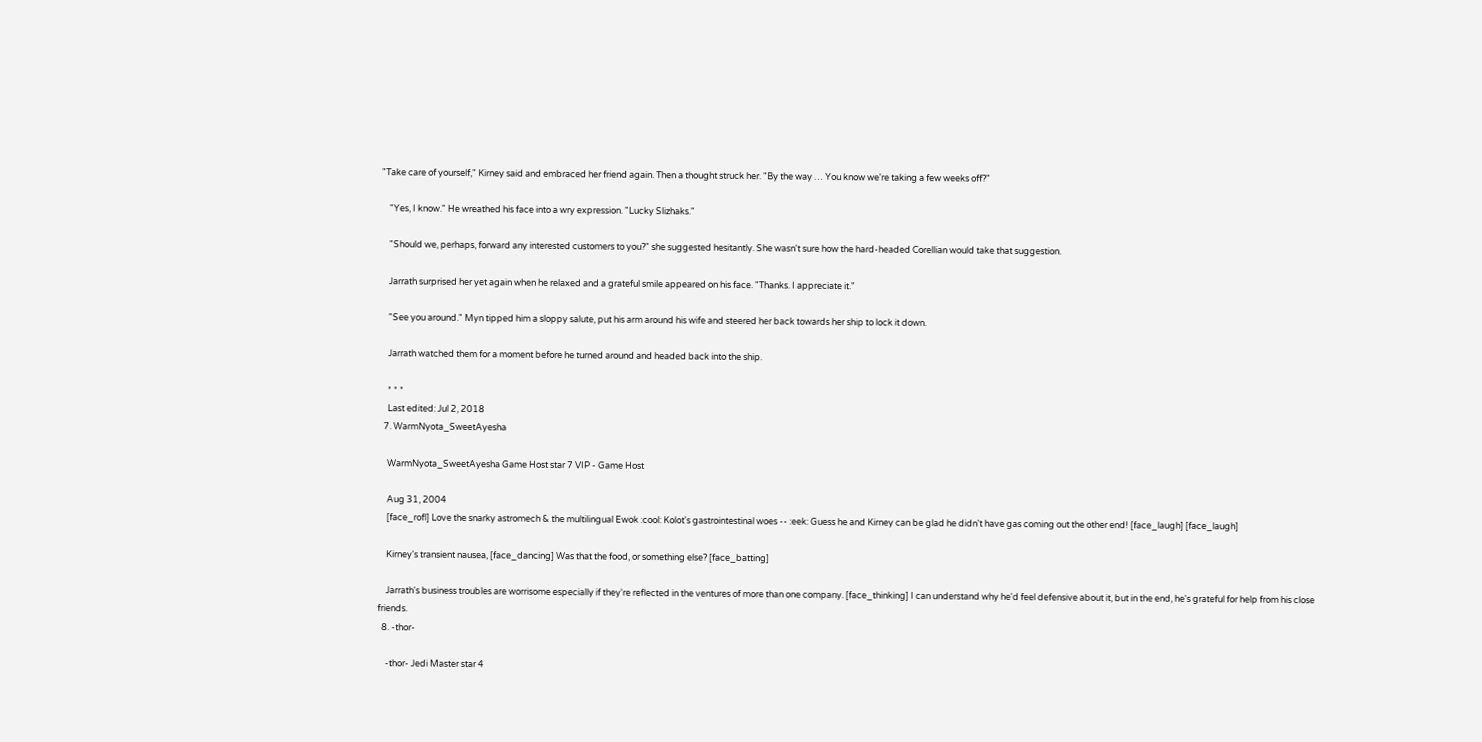"Take care of yourself," Kirney said and embraced her friend again. Then a thought struck her. "By the way … You know we're taking a few weeks off?"

    "Yes, I know." He wreathed his face into a wry expression. "Lucky Slizhaks."

    "Should we, perhaps, forward any interested customers to you?" she suggested hesitantly. She wasn't sure how the hard-headed Corellian would take that suggestion.

    Jarrath surprised her yet again when he relaxed and a grateful smile appeared on his face. "Thanks. I appreciate it."

    "See you around." Myn tipped him a sloppy salute, put his arm around his wife and steered her back towards her ship to lock it down.

    Jarrath watched them for a moment before he turned around and headed back into the ship.

    * * *
    Last edited: Jul 2, 2018
  7. WarmNyota_SweetAyesha

    WarmNyota_SweetAyesha Game Host star 7 VIP - Game Host

    Aug 31, 2004
    [face_rofl] Love the snarky astromech & the multilingual Ewok :cool: Kolot's gastrointestinal woes -- :eek: Guess he and Kirney can be glad he didn't have gas coming out the other end! [face_laugh] [face_laugh]

    Kirney's transient nausea, [face_dancing] Was that the food, or something else? [face_batting]

    Jarrath's business troubles are worrisome especially if they're reflected in the ventures of more than one company. [face_thinking] I can understand why he'd feel defensive about it, but in the end, he's grateful for help from his close friends.
  8. -thor-

    -thor- Jedi Master star 4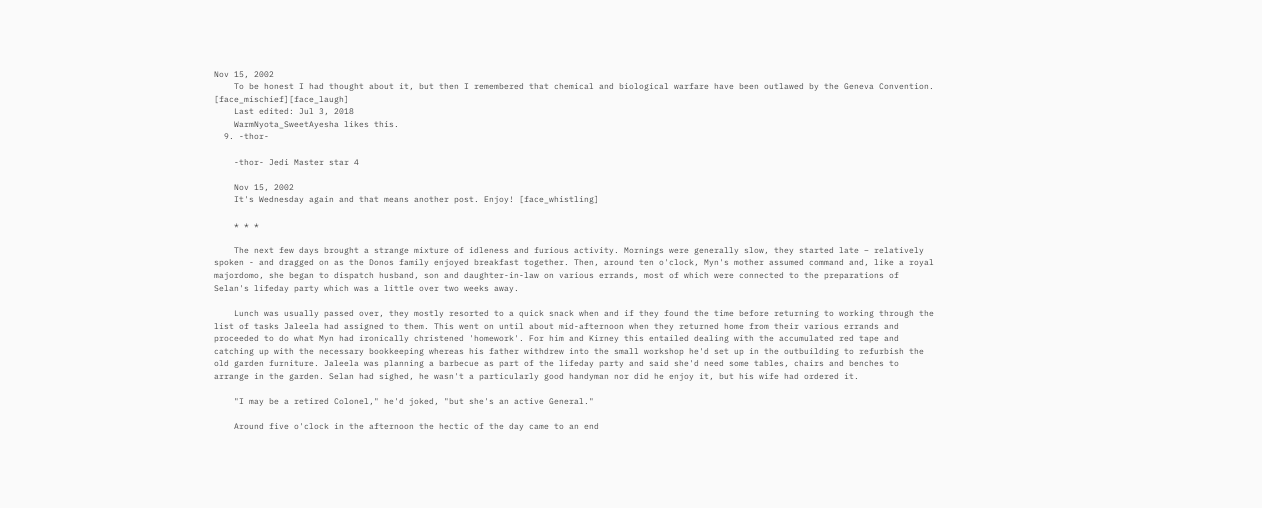Nov 15, 2002
    To be honest I had thought about it, but then I remembered that chemical and biological warfare have been outlawed by the Geneva Convention. [face_mischief][face_laugh]
    Last edited: Jul 3, 2018
    WarmNyota_SweetAyesha likes this.
  9. -thor-

    -thor- Jedi Master star 4

    Nov 15, 2002
    It's Wednesday again and that means another post. Enjoy! [face_whistling]

    * * *

    The next few days brought a strange mixture of idleness and furious activity. Mornings were generally slow, they started late – relatively spoken - and dragged on as the Donos family enjoyed breakfast together. Then, around ten o'clock, Myn's mother assumed command and, like a royal majordomo, she began to dispatch husband, son and daughter-in-law on various errands, most of which were connected to the preparations of Selan's lifeday party which was a little over two weeks away.

    Lunch was usually passed over, they mostly resorted to a quick snack when and if they found the time before returning to working through the list of tasks Jaleela had assigned to them. This went on until about mid-afternoon when they returned home from their various errands and proceeded to do what Myn had ironically christened 'homework'. For him and Kirney this entailed dealing with the accumulated red tape and catching up with the necessary bookkeeping whereas his father withdrew into the small workshop he'd set up in the outbuilding to refurbish the old garden furniture. Jaleela was planning a barbecue as part of the lifeday party and said she'd need some tables, chairs and benches to arrange in the garden. Selan had sighed, he wasn't a particularly good handyman nor did he enjoy it, but his wife had ordered it.

    "I may be a retired Colonel," he'd joked, "but she's an active General."

    Around five o'clock in the afternoon the hectic of the day came to an end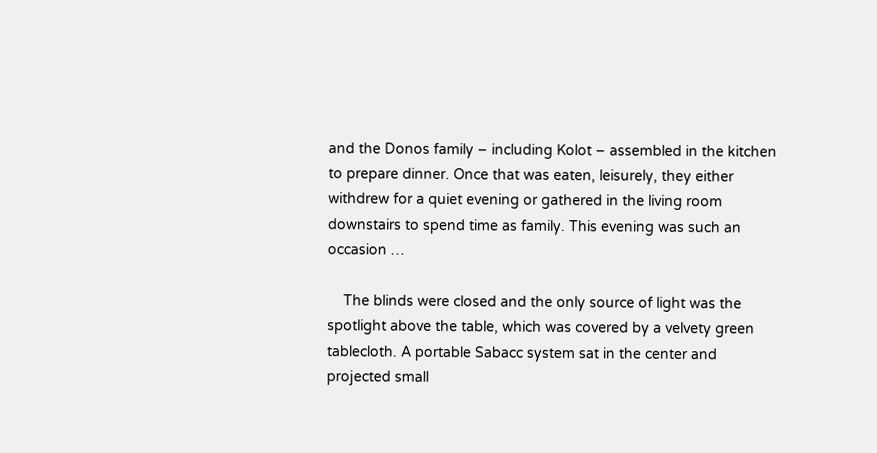and the Donos family – including Kolot – assembled in the kitchen to prepare dinner. Once that was eaten, leisurely, they either withdrew for a quiet evening or gathered in the living room downstairs to spend time as family. This evening was such an occasion …

    The blinds were closed and the only source of light was the spotlight above the table, which was covered by a velvety green tablecloth. A portable Sabacc system sat in the center and projected small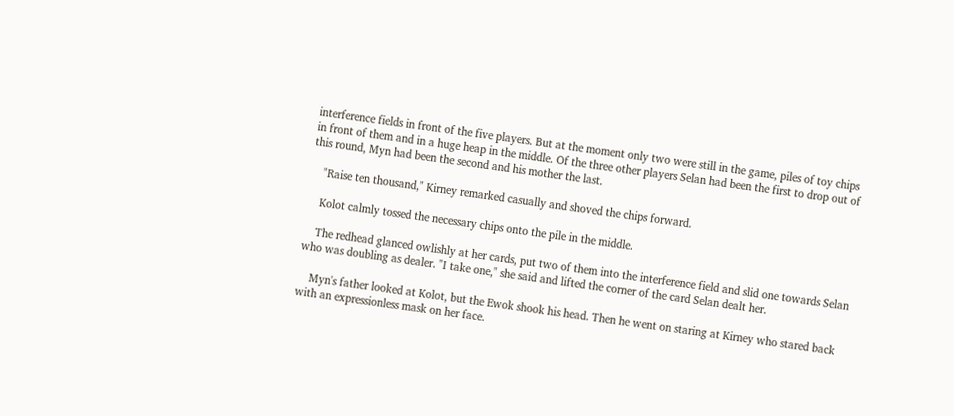interference fields in front of the five players. But at the moment only two were still in the game, piles of toy chips in front of them and in a huge heap in the middle. Of the three other players Selan had been the first to drop out of this round, Myn had been the second and his mother the last.

    "Raise ten thousand," Kirney remarked casually and shoved the chips forward.

    Kolot calmly tossed the necessary chips onto the pile in the middle.

    The redhead glanced owlishly at her cards, put two of them into the interference field and slid one towards Selan who was doubling as dealer. "I take one," she said and lifted the corner of the card Selan dealt her.

    Myn's father looked at Kolot, but the Ewok shook his head. Then he went on staring at Kirney who stared back with an expressionless mask on her face.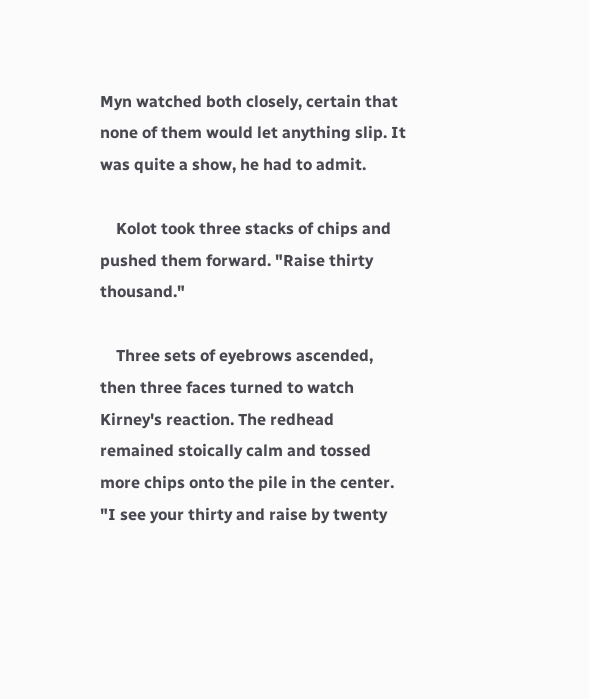Myn watched both closely, certain that none of them would let anything slip. It was quite a show, he had to admit.

    Kolot took three stacks of chips and pushed them forward. "Raise thirty thousand."

    Three sets of eyebrows ascended, then three faces turned to watch Kirney's reaction. The redhead remained stoically calm and tossed more chips onto the pile in the center. "I see your thirty and raise by twenty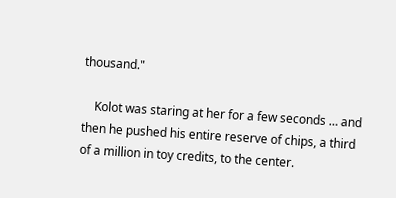thousand."

    Kolot was staring at her for a few seconds … and then he pushed his entire reserve of chips, a third of a million in toy credits, to the center.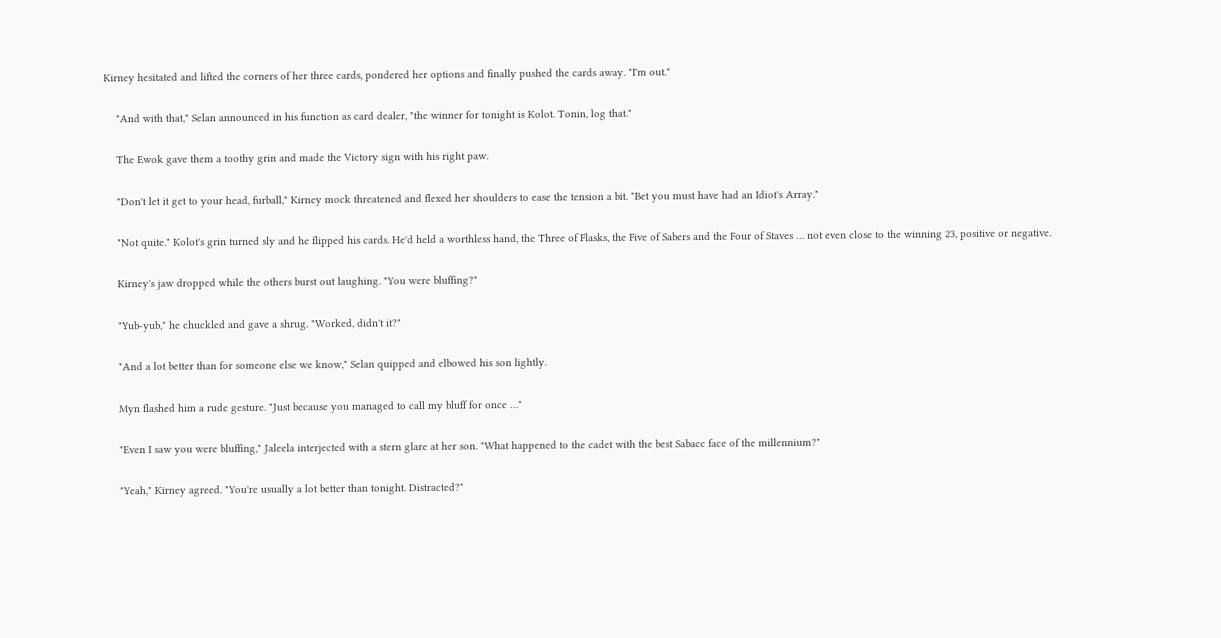Kirney hesitated and lifted the corners of her three cards, pondered her options and finally pushed the cards away. "I'm out."

    "And with that," Selan announced in his function as card dealer, "the winner for tonight is Kolot. Tonin, log that."

    The Ewok gave them a toothy grin and made the Victory sign with his right paw.

    "Don't let it get to your head, furball," Kirney mock threatened and flexed her shoulders to ease the tension a bit. "Bet you must have had an Idiot's Array."

    "Not quite." Kolot's grin turned sly and he flipped his cards. He'd held a worthless hand, the Three of Flasks, the Five of Sabers and the Four of Staves … not even close to the winning 23, positive or negative.

    Kirney's jaw dropped while the others burst out laughing. "You were bluffing?"

    "Yub-yub," he chuckled and gave a shrug. "Worked, didn't it?"

    "And a lot better than for someone else we know," Selan quipped and elbowed his son lightly.

    Myn flashed him a rude gesture. "Just because you managed to call my bluff for once …"

    "Even I saw you were bluffing," Jaleela interjected with a stern glare at her son. "What happened to the cadet with the best Sabacc face of the millennium?"

    "Yeah," Kirney agreed. "You're usually a lot better than tonight. Distracted?"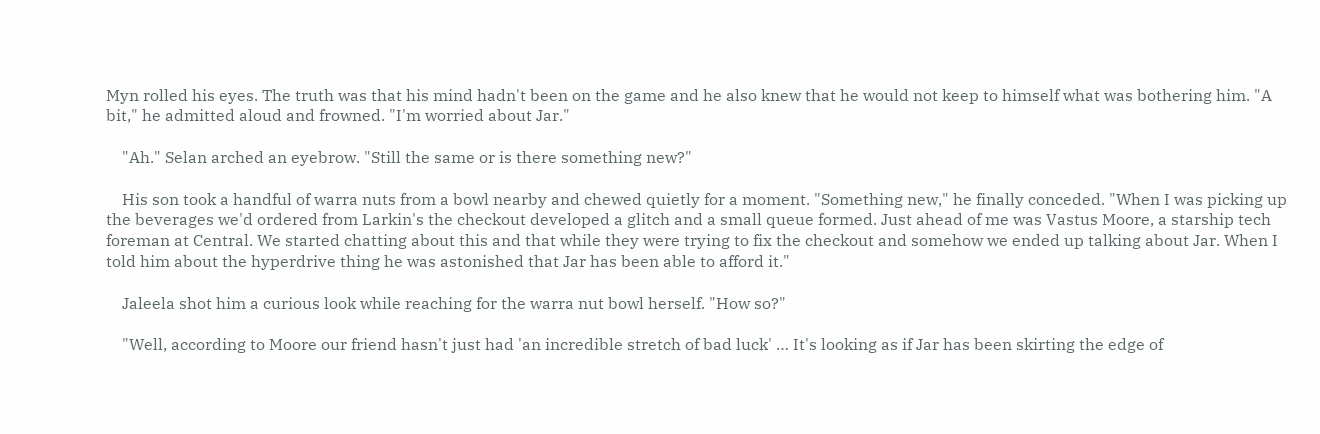Myn rolled his eyes. The truth was that his mind hadn't been on the game and he also knew that he would not keep to himself what was bothering him. "A bit," he admitted aloud and frowned. "I'm worried about Jar."

    "Ah." Selan arched an eyebrow. "Still the same or is there something new?"

    His son took a handful of warra nuts from a bowl nearby and chewed quietly for a moment. "Something new," he finally conceded. "When I was picking up the beverages we'd ordered from Larkin's the checkout developed a glitch and a small queue formed. Just ahead of me was Vastus Moore, a starship tech foreman at Central. We started chatting about this and that while they were trying to fix the checkout and somehow we ended up talking about Jar. When I told him about the hyperdrive thing he was astonished that Jar has been able to afford it."

    Jaleela shot him a curious look while reaching for the warra nut bowl herself. "How so?"

    "Well, according to Moore our friend hasn't just had 'an incredible stretch of bad luck' … It's looking as if Jar has been skirting the edge of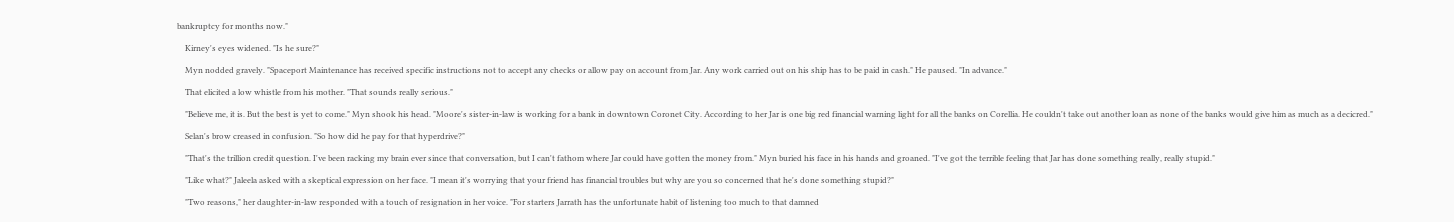bankruptcy for months now."

    Kirney's eyes widened. "Is he sure?"

    Myn nodded gravely. "Spaceport Maintenance has received specific instructions not to accept any checks or allow pay on account from Jar. Any work carried out on his ship has to be paid in cash." He paused. "In advance."

    That elicited a low whistle from his mother. "That sounds really serious."

    "Believe me, it is. But the best is yet to come." Myn shook his head. "Moore's sister-in-law is working for a bank in downtown Coronet City. According to her Jar is one big red financial warning light for all the banks on Corellia. He couldn't take out another loan as none of the banks would give him as much as a decicred."

    Selan's brow creased in confusion. "So how did he pay for that hyperdrive?"

    "That's the trillion credit question. I've been racking my brain ever since that conversation, but I can't fathom where Jar could have gotten the money from." Myn buried his face in his hands and groaned. "I've got the terrible feeling that Jar has done something really, really stupid."

    "Like what?" Jaleela asked with a skeptical expression on her face. "I mean it's worrying that your friend has financial troubles but why are you so concerned that he's done something stupid?"

    "Two reasons," her daughter-in-law responded with a touch of resignation in her voice. "For starters Jarrath has the unfortunate habit of listening too much to that damned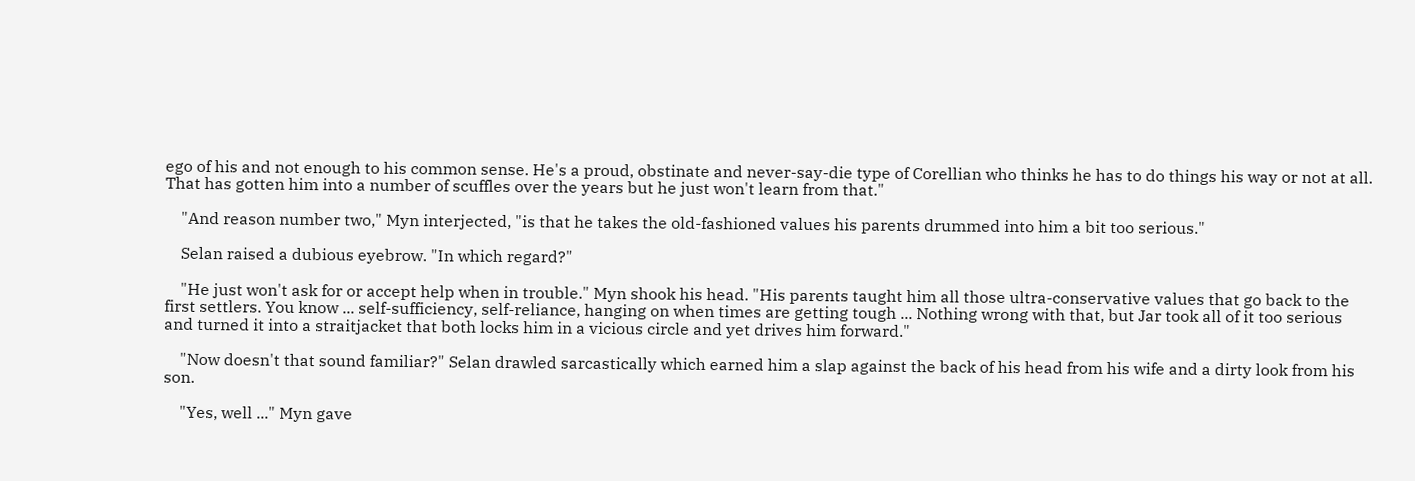ego of his and not enough to his common sense. He's a proud, obstinate and never-say-die type of Corellian who thinks he has to do things his way or not at all. That has gotten him into a number of scuffles over the years but he just won't learn from that."

    "And reason number two," Myn interjected, "is that he takes the old-fashioned values his parents drummed into him a bit too serious."

    Selan raised a dubious eyebrow. "In which regard?"

    "He just won't ask for or accept help when in trouble." Myn shook his head. "His parents taught him all those ultra-conservative values that go back to the first settlers. You know ... self-sufficiency, self-reliance, hanging on when times are getting tough ... Nothing wrong with that, but Jar took all of it too serious and turned it into a straitjacket that both locks him in a vicious circle and yet drives him forward."

    "Now doesn't that sound familiar?" Selan drawled sarcastically which earned him a slap against the back of his head from his wife and a dirty look from his son.

    "Yes, well ..." Myn gave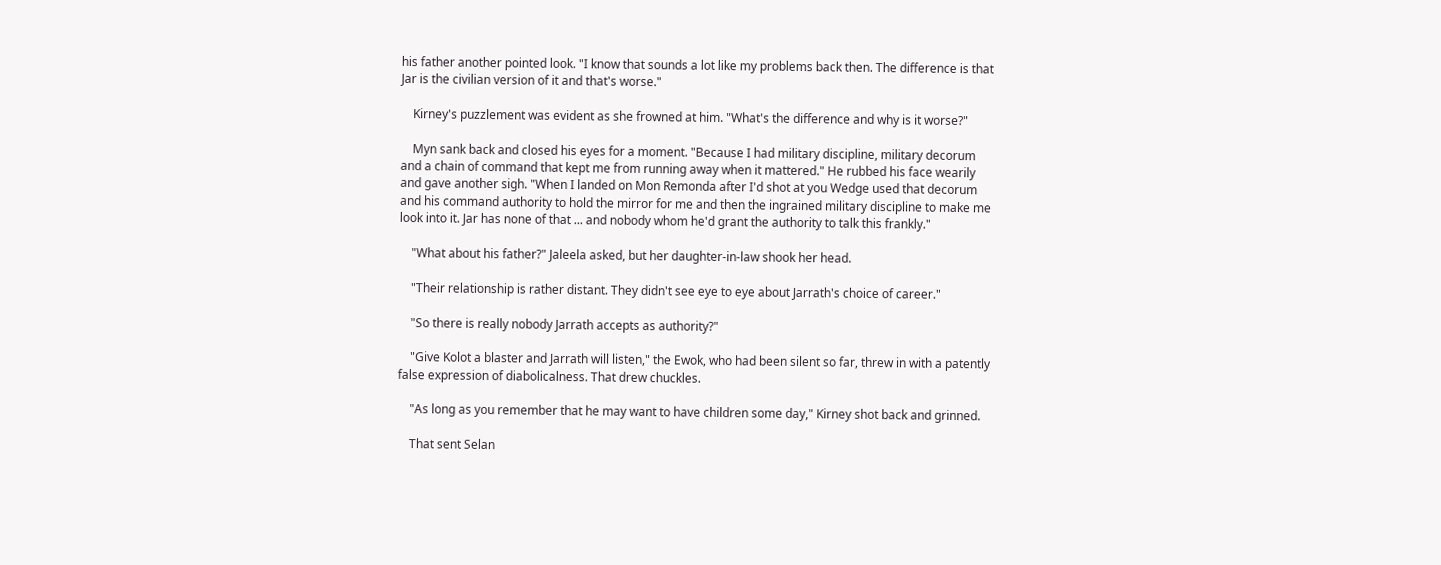his father another pointed look. "I know that sounds a lot like my problems back then. The difference is that Jar is the civilian version of it and that's worse."

    Kirney's puzzlement was evident as she frowned at him. "What's the difference and why is it worse?"

    Myn sank back and closed his eyes for a moment. "Because I had military discipline, military decorum and a chain of command that kept me from running away when it mattered." He rubbed his face wearily and gave another sigh. "When I landed on Mon Remonda after I'd shot at you Wedge used that decorum and his command authority to hold the mirror for me and then the ingrained military discipline to make me look into it. Jar has none of that ... and nobody whom he'd grant the authority to talk this frankly."

    "What about his father?" Jaleela asked, but her daughter-in-law shook her head.

    "Their relationship is rather distant. They didn't see eye to eye about Jarrath's choice of career."

    "So there is really nobody Jarrath accepts as authority?"

    "Give Kolot a blaster and Jarrath will listen," the Ewok, who had been silent so far, threw in with a patently false expression of diabolicalness. That drew chuckles.

    "As long as you remember that he may want to have children some day," Kirney shot back and grinned.

    That sent Selan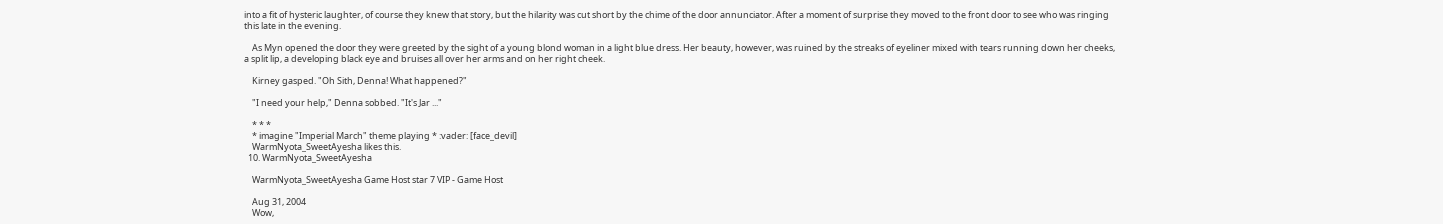into a fit of hysteric laughter, of course they knew that story, but the hilarity was cut short by the chime of the door annunciator. After a moment of surprise they moved to the front door to see who was ringing this late in the evening.

    As Myn opened the door they were greeted by the sight of a young blond woman in a light blue dress. Her beauty, however, was ruined by the streaks of eyeliner mixed with tears running down her cheeks, a split lip, a developing black eye and bruises all over her arms and on her right cheek.

    Kirney gasped. "Oh Sith, Denna! What happened?"

    "I need your help," Denna sobbed. "It's Jar ..."

    * * *
    * imagine "Imperial March" theme playing * :vader: [face_devil]
    WarmNyota_SweetAyesha likes this.
  10. WarmNyota_SweetAyesha

    WarmNyota_SweetAyesha Game Host star 7 VIP - Game Host

    Aug 31, 2004
    Wow,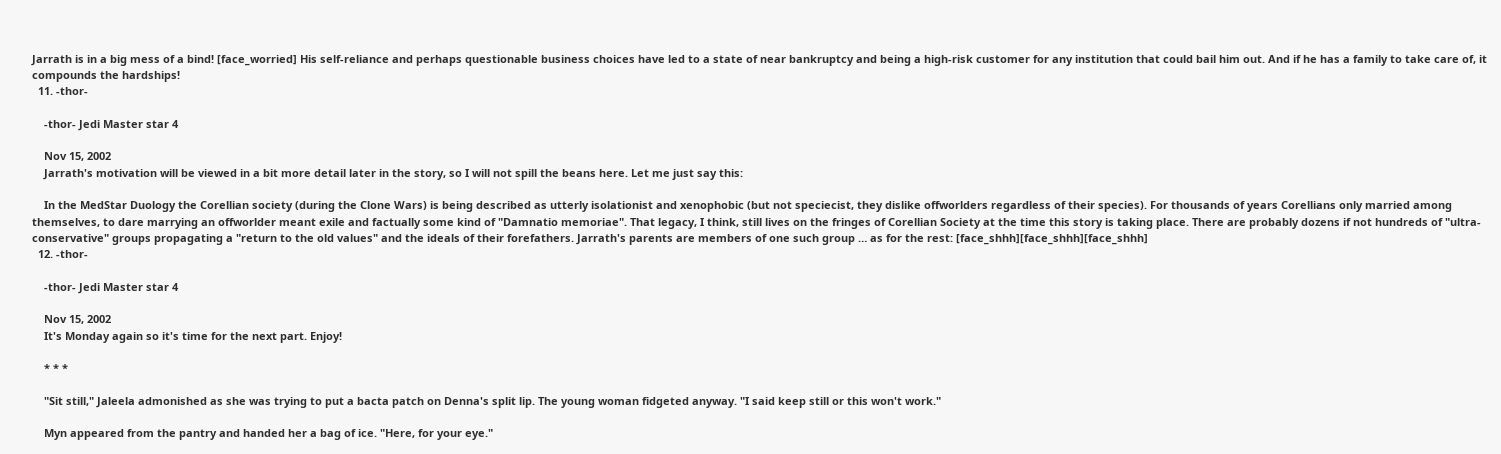Jarrath is in a big mess of a bind! [face_worried] His self-reliance and perhaps questionable business choices have led to a state of near bankruptcy and being a high-risk customer for any institution that could bail him out. And if he has a family to take care of, it compounds the hardships!
  11. -thor-

    -thor- Jedi Master star 4

    Nov 15, 2002
    Jarrath's motivation will be viewed in a bit more detail later in the story, so I will not spill the beans here. Let me just say this:

    In the MedStar Duology the Corellian society (during the Clone Wars) is being described as utterly isolationist and xenophobic (but not speciecist, they dislike offworlders regardless of their species). For thousands of years Corellians only married among themselves, to dare marrying an offworlder meant exile and factually some kind of "Damnatio memoriae". That legacy, I think, still lives on the fringes of Corellian Society at the time this story is taking place. There are probably dozens if not hundreds of "ultra-conservative" groups propagating a "return to the old values" and the ideals of their forefathers. Jarrath's parents are members of one such group … as for the rest: [face_shhh][face_shhh][face_shhh]
  12. -thor-

    -thor- Jedi Master star 4

    Nov 15, 2002
    It's Monday again so it's time for the next part. Enjoy!

    * * *

    "Sit still," Jaleela admonished as she was trying to put a bacta patch on Denna's split lip. The young woman fidgeted anyway. "I said keep still or this won't work."

    Myn appeared from the pantry and handed her a bag of ice. "Here, for your eye."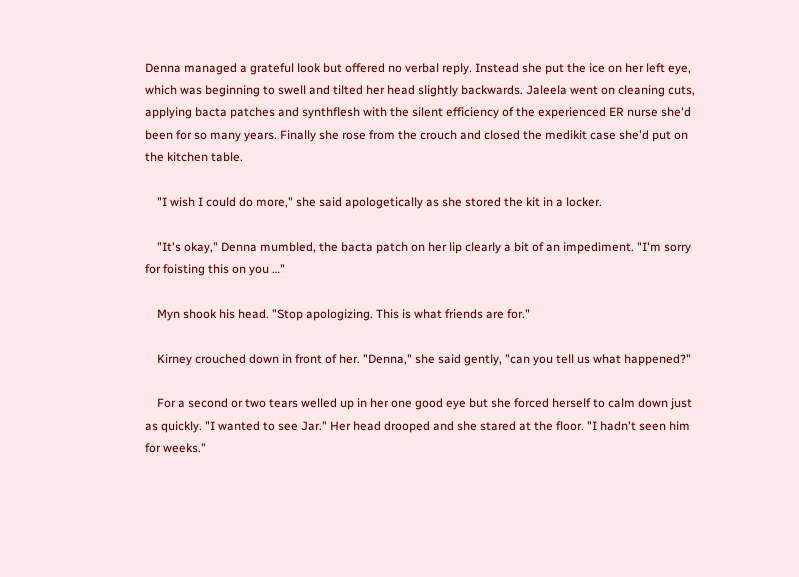Denna managed a grateful look but offered no verbal reply. Instead she put the ice on her left eye, which was beginning to swell and tilted her head slightly backwards. Jaleela went on cleaning cuts, applying bacta patches and synthflesh with the silent efficiency of the experienced ER nurse she'd been for so many years. Finally she rose from the crouch and closed the medikit case she'd put on the kitchen table.

    "I wish I could do more," she said apologetically as she stored the kit in a locker.

    "It's okay," Denna mumbled, the bacta patch on her lip clearly a bit of an impediment. "I'm sorry for foisting this on you …"

    Myn shook his head. "Stop apologizing. This is what friends are for."

    Kirney crouched down in front of her. "Denna," she said gently, "can you tell us what happened?"

    For a second or two tears welled up in her one good eye but she forced herself to calm down just as quickly. "I wanted to see Jar." Her head drooped and she stared at the floor. "I hadn't seen him for weeks."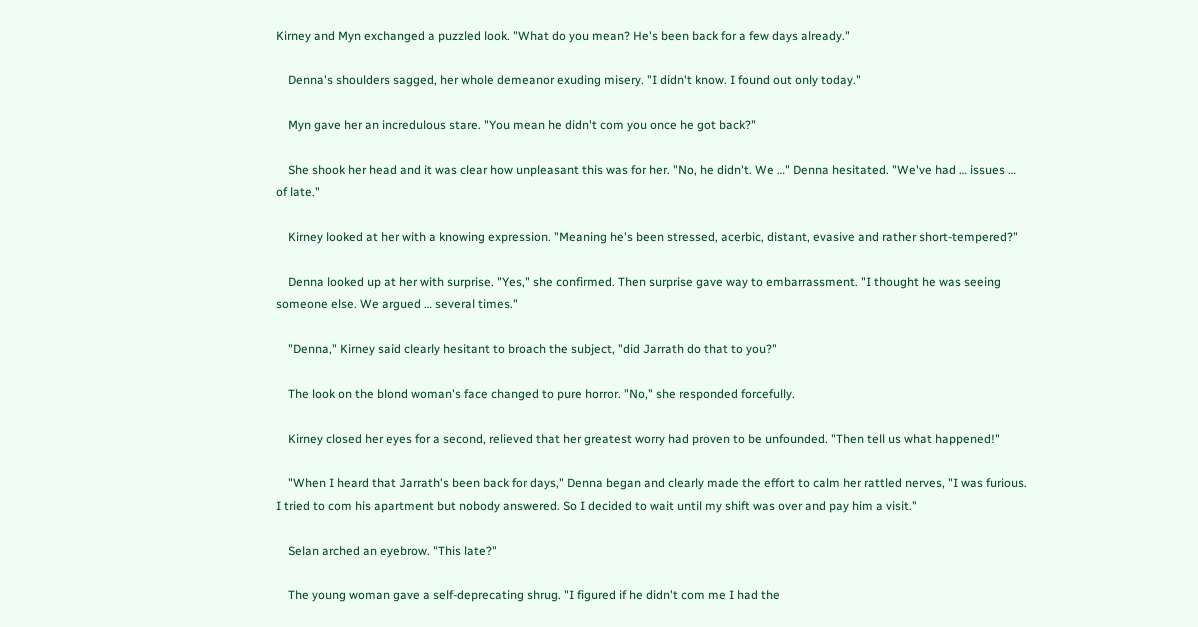Kirney and Myn exchanged a puzzled look. "What do you mean? He's been back for a few days already."

    Denna's shoulders sagged, her whole demeanor exuding misery. "I didn't know. I found out only today."

    Myn gave her an incredulous stare. "You mean he didn't com you once he got back?"

    She shook her head and it was clear how unpleasant this was for her. "No, he didn't. We …" Denna hesitated. "We've had … issues … of late."

    Kirney looked at her with a knowing expression. "Meaning he's been stressed, acerbic, distant, evasive and rather short-tempered?"

    Denna looked up at her with surprise. "Yes," she confirmed. Then surprise gave way to embarrassment. "I thought he was seeing someone else. We argued … several times."

    "Denna," Kirney said clearly hesitant to broach the subject, "did Jarrath do that to you?"

    The look on the blond woman's face changed to pure horror. "No," she responded forcefully.

    Kirney closed her eyes for a second, relieved that her greatest worry had proven to be unfounded. "Then tell us what happened!"

    "When I heard that Jarrath's been back for days," Denna began and clearly made the effort to calm her rattled nerves, "I was furious. I tried to com his apartment but nobody answered. So I decided to wait until my shift was over and pay him a visit."

    Selan arched an eyebrow. "This late?"

    The young woman gave a self-deprecating shrug. "I figured if he didn't com me I had the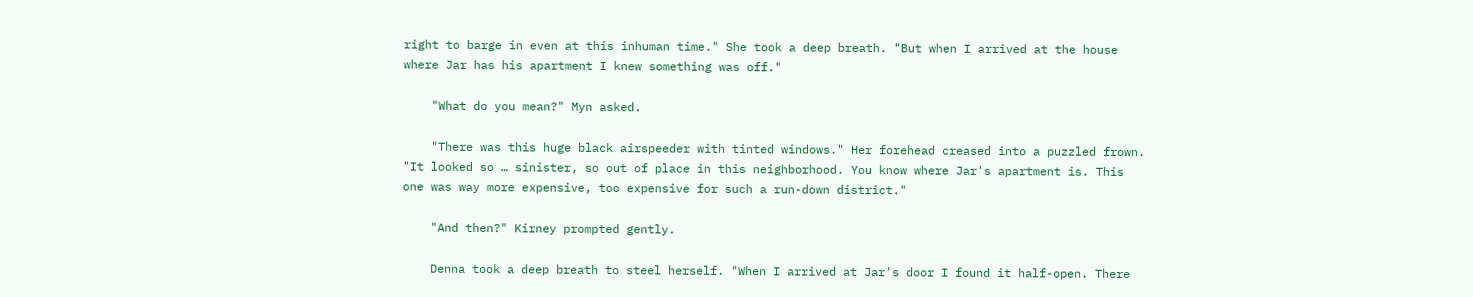right to barge in even at this inhuman time." She took a deep breath. "But when I arrived at the house where Jar has his apartment I knew something was off."

    "What do you mean?" Myn asked.

    "There was this huge black airspeeder with tinted windows." Her forehead creased into a puzzled frown. "It looked so … sinister, so out of place in this neighborhood. You know where Jar's apartment is. This one was way more expensive, too expensive for such a run-down district."

    "And then?" Kirney prompted gently.

    Denna took a deep breath to steel herself. "When I arrived at Jar's door I found it half-open. There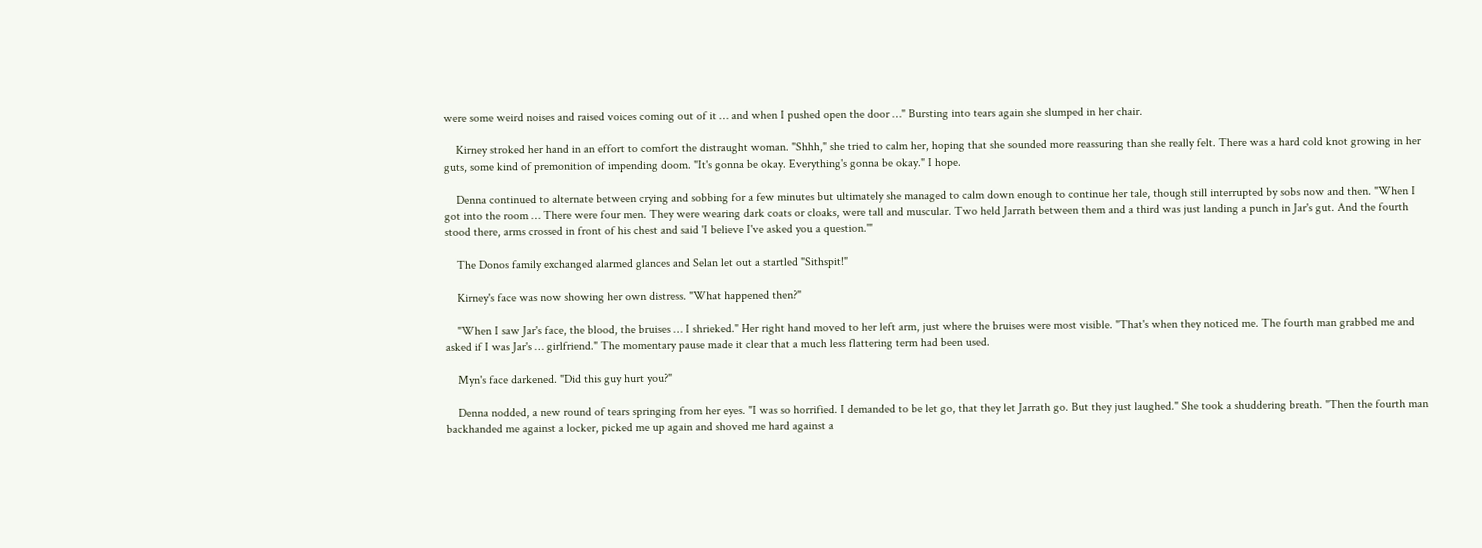were some weird noises and raised voices coming out of it … and when I pushed open the door …" Bursting into tears again she slumped in her chair.

    Kirney stroked her hand in an effort to comfort the distraught woman. "Shhh," she tried to calm her, hoping that she sounded more reassuring than she really felt. There was a hard cold knot growing in her guts, some kind of premonition of impending doom. "It's gonna be okay. Everything's gonna be okay." I hope.

    Denna continued to alternate between crying and sobbing for a few minutes but ultimately she managed to calm down enough to continue her tale, though still interrupted by sobs now and then. "When I got into the room … There were four men. They were wearing dark coats or cloaks, were tall and muscular. Two held Jarrath between them and a third was just landing a punch in Jar's gut. And the fourth stood there, arms crossed in front of his chest and said 'I believe I've asked you a question.'"

    The Donos family exchanged alarmed glances and Selan let out a startled "Sithspit!"

    Kirney's face was now showing her own distress. "What happened then?"

    "When I saw Jar's face, the blood, the bruises … I shrieked." Her right hand moved to her left arm, just where the bruises were most visible. "That's when they noticed me. The fourth man grabbed me and asked if I was Jar's … girlfriend." The momentary pause made it clear that a much less flattering term had been used.

    Myn's face darkened. "Did this guy hurt you?"

    Denna nodded, a new round of tears springing from her eyes. "I was so horrified. I demanded to be let go, that they let Jarrath go. But they just laughed." She took a shuddering breath. "Then the fourth man backhanded me against a locker, picked me up again and shoved me hard against a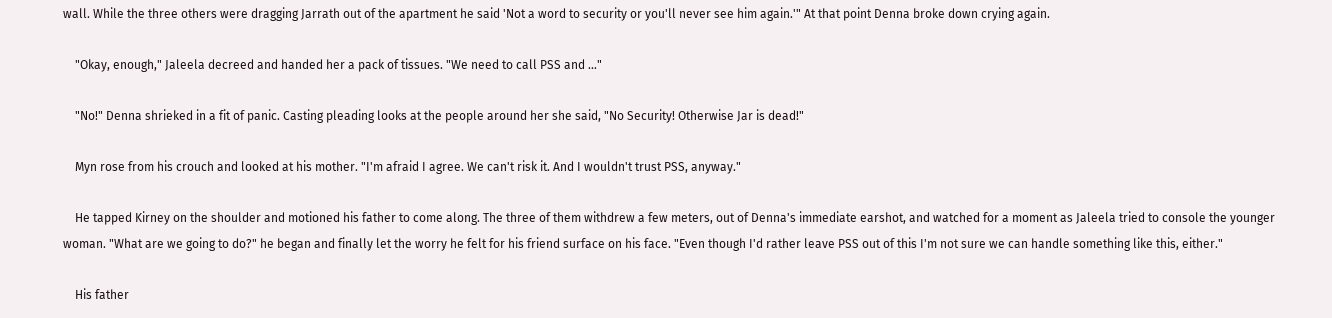wall. While the three others were dragging Jarrath out of the apartment he said 'Not a word to security or you'll never see him again.'" At that point Denna broke down crying again.

    "Okay, enough," Jaleela decreed and handed her a pack of tissues. "We need to call PSS and …"

    "No!" Denna shrieked in a fit of panic. Casting pleading looks at the people around her she said, "No Security! Otherwise Jar is dead!"

    Myn rose from his crouch and looked at his mother. "I'm afraid I agree. We can't risk it. And I wouldn't trust PSS, anyway."

    He tapped Kirney on the shoulder and motioned his father to come along. The three of them withdrew a few meters, out of Denna's immediate earshot, and watched for a moment as Jaleela tried to console the younger woman. "What are we going to do?" he began and finally let the worry he felt for his friend surface on his face. "Even though I'd rather leave PSS out of this I'm not sure we can handle something like this, either."

    His father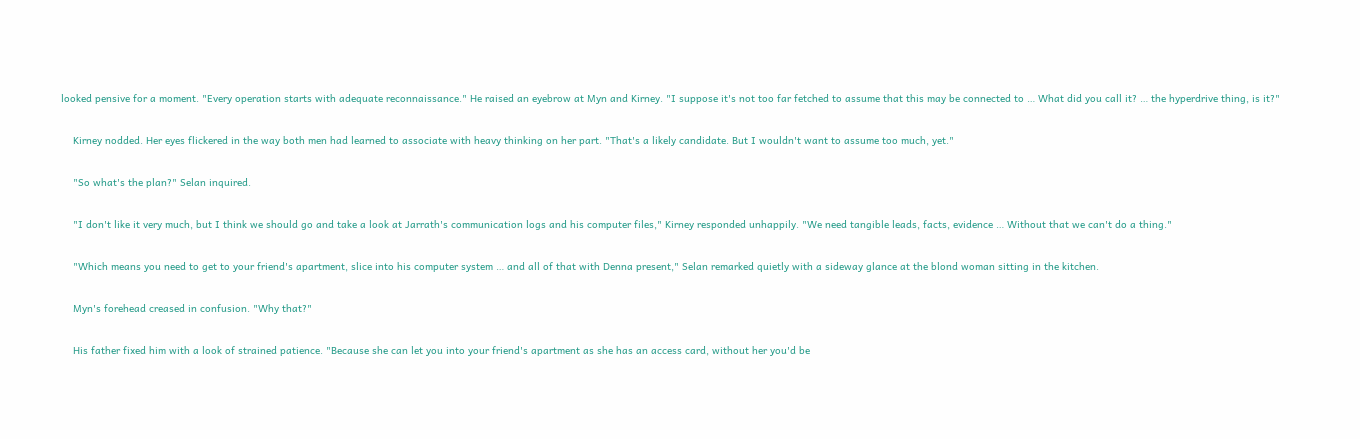looked pensive for a moment. "Every operation starts with adequate reconnaissance." He raised an eyebrow at Myn and Kirney. "I suppose it's not too far fetched to assume that this may be connected to … What did you call it? … the hyperdrive thing, is it?"

    Kirney nodded. Her eyes flickered in the way both men had learned to associate with heavy thinking on her part. "That's a likely candidate. But I wouldn't want to assume too much, yet."

    "So what's the plan?" Selan inquired.

    "I don't like it very much, but I think we should go and take a look at Jarrath's communication logs and his computer files," Kirney responded unhappily. "We need tangible leads, facts, evidence … Without that we can't do a thing."

    "Which means you need to get to your friend's apartment, slice into his computer system … and all of that with Denna present," Selan remarked quietly with a sideway glance at the blond woman sitting in the kitchen.

    Myn's forehead creased in confusion. "Why that?"

    His father fixed him with a look of strained patience. "Because she can let you into your friend's apartment as she has an access card, without her you'd be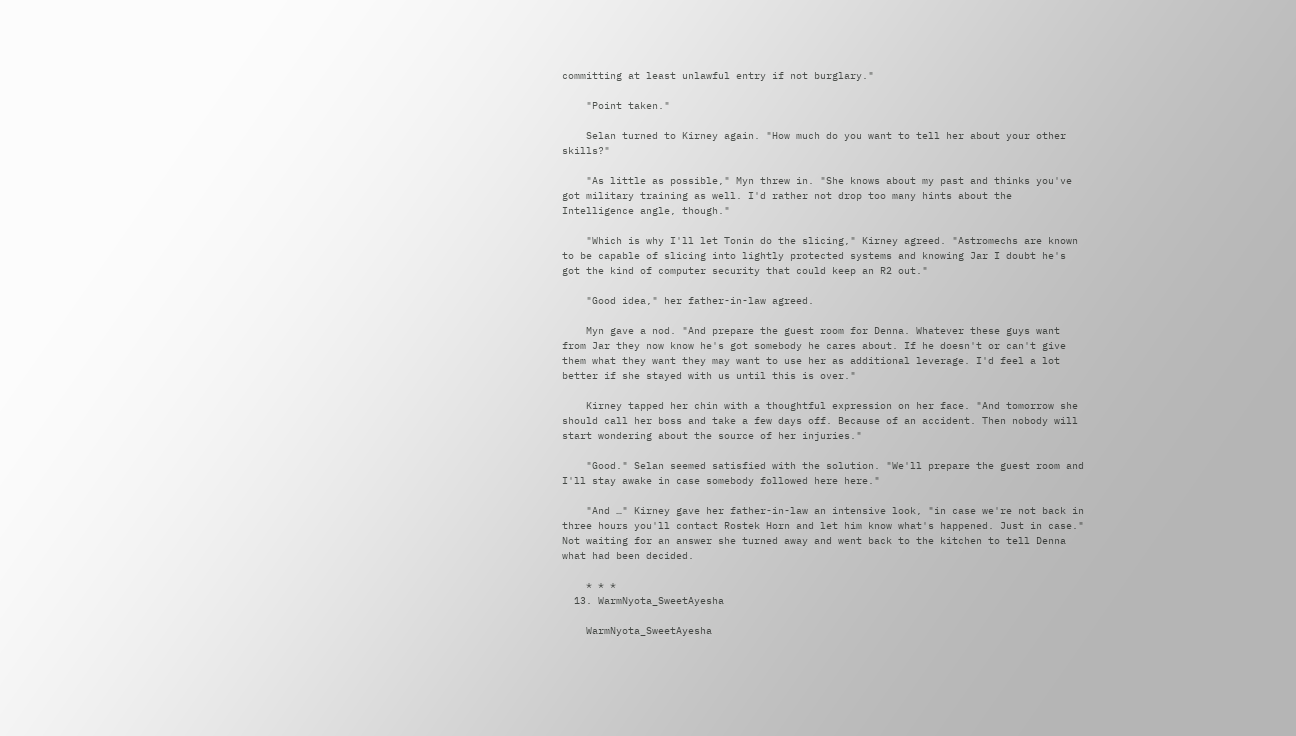committing at least unlawful entry if not burglary."

    "Point taken."

    Selan turned to Kirney again. "How much do you want to tell her about your other skills?"

    "As little as possible," Myn threw in. "She knows about my past and thinks you've got military training as well. I'd rather not drop too many hints about the Intelligence angle, though."

    "Which is why I'll let Tonin do the slicing," Kirney agreed. "Astromechs are known to be capable of slicing into lightly protected systems and knowing Jar I doubt he's got the kind of computer security that could keep an R2 out."

    "Good idea," her father-in-law agreed.

    Myn gave a nod. "And prepare the guest room for Denna. Whatever these guys want from Jar they now know he's got somebody he cares about. If he doesn't or can't give them what they want they may want to use her as additional leverage. I'd feel a lot better if she stayed with us until this is over."

    Kirney tapped her chin with a thoughtful expression on her face. "And tomorrow she should call her boss and take a few days off. Because of an accident. Then nobody will start wondering about the source of her injuries."

    "Good." Selan seemed satisfied with the solution. "We'll prepare the guest room and I'll stay awake in case somebody followed here here."

    "And …" Kirney gave her father-in-law an intensive look, "in case we're not back in three hours you'll contact Rostek Horn and let him know what's happened. Just in case." Not waiting for an answer she turned away and went back to the kitchen to tell Denna what had been decided.

    * * *
  13. WarmNyota_SweetAyesha

    WarmNyota_SweetAyesha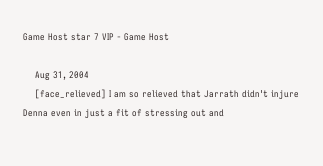Game Host star 7 VIP - Game Host

    Aug 31, 2004
    [face_relieved] I am so relieved that Jarrath didn't injure Denna even in just a fit of stressing out and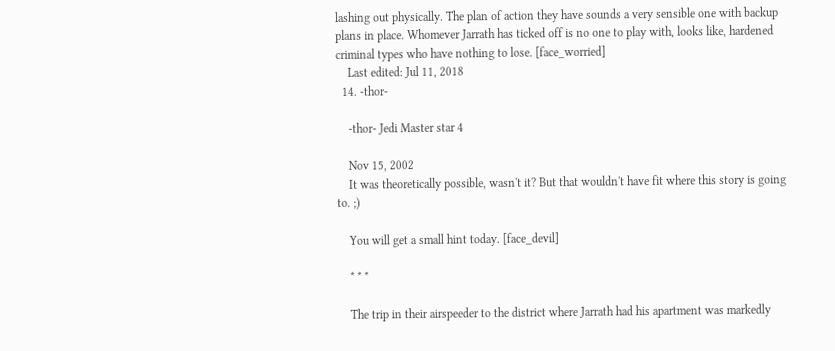lashing out physically. The plan of action they have sounds a very sensible one with backup plans in place. Whomever Jarrath has ticked off is no one to play with, looks like, hardened criminal types who have nothing to lose. [face_worried]
    Last edited: Jul 11, 2018
  14. -thor-

    -thor- Jedi Master star 4

    Nov 15, 2002
    It was theoretically possible, wasn't it? But that wouldn't have fit where this story is going to. ;)

    You will get a small hint today. [face_devil]

    * * *

    The trip in their airspeeder to the district where Jarrath had his apartment was markedly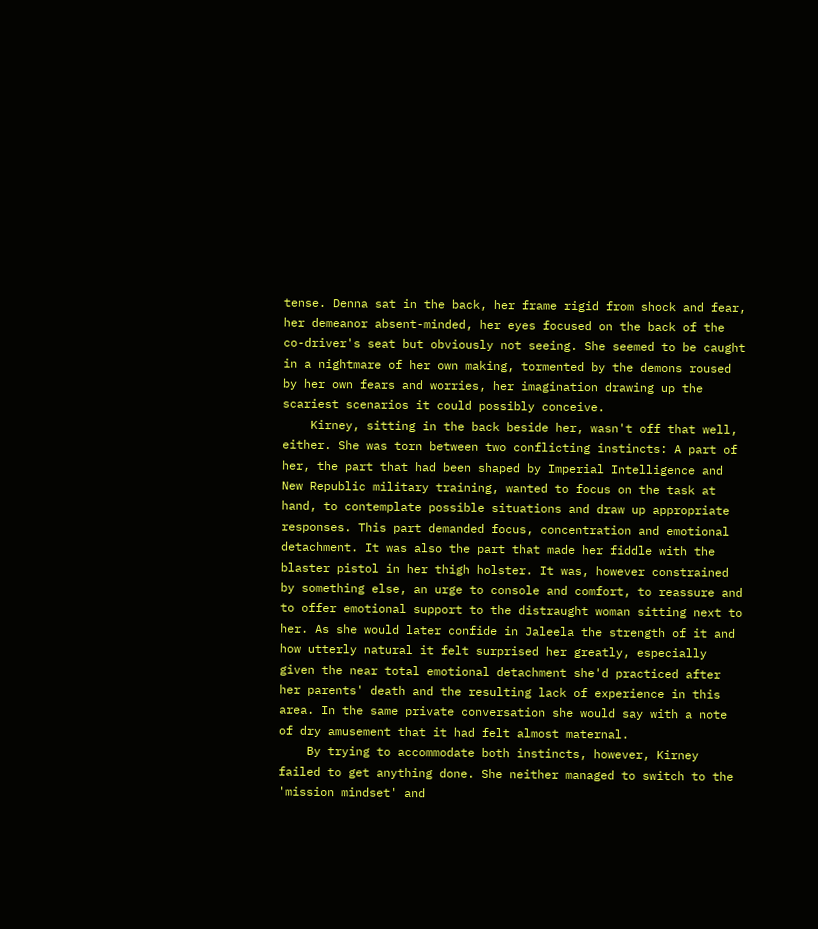tense. Denna sat in the back, her frame rigid from shock and fear, her demeanor absent-minded, her eyes focused on the back of the co-driver's seat but obviously not seeing. She seemed to be caught in a nightmare of her own making, tormented by the demons roused by her own fears and worries, her imagination drawing up the scariest scenarios it could possibly conceive.
    Kirney, sitting in the back beside her, wasn't off that well, either. She was torn between two conflicting instincts: A part of her, the part that had been shaped by Imperial Intelligence and New Republic military training, wanted to focus on the task at hand, to contemplate possible situations and draw up appropriate responses. This part demanded focus, concentration and emotional detachment. It was also the part that made her fiddle with the blaster pistol in her thigh holster. It was, however constrained by something else, an urge to console and comfort, to reassure and to offer emotional support to the distraught woman sitting next to her. As she would later confide in Jaleela the strength of it and how utterly natural it felt surprised her greatly, especially given the near total emotional detachment she'd practiced after her parents' death and the resulting lack of experience in this area. In the same private conversation she would say with a note of dry amusement that it had felt almost maternal.
    By trying to accommodate both instincts, however, Kirney failed to get anything done. She neither managed to switch to the 'mission mindset' and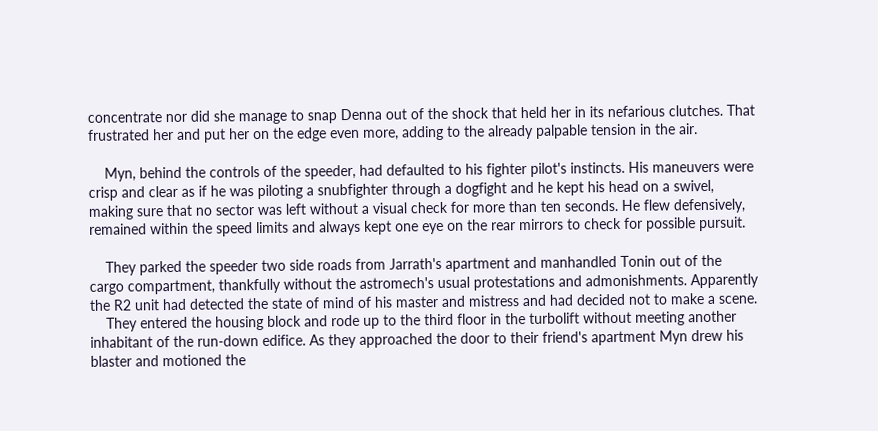concentrate nor did she manage to snap Denna out of the shock that held her in its nefarious clutches. That frustrated her and put her on the edge even more, adding to the already palpable tension in the air.

    Myn, behind the controls of the speeder, had defaulted to his fighter pilot's instincts. His maneuvers were crisp and clear as if he was piloting a snubfighter through a dogfight and he kept his head on a swivel, making sure that no sector was left without a visual check for more than ten seconds. He flew defensively, remained within the speed limits and always kept one eye on the rear mirrors to check for possible pursuit.

    They parked the speeder two side roads from Jarrath's apartment and manhandled Tonin out of the cargo compartment, thankfully without the astromech's usual protestations and admonishments. Apparently the R2 unit had detected the state of mind of his master and mistress and had decided not to make a scene.
    They entered the housing block and rode up to the third floor in the turbolift without meeting another inhabitant of the run-down edifice. As they approached the door to their friend's apartment Myn drew his blaster and motioned the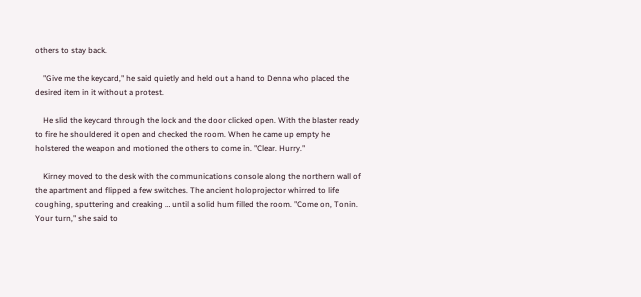others to stay back.

    "Give me the keycard," he said quietly and held out a hand to Denna who placed the desired item in it without a protest.

    He slid the keycard through the lock and the door clicked open. With the blaster ready to fire he shouldered it open and checked the room. When he came up empty he holstered the weapon and motioned the others to come in. "Clear. Hurry."

    Kirney moved to the desk with the communications console along the northern wall of the apartment and flipped a few switches. The ancient holoprojector whirred to life coughing, sputtering and creaking … until a solid hum filled the room. "Come on, Tonin. Your turn," she said to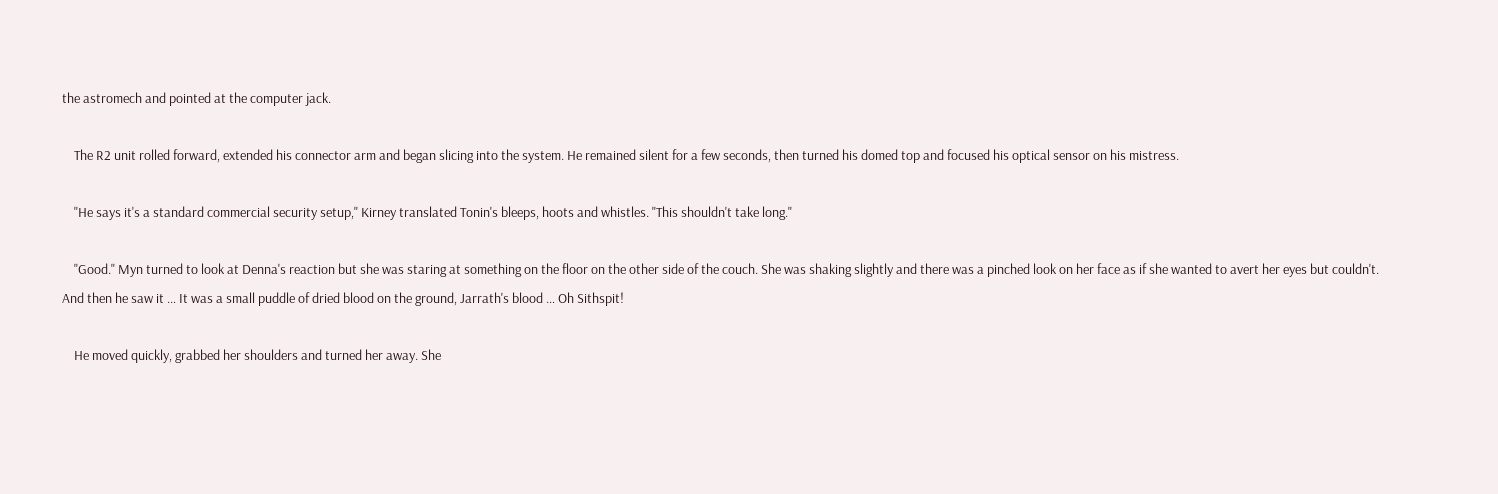the astromech and pointed at the computer jack.

    The R2 unit rolled forward, extended his connector arm and began slicing into the system. He remained silent for a few seconds, then turned his domed top and focused his optical sensor on his mistress.

    "He says it's a standard commercial security setup," Kirney translated Tonin's bleeps, hoots and whistles. "This shouldn't take long."

    "Good." Myn turned to look at Denna's reaction but she was staring at something on the floor on the other side of the couch. She was shaking slightly and there was a pinched look on her face as if she wanted to avert her eyes but couldn't. And then he saw it … It was a small puddle of dried blood on the ground, Jarrath's blood … Oh Sithspit!

    He moved quickly, grabbed her shoulders and turned her away. She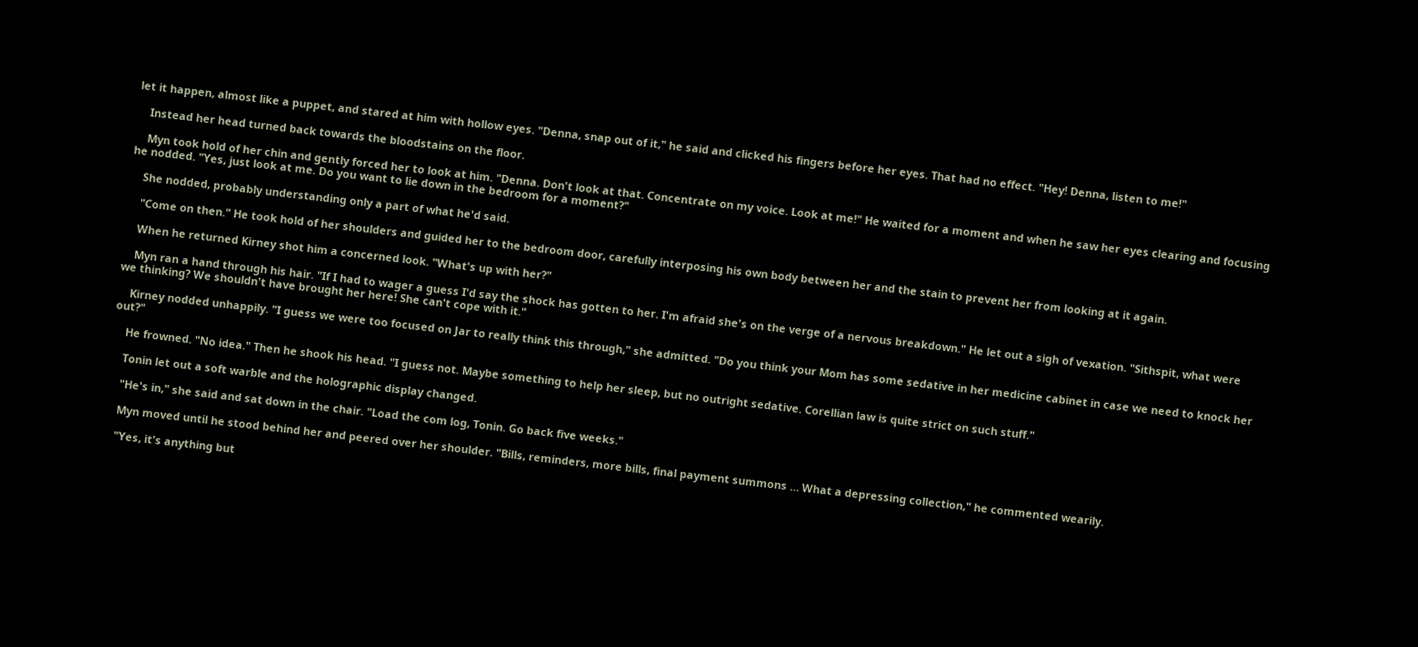let it happen, almost like a puppet, and stared at him with hollow eyes. "Denna, snap out of it," he said and clicked his fingers before her eyes. That had no effect. "Hey! Denna, listen to me!"

    Instead her head turned back towards the bloodstains on the floor.

    Myn took hold of her chin and gently forced her to look at him. "Denna. Don't look at that. Concentrate on my voice. Look at me!" He waited for a moment and when he saw her eyes clearing and focusing he nodded. "Yes, just look at me. Do you want to lie down in the bedroom for a moment?"

    She nodded, probably understanding only a part of what he'd said.

    "Come on then." He took hold of her shoulders and guided her to the bedroom door, carefully interposing his own body between her and the stain to prevent her from looking at it again.

    When he returned Kirney shot him a concerned look. "What's up with her?"

    Myn ran a hand through his hair. "If I had to wager a guess I'd say the shock has gotten to her. I'm afraid she's on the verge of a nervous breakdown." He let out a sigh of vexation. "Sithspit, what were we thinking? We shouldn't have brought her here! She can't cope with it."

    Kirney nodded unhappily. "I guess we were too focused on Jar to really think this through," she admitted. "Do you think your Mom has some sedative in her medicine cabinet in case we need to knock her out?"

    He frowned. "No idea." Then he shook his head. "I guess not. Maybe something to help her sleep, but no outright sedative. Corellian law is quite strict on such stuff."

    Tonin let out a soft warble and the holographic display changed.

    "He's in," she said and sat down in the chair. "Load the com log, Tonin. Go back five weeks."

    Myn moved until he stood behind her and peered over her shoulder. "Bills, reminders, more bills, final payment summons … What a depressing collection," he commented wearily.

    "Yes, it's anything but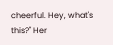cheerful. Hey, what's this?" Her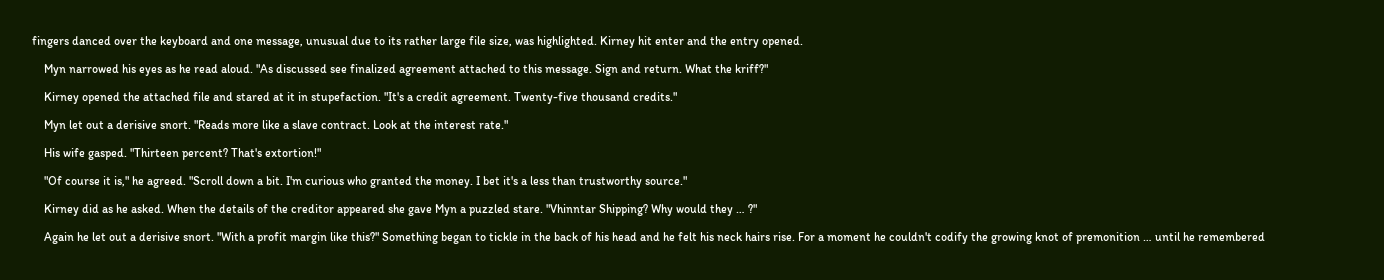fingers danced over the keyboard and one message, unusual due to its rather large file size, was highlighted. Kirney hit enter and the entry opened.

    Myn narrowed his eyes as he read aloud. "As discussed see finalized agreement attached to this message. Sign and return. What the kriff?"

    Kirney opened the attached file and stared at it in stupefaction. "It's a credit agreement. Twenty-five thousand credits."

    Myn let out a derisive snort. "Reads more like a slave contract. Look at the interest rate."

    His wife gasped. "Thirteen percent? That's extortion!"

    "Of course it is," he agreed. "Scroll down a bit. I'm curious who granted the money. I bet it's a less than trustworthy source."

    Kirney did as he asked. When the details of the creditor appeared she gave Myn a puzzled stare. "Vhinntar Shipping? Why would they … ?"

    Again he let out a derisive snort. "With a profit margin like this?" Something began to tickle in the back of his head and he felt his neck hairs rise. For a moment he couldn't codify the growing knot of premonition … until he remembered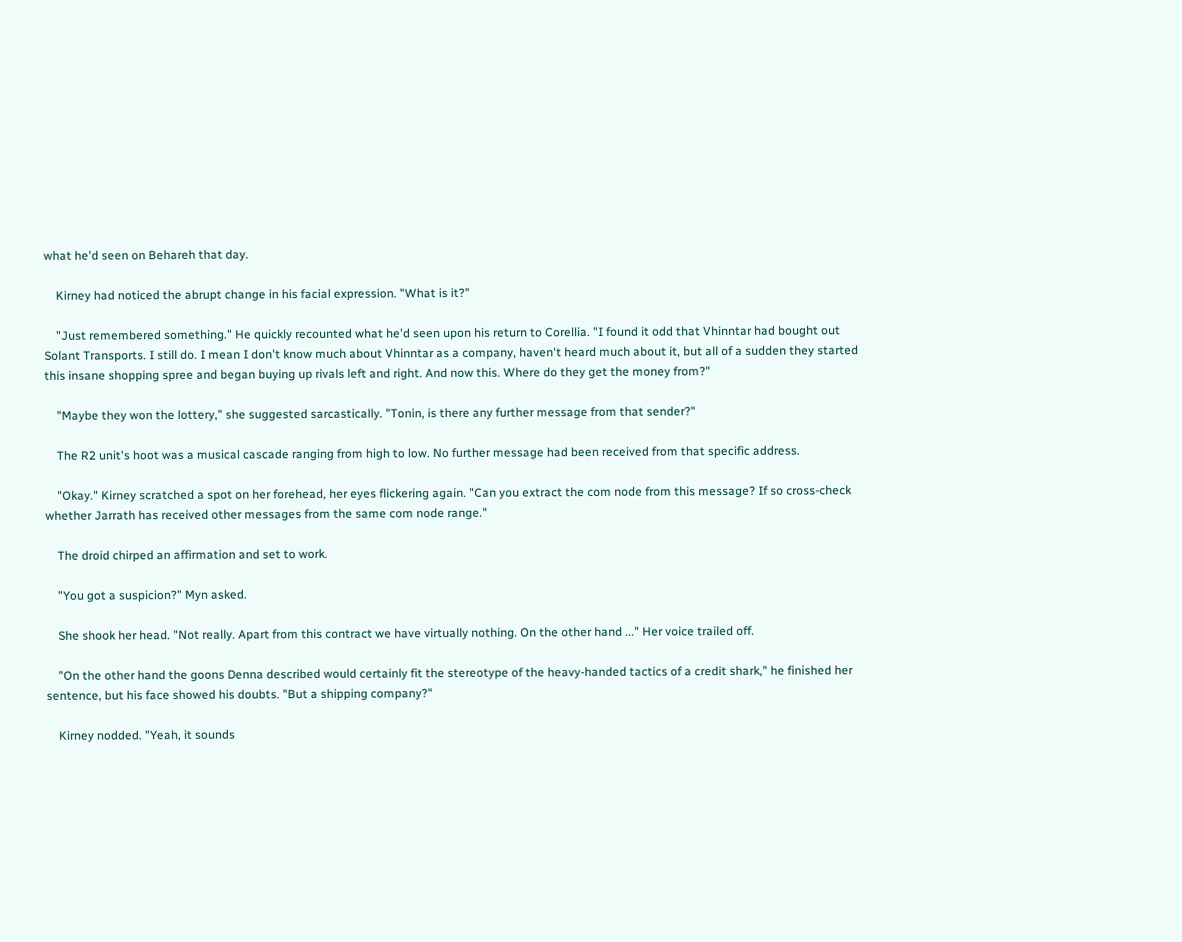what he'd seen on Behareh that day.

    Kirney had noticed the abrupt change in his facial expression. "What is it?"

    "Just remembered something." He quickly recounted what he'd seen upon his return to Corellia. "I found it odd that Vhinntar had bought out Solant Transports. I still do. I mean I don't know much about Vhinntar as a company, haven't heard much about it, but all of a sudden they started this insane shopping spree and began buying up rivals left and right. And now this. Where do they get the money from?"

    "Maybe they won the lottery," she suggested sarcastically. "Tonin, is there any further message from that sender?"

    The R2 unit's hoot was a musical cascade ranging from high to low. No further message had been received from that specific address.

    "Okay." Kirney scratched a spot on her forehead, her eyes flickering again. "Can you extract the com node from this message? If so cross-check whether Jarrath has received other messages from the same com node range."

    The droid chirped an affirmation and set to work.

    "You got a suspicion?" Myn asked.

    She shook her head. "Not really. Apart from this contract we have virtually nothing. On the other hand ..." Her voice trailed off.

    "On the other hand the goons Denna described would certainly fit the stereotype of the heavy-handed tactics of a credit shark," he finished her sentence, but his face showed his doubts. "But a shipping company?"

    Kirney nodded. "Yeah, it sounds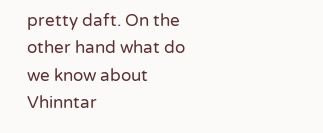pretty daft. On the other hand what do we know about Vhinntar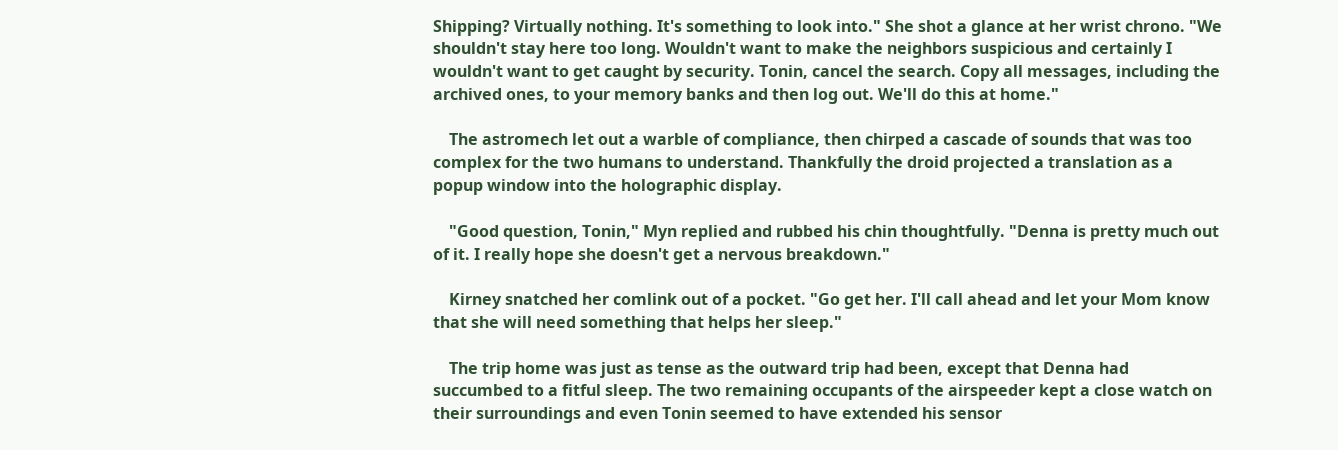Shipping? Virtually nothing. It's something to look into." She shot a glance at her wrist chrono. "We shouldn't stay here too long. Wouldn't want to make the neighbors suspicious and certainly I wouldn't want to get caught by security. Tonin, cancel the search. Copy all messages, including the archived ones, to your memory banks and then log out. We'll do this at home."

    The astromech let out a warble of compliance, then chirped a cascade of sounds that was too complex for the two humans to understand. Thankfully the droid projected a translation as a popup window into the holographic display.

    "Good question, Tonin," Myn replied and rubbed his chin thoughtfully. "Denna is pretty much out of it. I really hope she doesn't get a nervous breakdown."

    Kirney snatched her comlink out of a pocket. "Go get her. I'll call ahead and let your Mom know that she will need something that helps her sleep."

    The trip home was just as tense as the outward trip had been, except that Denna had succumbed to a fitful sleep. The two remaining occupants of the airspeeder kept a close watch on their surroundings and even Tonin seemed to have extended his sensor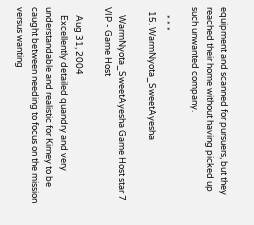equipment and scanned for pursuers, but they reached their home without having picked up such unwanted company.

    * * *
  15. WarmNyota_SweetAyesha

    WarmNyota_SweetAyesha Game Host star 7 VIP - Game Host

    Aug 31, 2004
    Excellently detailed quandry and very understandable and realistic for Kirney to be caught between needing to focus on the mission versus wanting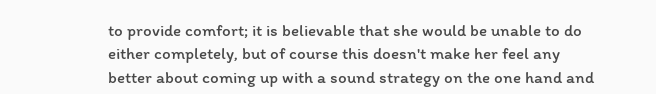to provide comfort; it is believable that she would be unable to do either completely, but of course this doesn't make her feel any better about coming up with a sound strategy on the one hand and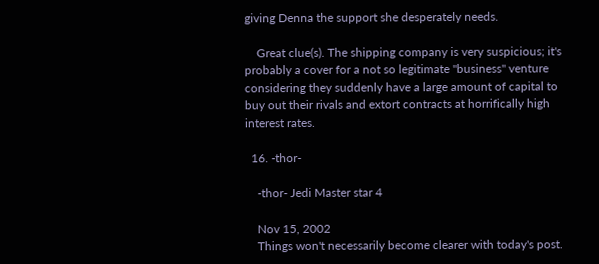giving Denna the support she desperately needs.

    Great clue(s). The shipping company is very suspicious; it's probably a cover for a not so legitimate "business" venture considering they suddenly have a large amount of capital to buy out their rivals and extort contracts at horrifically high interest rates.

  16. -thor-

    -thor- Jedi Master star 4

    Nov 15, 2002
    Things won't necessarily become clearer with today's post.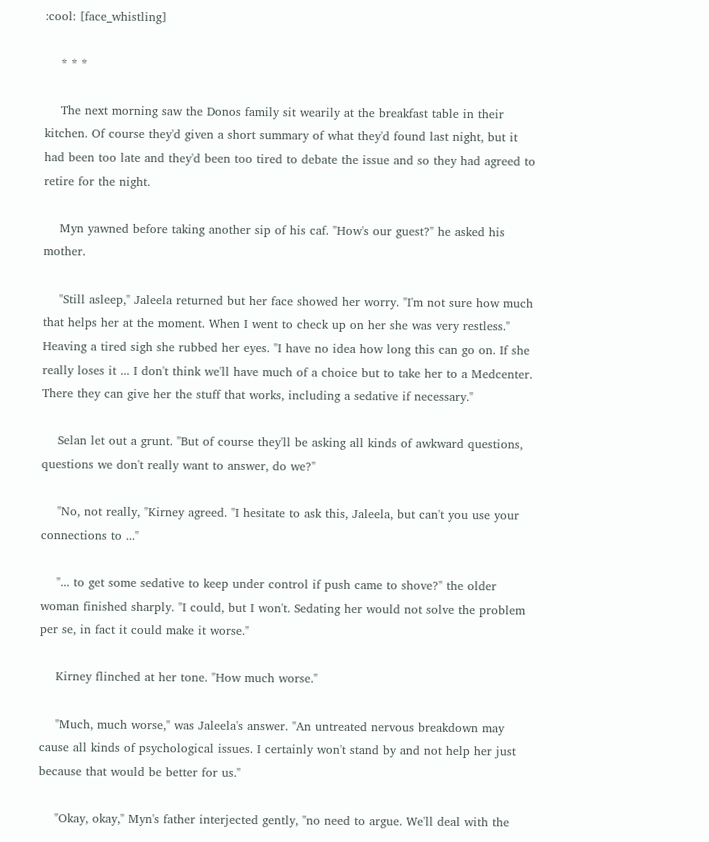:cool: [face_whistling]

    * * *

    The next morning saw the Donos family sit wearily at the breakfast table in their kitchen. Of course they'd given a short summary of what they'd found last night, but it had been too late and they'd been too tired to debate the issue and so they had agreed to retire for the night.

    Myn yawned before taking another sip of his caf. "How's our guest?" he asked his mother.

    "Still asleep," Jaleela returned but her face showed her worry. "I'm not sure how much that helps her at the moment. When I went to check up on her she was very restless." Heaving a tired sigh she rubbed her eyes. "I have no idea how long this can go on. If she really loses it ... I don't think we'll have much of a choice but to take her to a Medcenter. There they can give her the stuff that works, including a sedative if necessary."

    Selan let out a grunt. "But of course they'll be asking all kinds of awkward questions, questions we don't really want to answer, do we?"

    "No, not really, "Kirney agreed. "I hesitate to ask this, Jaleela, but can't you use your connections to ..."

    "... to get some sedative to keep under control if push came to shove?" the older woman finished sharply. "I could, but I won't. Sedating her would not solve the problem per se, in fact it could make it worse."

    Kirney flinched at her tone. "How much worse."

    "Much, much worse," was Jaleela's answer. "An untreated nervous breakdown may cause all kinds of psychological issues. I certainly won't stand by and not help her just because that would be better for us."

    "Okay, okay," Myn's father interjected gently, "no need to argue. We'll deal with the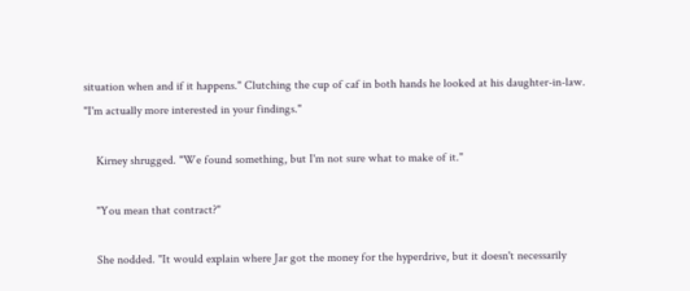situation when and if it happens." Clutching the cup of caf in both hands he looked at his daughter-in-law. "I'm actually more interested in your findings."

    Kirney shrugged. "We found something, but I'm not sure what to make of it."

    "You mean that contract?"

    She nodded. "It would explain where Jar got the money for the hyperdrive, but it doesn't necessarily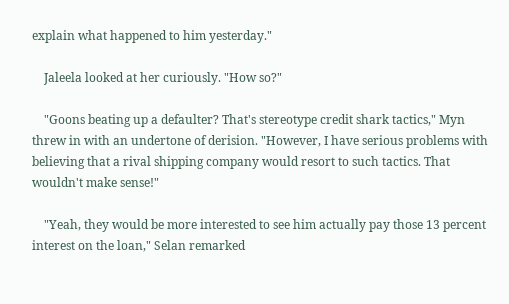explain what happened to him yesterday."

    Jaleela looked at her curiously. "How so?"

    "Goons beating up a defaulter? That's stereotype credit shark tactics," Myn threw in with an undertone of derision. "However, I have serious problems with believing that a rival shipping company would resort to such tactics. That wouldn't make sense!"

    "Yeah, they would be more interested to see him actually pay those 13 percent interest on the loan," Selan remarked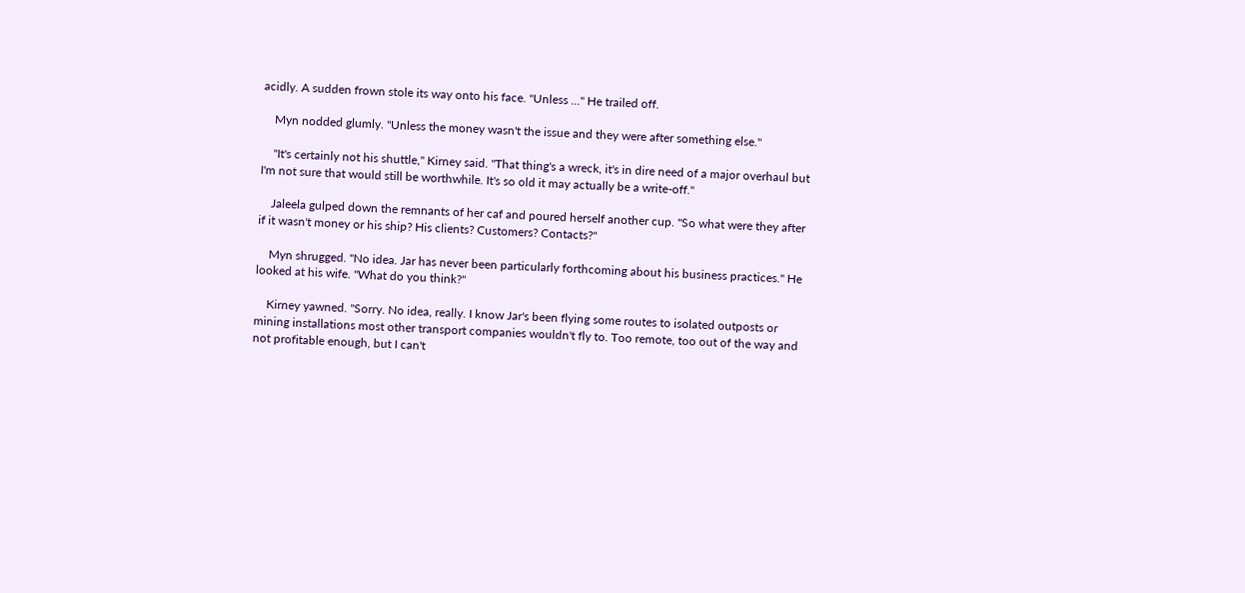acidly. A sudden frown stole its way onto his face. "Unless ..." He trailed off.

    Myn nodded glumly. "Unless the money wasn't the issue and they were after something else."

    "It's certainly not his shuttle," Kirney said. "That thing's a wreck, it's in dire need of a major overhaul but I'm not sure that would still be worthwhile. It's so old it may actually be a write-off."

    Jaleela gulped down the remnants of her caf and poured herself another cup. "So what were they after if it wasn't money or his ship? His clients? Customers? Contacts?"

    Myn shrugged. "No idea. Jar has never been particularly forthcoming about his business practices." He looked at his wife. "What do you think?"

    Kirney yawned. "Sorry. No idea, really. I know Jar's been flying some routes to isolated outposts or mining installations most other transport companies wouldn't fly to. Too remote, too out of the way and not profitable enough, but I can't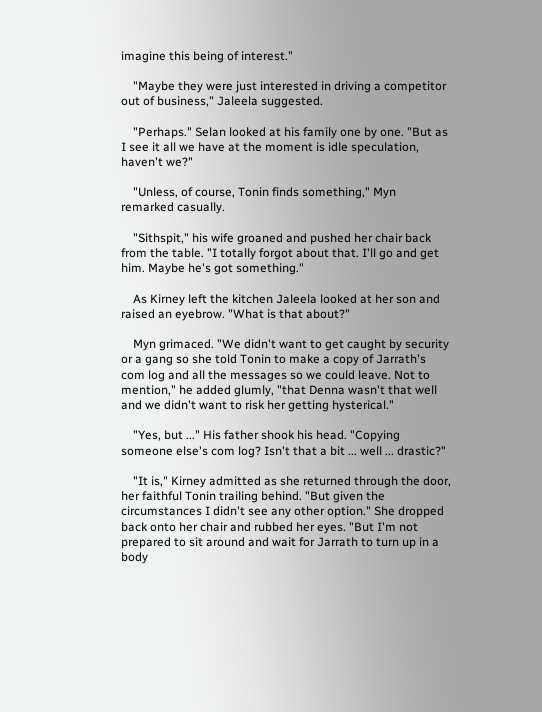imagine this being of interest."

    "Maybe they were just interested in driving a competitor out of business," Jaleela suggested.

    "Perhaps." Selan looked at his family one by one. "But as I see it all we have at the moment is idle speculation, haven't we?"

    "Unless, of course, Tonin finds something," Myn remarked casually.

    "Sithspit," his wife groaned and pushed her chair back from the table. "I totally forgot about that. I'll go and get him. Maybe he's got something."

    As Kirney left the kitchen Jaleela looked at her son and raised an eyebrow. "What is that about?"

    Myn grimaced. "We didn't want to get caught by security or a gang so she told Tonin to make a copy of Jarrath's com log and all the messages so we could leave. Not to mention," he added glumly, "that Denna wasn't that well and we didn't want to risk her getting hysterical."

    "Yes, but ..." His father shook his head. "Copying someone else's com log? Isn't that a bit ... well ... drastic?"

    "It is," Kirney admitted as she returned through the door, her faithful Tonin trailing behind. "But given the circumstances I didn't see any other option." She dropped back onto her chair and rubbed her eyes. "But I'm not prepared to sit around and wait for Jarrath to turn up in a body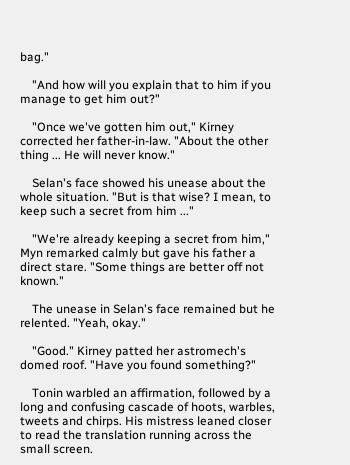bag."

    "And how will you explain that to him if you manage to get him out?"

    "Once we've gotten him out," Kirney corrected her father-in-law. "About the other thing ... He will never know."

    Selan's face showed his unease about the whole situation. "But is that wise? I mean, to keep such a secret from him ..."

    "We're already keeping a secret from him," Myn remarked calmly but gave his father a direct stare. "Some things are better off not known."

    The unease in Selan's face remained but he relented. "Yeah, okay."

    "Good." Kirney patted her astromech's domed roof. "Have you found something?"

    Tonin warbled an affirmation, followed by a long and confusing cascade of hoots, warbles, tweets and chirps. His mistress leaned closer to read the translation running across the small screen.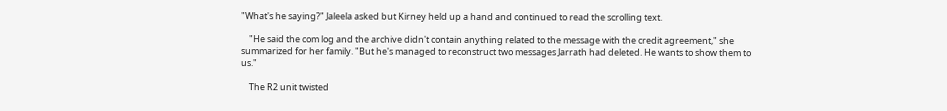"What's he saying?" Jaleela asked but Kirney held up a hand and continued to read the scrolling text.

    "He said the com log and the archive didn't contain anything related to the message with the credit agreement," she summarized for her family. "But he's managed to reconstruct two messages Jarrath had deleted. He wants to show them to us."

    The R2 unit twisted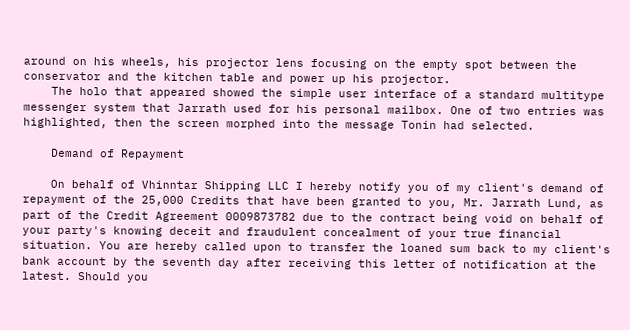around on his wheels, his projector lens focusing on the empty spot between the conservator and the kitchen table and power up his projector.
    The holo that appeared showed the simple user interface of a standard multitype messenger system that Jarrath used for his personal mailbox. One of two entries was highlighted, then the screen morphed into the message Tonin had selected.

    Demand of Repayment

    On behalf of Vhinntar Shipping LLC I hereby notify you of my client's demand of repayment of the 25,000 Credits that have been granted to you, Mr. Jarrath Lund, as part of the Credit Agreement 0009873782 due to the contract being void on behalf of your party's knowing deceit and fraudulent concealment of your true financial situation. You are hereby called upon to transfer the loaned sum back to my client's bank account by the seventh day after receiving this letter of notification at the latest. Should you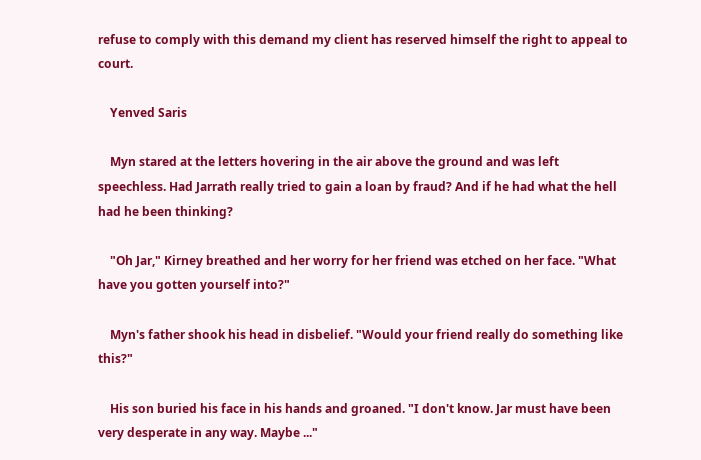refuse to comply with this demand my client has reserved himself the right to appeal to court.

    Yenved Saris

    Myn stared at the letters hovering in the air above the ground and was left speechless. Had Jarrath really tried to gain a loan by fraud? And if he had what the hell had he been thinking?

    "Oh Jar," Kirney breathed and her worry for her friend was etched on her face. "What have you gotten yourself into?"

    Myn's father shook his head in disbelief. "Would your friend really do something like this?"

    His son buried his face in his hands and groaned. "I don't know. Jar must have been very desperate in any way. Maybe ..."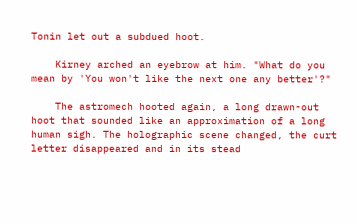Tonin let out a subdued hoot.

    Kirney arched an eyebrow at him. "What do you mean by 'You won't like the next one any better'?"

    The astromech hooted again, a long drawn-out hoot that sounded like an approximation of a long human sigh. The holographic scene changed, the curt letter disappeared and in its stead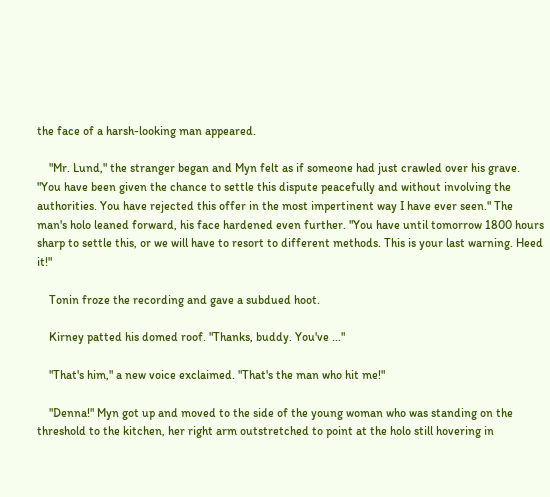the face of a harsh-looking man appeared.

    "Mr. Lund," the stranger began and Myn felt as if someone had just crawled over his grave. "You have been given the chance to settle this dispute peacefully and without involving the authorities. You have rejected this offer in the most impertinent way I have ever seen." The man's holo leaned forward, his face hardened even further. "You have until tomorrow 1800 hours sharp to settle this, or we will have to resort to different methods. This is your last warning. Heed it!"

    Tonin froze the recording and gave a subdued hoot.

    Kirney patted his domed roof. "Thanks, buddy. You've ..."

    "That's him," a new voice exclaimed. "That's the man who hit me!"

    "Denna!" Myn got up and moved to the side of the young woman who was standing on the threshold to the kitchen, her right arm outstretched to point at the holo still hovering in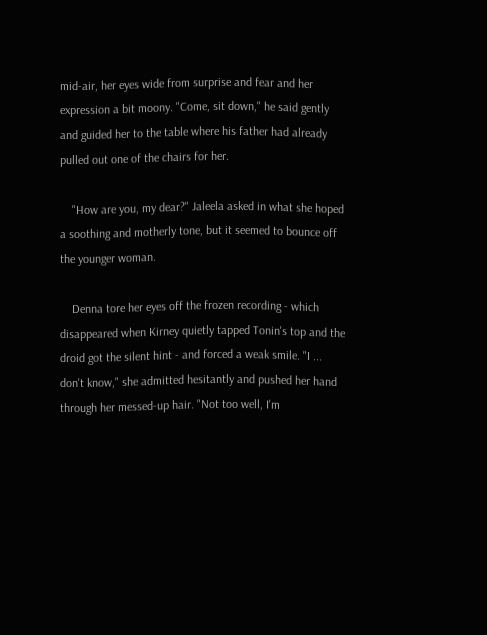mid-air, her eyes wide from surprise and fear and her expression a bit moony. "Come, sit down," he said gently and guided her to the table where his father had already pulled out one of the chairs for her.

    "How are you, my dear?" Jaleela asked in what she hoped a soothing and motherly tone, but it seemed to bounce off the younger woman.

    Denna tore her eyes off the frozen recording - which disappeared when Kirney quietly tapped Tonin's top and the droid got the silent hint - and forced a weak smile. "I ... don't know," she admitted hesitantly and pushed her hand through her messed-up hair. "Not too well, I'm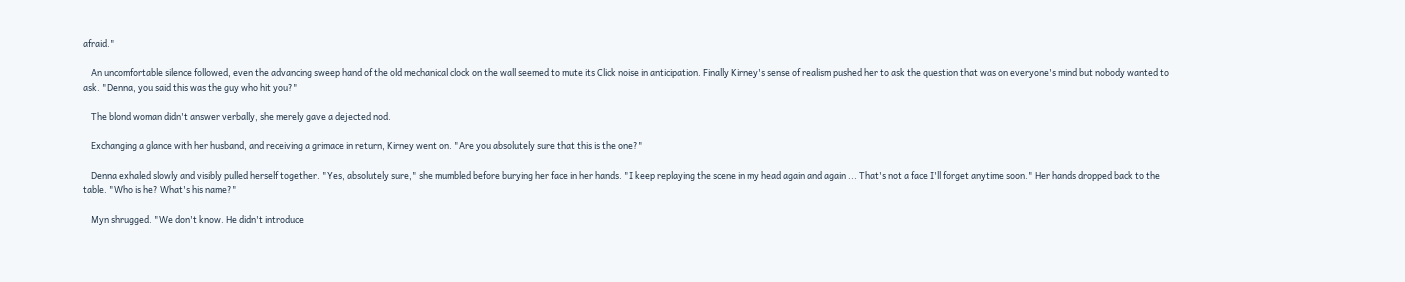afraid."

    An uncomfortable silence followed, even the advancing sweep hand of the old mechanical clock on the wall seemed to mute its Click noise in anticipation. Finally Kirney's sense of realism pushed her to ask the question that was on everyone's mind but nobody wanted to ask. "Denna, you said this was the guy who hit you?"

    The blond woman didn't answer verbally, she merely gave a dejected nod.

    Exchanging a glance with her husband, and receiving a grimace in return, Kirney went on. "Are you absolutely sure that this is the one?"

    Denna exhaled slowly and visibly pulled herself together. "Yes, absolutely sure," she mumbled before burying her face in her hands. "I keep replaying the scene in my head again and again ... That's not a face I'll forget anytime soon." Her hands dropped back to the table. "Who is he? What's his name?"

    Myn shrugged. "We don't know. He didn't introduce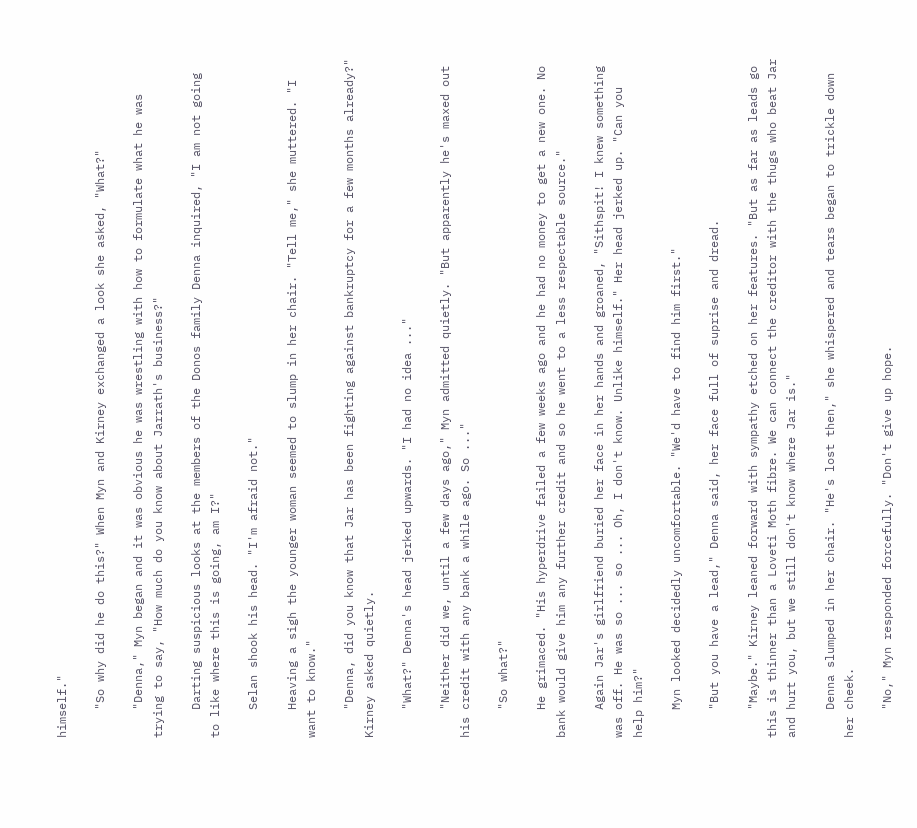himself."

    "So why did he do this?" When Myn and Kirney exchanged a look she asked, "What?"

    "Denna," Myn began and it was obvious he was wrestling with how to formulate what he was trying to say, "How much do you know about Jarrath's business?"

    Darting suspicious looks at the members of the Donos family Denna inquired, "I am not going to like where this is going, am I?"

    Selan shook his head. "I'm afraid not."

    Heaving a sigh the younger woman seemed to slump in her chair. "Tell me," she muttered. "I want to know."

    "Denna, did you know that Jar has been fighting against bankruptcy for a few months already?" Kirney asked quietly.

    "What?" Denna's head jerked upwards. "I had no idea ..."

    "Neither did we, until a few days ago," Myn admitted quietly. "But apparently he's maxed out his credit with any bank a while ago. So ..."

    "So what?"

    He grimaced. "His hyperdrive failed a few weeks ago and he had no money to get a new one. No bank would give him any further credit and so he went to a less respectable source."

    Again Jar's girlfriend buried her face in her hands and groaned, "Sithspit! I knew something was off. He was so ... so ... Oh, I don't know. Unlike himself." Her head jerked up. "Can you help him?"

    Myn looked decidedly uncomfortable. "We'd have to find him first."

    "But you have a lead," Denna said, her face full of suprise and dread.

    "Maybe." Kirney leaned forward with sympathy etched on her features. "But as far as leads go this is thinner than a Loveti Moth fibre. We can connect the creditor with the thugs who beat Jar and hurt you, but we still don't know where Jar is."

    Denna slumped in her chair. "He's lost then," she whispered and tears began to trickle down her cheek.

    "No," Myn responded forcefully. "Don't give up hope.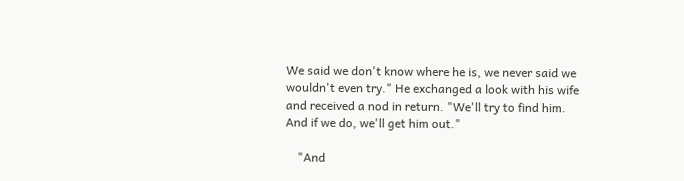We said we don't know where he is, we never said we wouldn't even try." He exchanged a look with his wife and received a nod in return. "We'll try to find him. And if we do, we'll get him out."

    "And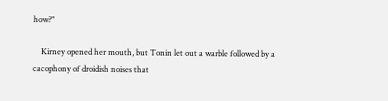how?"

    Kirney opened her mouth, but Tonin let out a warble followed by a cacophony of droidish noises that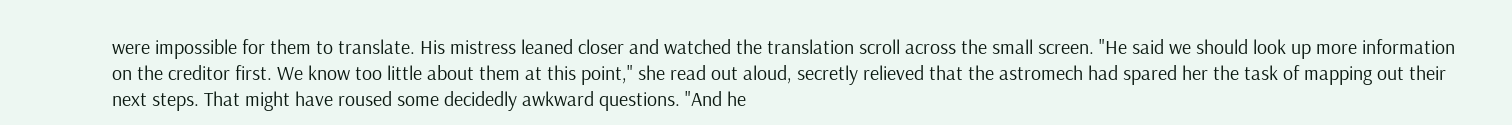were impossible for them to translate. His mistress leaned closer and watched the translation scroll across the small screen. "He said we should look up more information on the creditor first. We know too little about them at this point," she read out aloud, secretly relieved that the astromech had spared her the task of mapping out their next steps. That might have roused some decidedly awkward questions. "And he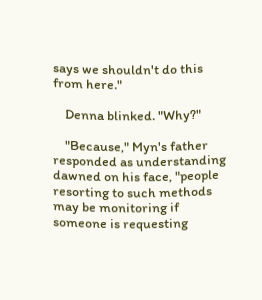says we shouldn't do this from here."

    Denna blinked. "Why?"

    "Because," Myn's father responded as understanding dawned on his face, "people resorting to such methods may be monitoring if someone is requesting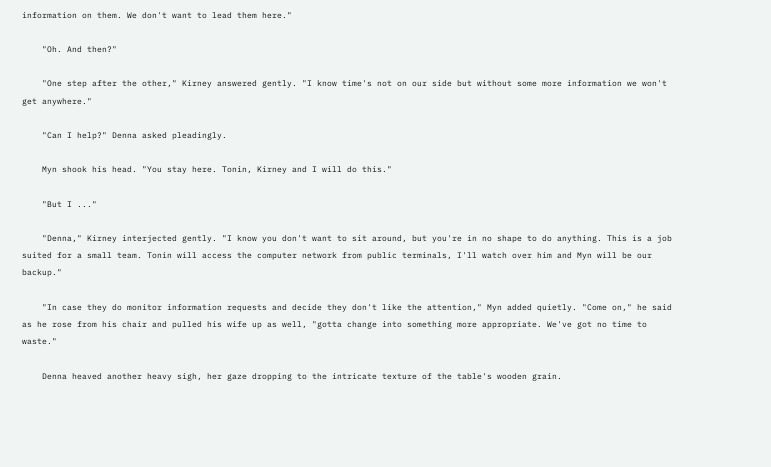information on them. We don't want to lead them here."

    "Oh. And then?"

    "One step after the other," Kirney answered gently. "I know time's not on our side but without some more information we won't get anywhere."

    "Can I help?" Denna asked pleadingly.

    Myn shook his head. "You stay here. Tonin, Kirney and I will do this."

    "But I ..."

    "Denna," Kirney interjected gently. "I know you don't want to sit around, but you're in no shape to do anything. This is a job suited for a small team. Tonin will access the computer network from public terminals, I'll watch over him and Myn will be our backup."

    "In case they do monitor information requests and decide they don't like the attention," Myn added quietly. "Come on," he said as he rose from his chair and pulled his wife up as well, "gotta change into something more appropriate. We've got no time to waste."

    Denna heaved another heavy sigh, her gaze dropping to the intricate texture of the table's wooden grain.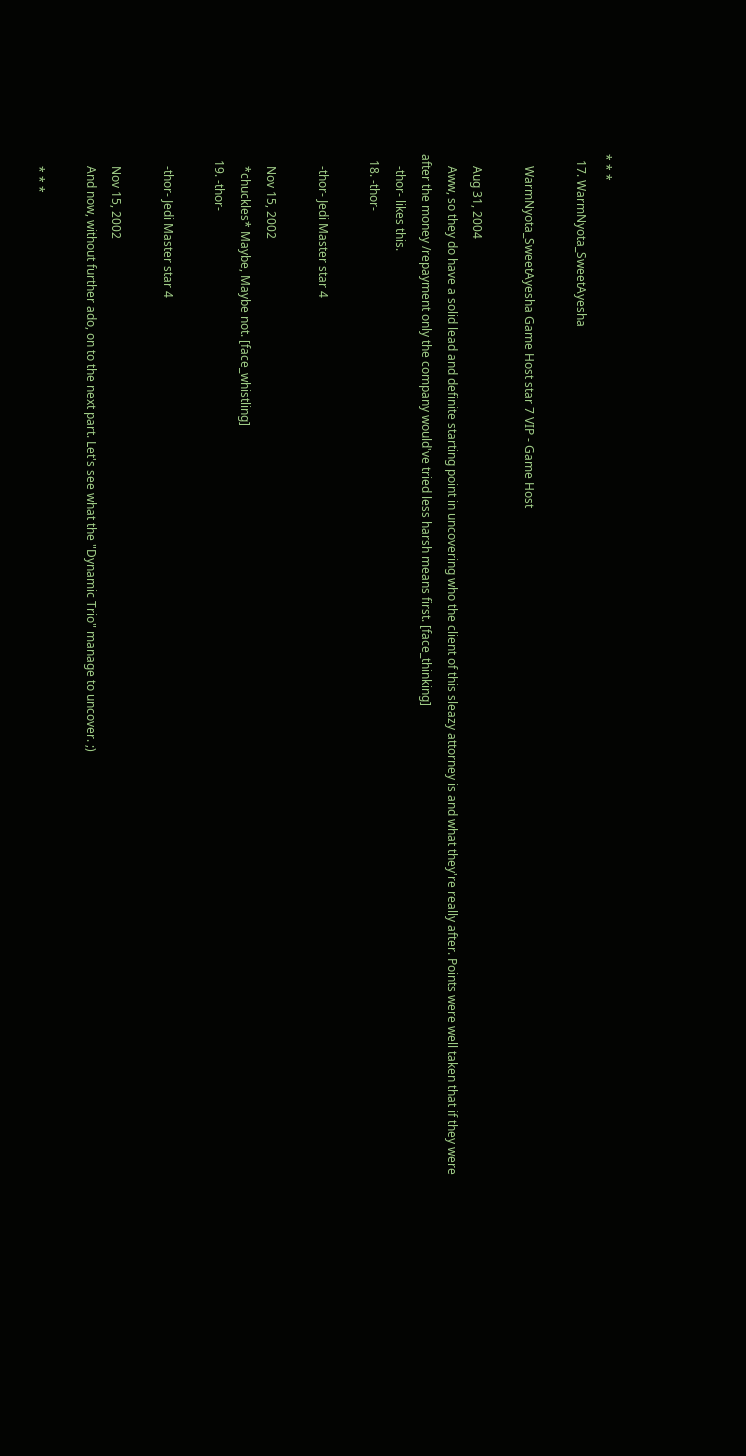* * *
  17. WarmNyota_SweetAyesha

    WarmNyota_SweetAyesha Game Host star 7 VIP - Game Host

    Aug 31, 2004
    Aww, so they do have a solid lead and definite starting point in uncovering who the client of this sleazy attorney is and what they're really after. Points were well taken that if they were after the money /repayment only the company would've tried less harsh means first. [face_thinking]
    -thor- likes this.
  18. -thor-

    -thor- Jedi Master star 4

    Nov 15, 2002
    *chuckles* Maybe, Maybe not. [face_whistling]
  19. -thor-

    -thor- Jedi Master star 4

    Nov 15, 2002
    And now, without further ado, on to the next part. Let's see what the "Dynamic Trio" manage to uncover. ;)

    * * *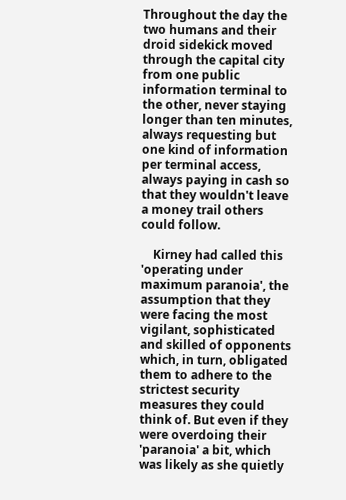Throughout the day the two humans and their droid sidekick moved through the capital city from one public information terminal to the other, never staying longer than ten minutes, always requesting but one kind of information per terminal access, always paying in cash so that they wouldn't leave a money trail others could follow.

    Kirney had called this 'operating under maximum paranoia', the assumption that they were facing the most vigilant, sophisticated and skilled of opponents which, in turn, obligated them to adhere to the strictest security measures they could think of. But even if they were overdoing their 'paranoia' a bit, which was likely as she quietly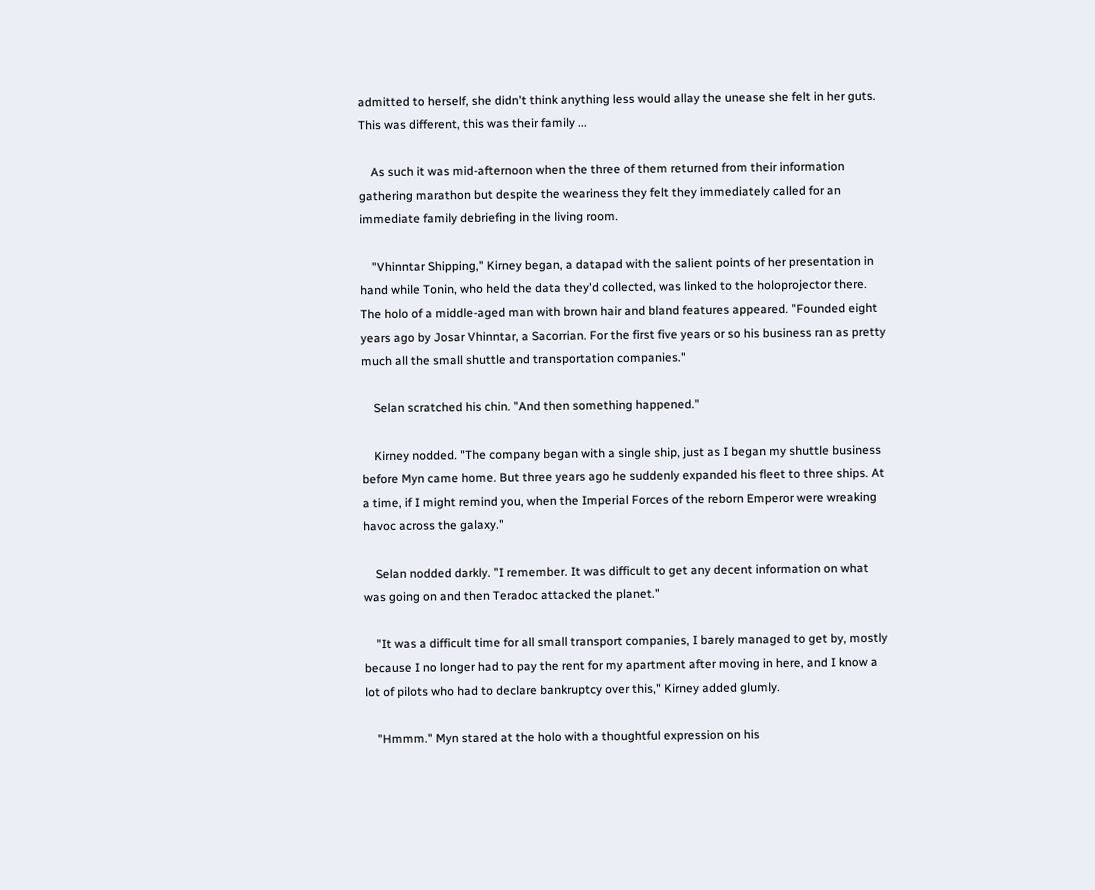admitted to herself, she didn't think anything less would allay the unease she felt in her guts. This was different, this was their family ...

    As such it was mid-afternoon when the three of them returned from their information gathering marathon but despite the weariness they felt they immediately called for an immediate family debriefing in the living room.

    "Vhinntar Shipping," Kirney began, a datapad with the salient points of her presentation in hand while Tonin, who held the data they'd collected, was linked to the holoprojector there. The holo of a middle-aged man with brown hair and bland features appeared. "Founded eight years ago by Josar Vhinntar, a Sacorrian. For the first five years or so his business ran as pretty much all the small shuttle and transportation companies."

    Selan scratched his chin. "And then something happened."

    Kirney nodded. "The company began with a single ship, just as I began my shuttle business before Myn came home. But three years ago he suddenly expanded his fleet to three ships. At a time, if I might remind you, when the Imperial Forces of the reborn Emperor were wreaking havoc across the galaxy."

    Selan nodded darkly. "I remember. It was difficult to get any decent information on what was going on and then Teradoc attacked the planet."

    "It was a difficult time for all small transport companies, I barely managed to get by, mostly because I no longer had to pay the rent for my apartment after moving in here, and I know a lot of pilots who had to declare bankruptcy over this," Kirney added glumly.

    "Hmmm." Myn stared at the holo with a thoughtful expression on his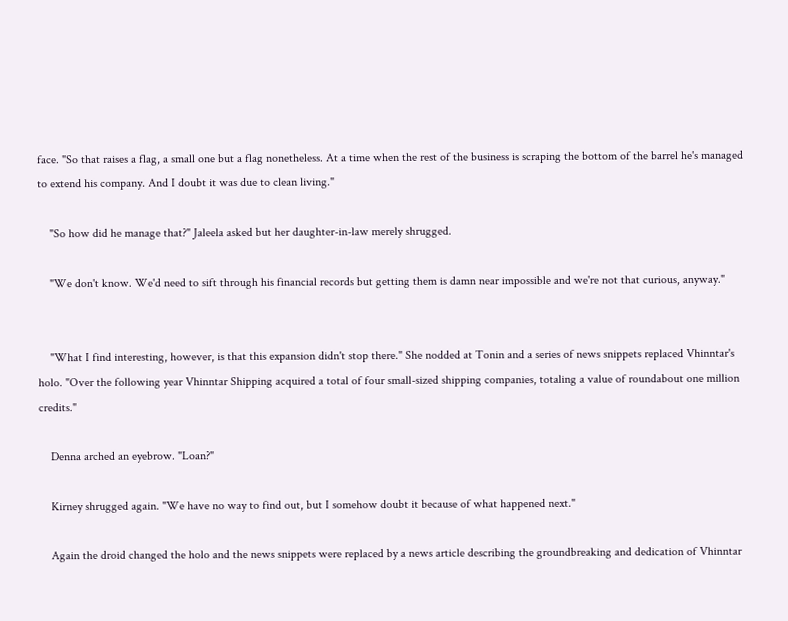face. "So that raises a flag, a small one but a flag nonetheless. At a time when the rest of the business is scraping the bottom of the barrel he's managed to extend his company. And I doubt it was due to clean living."

    "So how did he manage that?" Jaleela asked but her daughter-in-law merely shrugged.

    "We don't know. We'd need to sift through his financial records but getting them is damn near impossible and we're not that curious, anyway."


    "What I find interesting, however, is that this expansion didn't stop there." She nodded at Tonin and a series of news snippets replaced Vhinntar's holo. "Over the following year Vhinntar Shipping acquired a total of four small-sized shipping companies, totaling a value of roundabout one million credits."

    Denna arched an eyebrow. "Loan?"

    Kirney shrugged again. "We have no way to find out, but I somehow doubt it because of what happened next."

    Again the droid changed the holo and the news snippets were replaced by a news article describing the groundbreaking and dedication of Vhinntar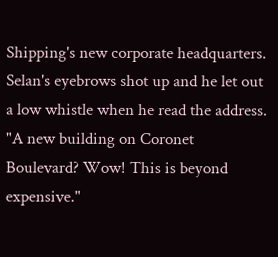Shipping's new corporate headquarters. Selan's eyebrows shot up and he let out a low whistle when he read the address. "A new building on Coronet Boulevard? Wow! This is beyond expensive."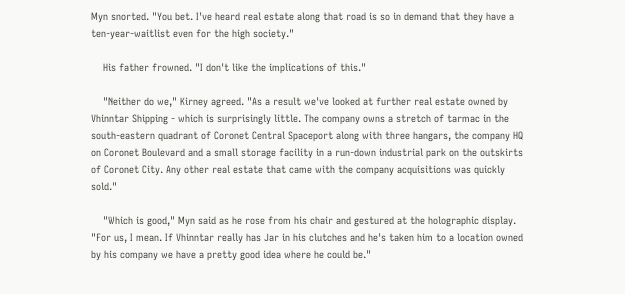Myn snorted. "You bet. I've heard real estate along that road is so in demand that they have a ten-year-waitlist even for the high society."

    His father frowned. "I don't like the implications of this."

    "Neither do we," Kirney agreed. "As a result we've looked at further real estate owned by Vhinntar Shipping - which is surprisingly little. The company owns a stretch of tarmac in the south-eastern quadrant of Coronet Central Spaceport along with three hangars, the company HQ on Coronet Boulevard and a small storage facility in a run-down industrial park on the outskirts of Coronet City. Any other real estate that came with the company acquisitions was quickly sold."

    "Which is good," Myn said as he rose from his chair and gestured at the holographic display. "For us, I mean. If Vhinntar really has Jar in his clutches and he's taken him to a location owned by his company we have a pretty good idea where he could be."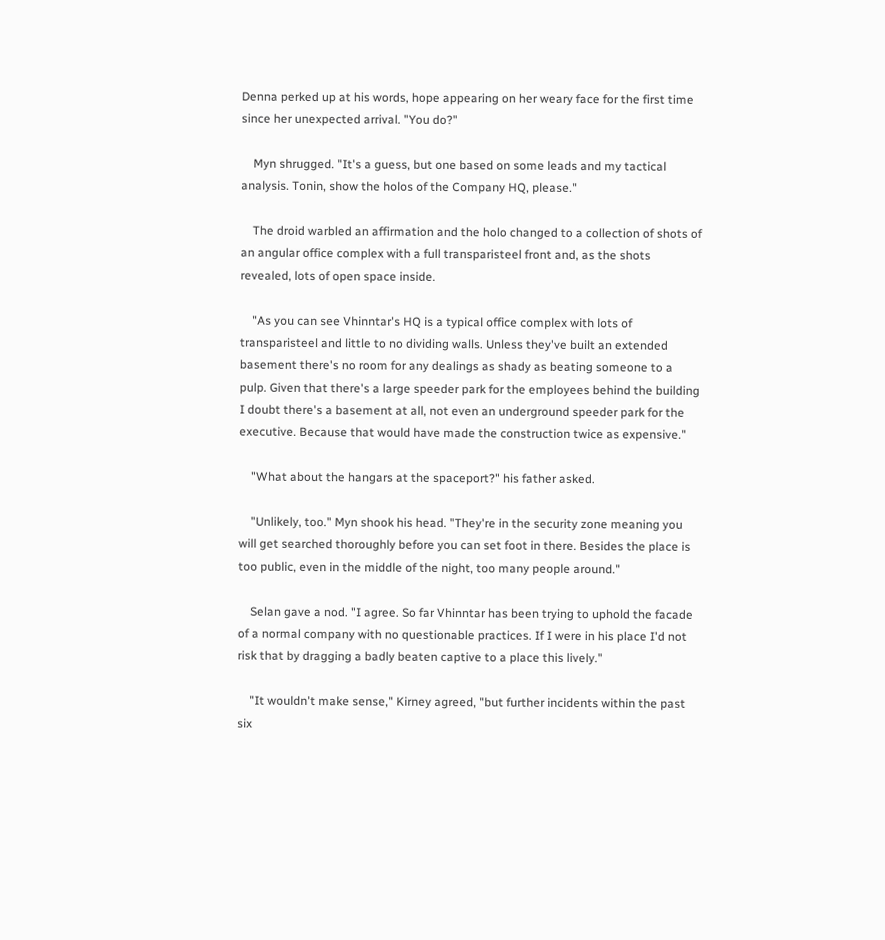Denna perked up at his words, hope appearing on her weary face for the first time since her unexpected arrival. "You do?"

    Myn shrugged. "It's a guess, but one based on some leads and my tactical analysis. Tonin, show the holos of the Company HQ, please."

    The droid warbled an affirmation and the holo changed to a collection of shots of an angular office complex with a full transparisteel front and, as the shots revealed, lots of open space inside.

    "As you can see Vhinntar's HQ is a typical office complex with lots of transparisteel and little to no dividing walls. Unless they've built an extended basement there's no room for any dealings as shady as beating someone to a pulp. Given that there's a large speeder park for the employees behind the building I doubt there's a basement at all, not even an underground speeder park for the executive. Because that would have made the construction twice as expensive."

    "What about the hangars at the spaceport?" his father asked.

    "Unlikely, too." Myn shook his head. "They're in the security zone meaning you will get searched thoroughly before you can set foot in there. Besides the place is too public, even in the middle of the night, too many people around."

    Selan gave a nod. "I agree. So far Vhinntar has been trying to uphold the facade of a normal company with no questionable practices. If I were in his place I'd not risk that by dragging a badly beaten captive to a place this lively."

    "It wouldn't make sense," Kirney agreed, "but further incidents within the past six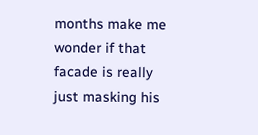months make me wonder if that facade is really just masking his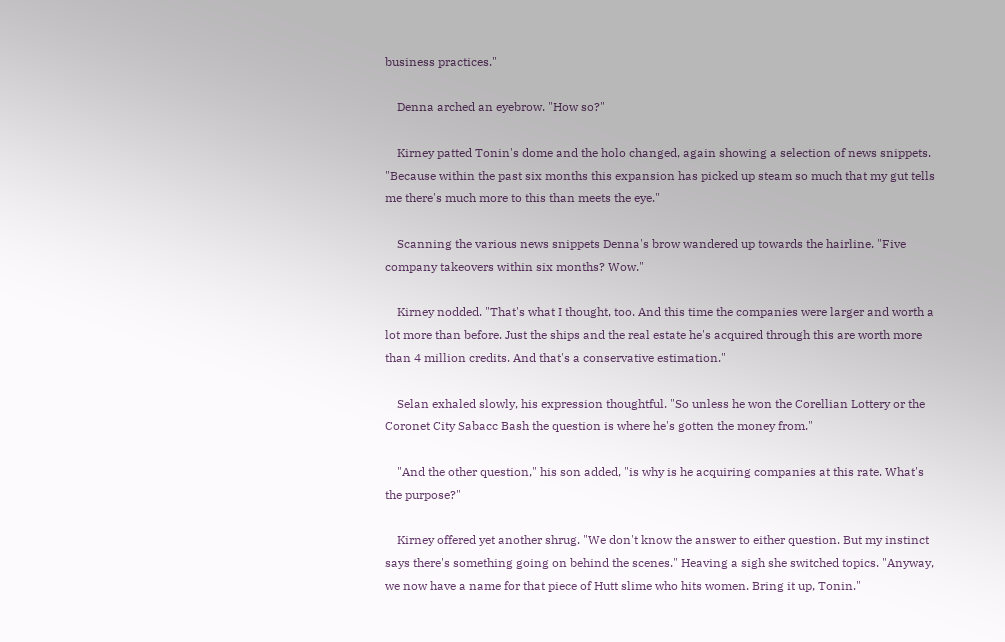business practices."

    Denna arched an eyebrow. "How so?"

    Kirney patted Tonin's dome and the holo changed, again showing a selection of news snippets. "Because within the past six months this expansion has picked up steam so much that my gut tells me there's much more to this than meets the eye."

    Scanning the various news snippets Denna's brow wandered up towards the hairline. "Five company takeovers within six months? Wow."

    Kirney nodded. "That's what I thought, too. And this time the companies were larger and worth a lot more than before. Just the ships and the real estate he's acquired through this are worth more than 4 million credits. And that's a conservative estimation."

    Selan exhaled slowly, his expression thoughtful. "So unless he won the Corellian Lottery or the Coronet City Sabacc Bash the question is where he's gotten the money from."

    "And the other question," his son added, "is why is he acquiring companies at this rate. What's the purpose?"

    Kirney offered yet another shrug. "We don't know the answer to either question. But my instinct says there's something going on behind the scenes." Heaving a sigh she switched topics. "Anyway, we now have a name for that piece of Hutt slime who hits women. Bring it up, Tonin."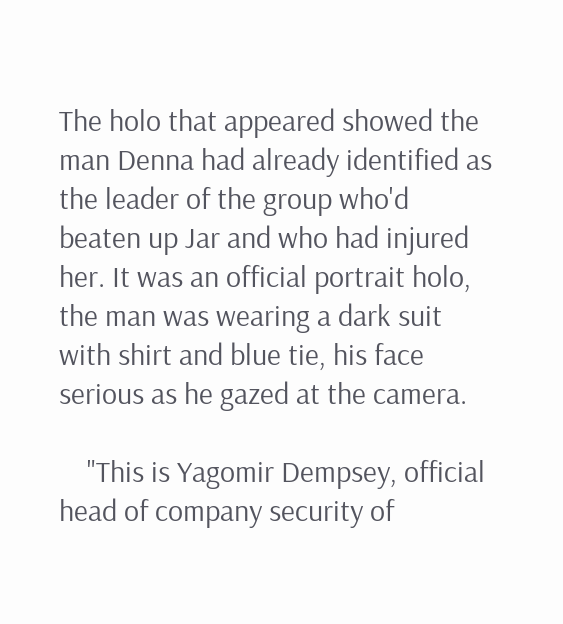The holo that appeared showed the man Denna had already identified as the leader of the group who'd beaten up Jar and who had injured her. It was an official portrait holo, the man was wearing a dark suit with shirt and blue tie, his face serious as he gazed at the camera.

    "This is Yagomir Dempsey, official head of company security of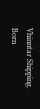Vhinntar Shipping. Born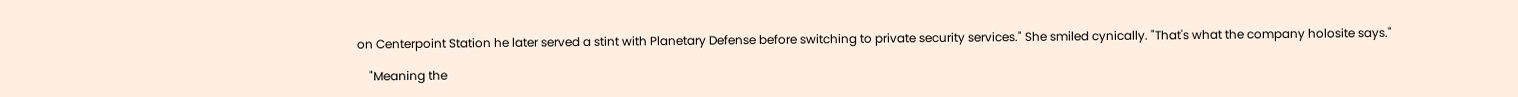on Centerpoint Station he later served a stint with Planetary Defense before switching to private security services." She smiled cynically. "That's what the company holosite says."

    "Meaning the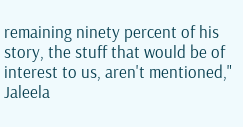remaining ninety percent of his story, the stuff that would be of interest to us, aren't mentioned," Jaleela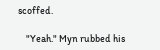scoffed.

    "Yeah." Myn rubbed his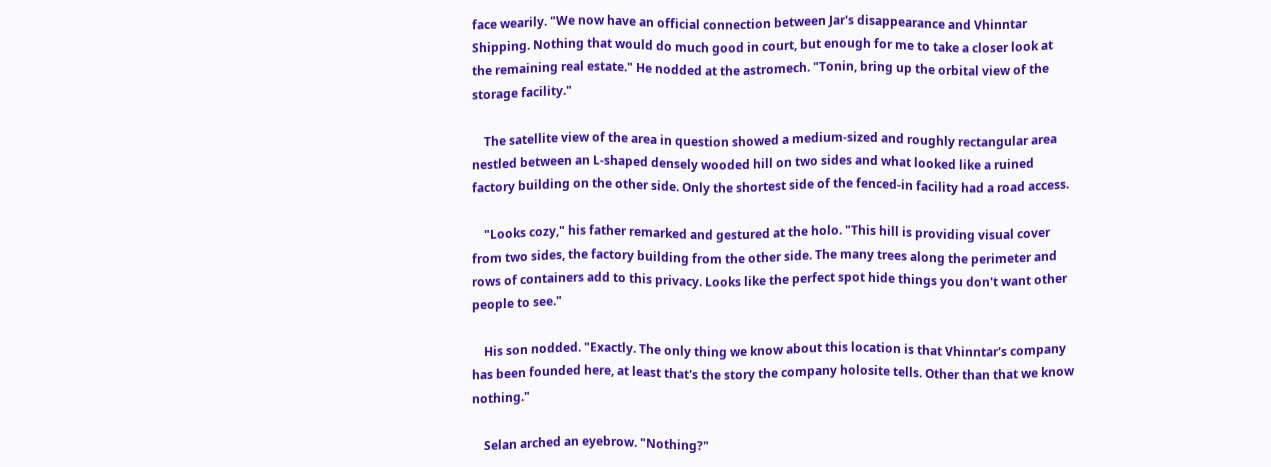face wearily. "We now have an official connection between Jar's disappearance and Vhinntar Shipping. Nothing that would do much good in court, but enough for me to take a closer look at the remaining real estate." He nodded at the astromech. "Tonin, bring up the orbital view of the storage facility."

    The satellite view of the area in question showed a medium-sized and roughly rectangular area nestled between an L-shaped densely wooded hill on two sides and what looked like a ruined factory building on the other side. Only the shortest side of the fenced-in facility had a road access.

    "Looks cozy," his father remarked and gestured at the holo. "This hill is providing visual cover from two sides, the factory building from the other side. The many trees along the perimeter and rows of containers add to this privacy. Looks like the perfect spot hide things you don't want other people to see."

    His son nodded. "Exactly. The only thing we know about this location is that Vhinntar's company has been founded here, at least that's the story the company holosite tells. Other than that we know nothing."

    Selan arched an eyebrow. "Nothing?"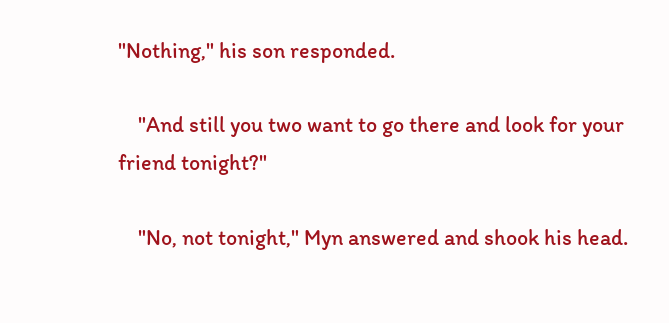"Nothing," his son responded.

    "And still you two want to go there and look for your friend tonight?"

    "No, not tonight," Myn answered and shook his head.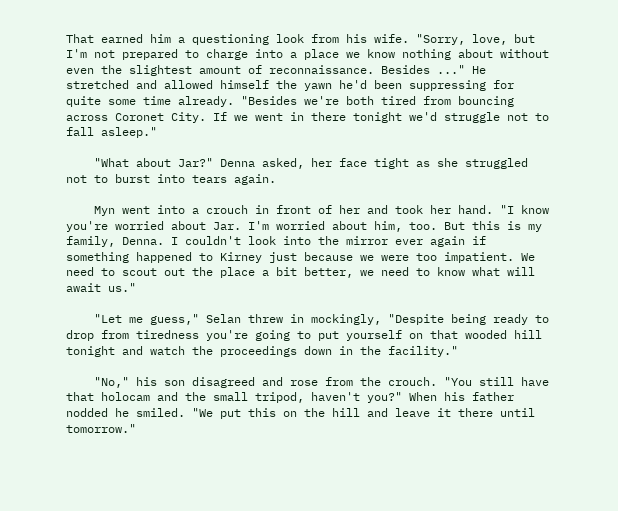That earned him a questioning look from his wife. "Sorry, love, but I'm not prepared to charge into a place we know nothing about without even the slightest amount of reconnaissance. Besides ..." He stretched and allowed himself the yawn he'd been suppressing for quite some time already. "Besides we're both tired from bouncing across Coronet City. If we went in there tonight we'd struggle not to fall asleep."

    "What about Jar?" Denna asked, her face tight as she struggled not to burst into tears again.

    Myn went into a crouch in front of her and took her hand. "I know you're worried about Jar. I'm worried about him, too. But this is my family, Denna. I couldn't look into the mirror ever again if something happened to Kirney just because we were too impatient. We need to scout out the place a bit better, we need to know what will await us."

    "Let me guess," Selan threw in mockingly, "Despite being ready to drop from tiredness you're going to put yourself on that wooded hill tonight and watch the proceedings down in the facility."

    "No," his son disagreed and rose from the crouch. "You still have that holocam and the small tripod, haven't you?" When his father nodded he smiled. "We put this on the hill and leave it there until tomorrow."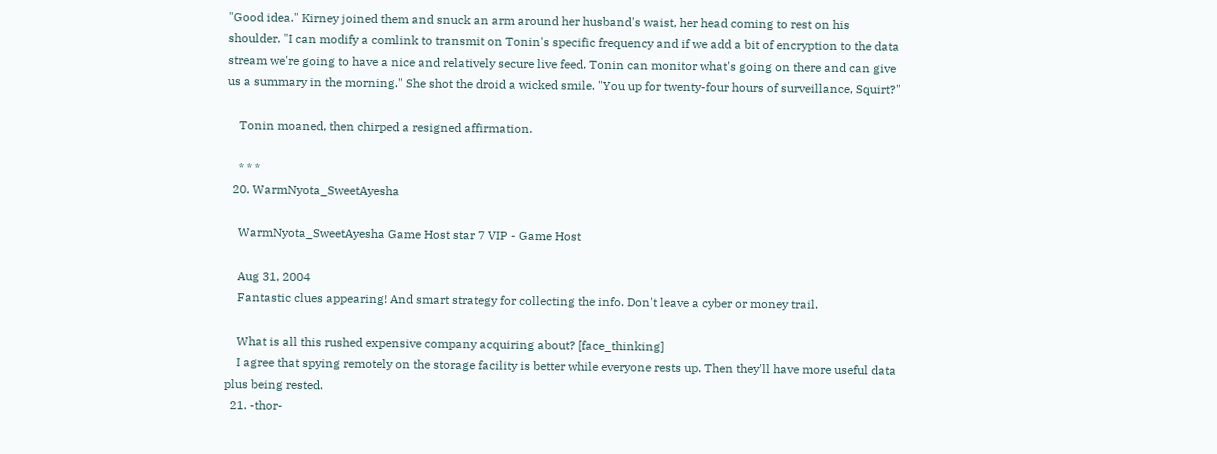"Good idea." Kirney joined them and snuck an arm around her husband's waist, her head coming to rest on his shoulder. "I can modify a comlink to transmit on Tonin's specific frequency and if we add a bit of encryption to the data stream we're going to have a nice and relatively secure live feed. Tonin can monitor what's going on there and can give us a summary in the morning." She shot the droid a wicked smile. "You up for twenty-four hours of surveillance, Squirt?"

    Tonin moaned, then chirped a resigned affirmation.

    * * *
  20. WarmNyota_SweetAyesha

    WarmNyota_SweetAyesha Game Host star 7 VIP - Game Host

    Aug 31, 2004
    Fantastic clues appearing! And smart strategy for collecting the info. Don't leave a cyber or money trail.

    What is all this rushed expensive company acquiring about? [face_thinking]
    I agree that spying remotely on the storage facility is better while everyone rests up. Then they'll have more useful data plus being rested.
  21. -thor-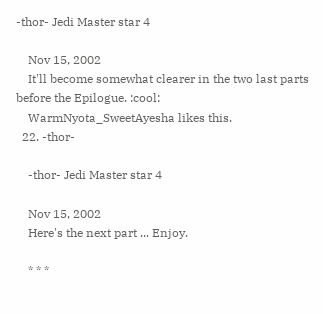-thor- Jedi Master star 4

    Nov 15, 2002
    It'll become somewhat clearer in the two last parts before the Epilogue. :cool:
    WarmNyota_SweetAyesha likes this.
  22. -thor-

    -thor- Jedi Master star 4

    Nov 15, 2002
    Here's the next part ... Enjoy.

    * * *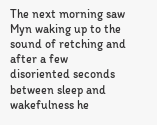The next morning saw Myn waking up to the sound of retching and after a few disoriented seconds between sleep and wakefulness he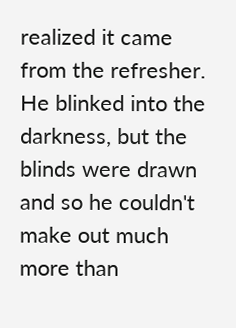realized it came from the refresher. He blinked into the darkness, but the blinds were drawn and so he couldn't make out much more than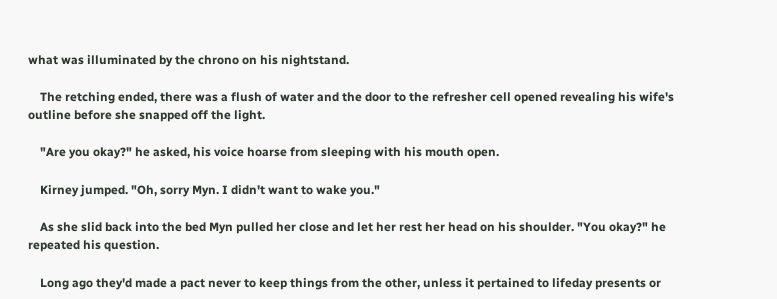what was illuminated by the chrono on his nightstand.

    The retching ended, there was a flush of water and the door to the refresher cell opened revealing his wife's outline before she snapped off the light.

    "Are you okay?" he asked, his voice hoarse from sleeping with his mouth open.

    Kirney jumped. "Oh, sorry Myn. I didn't want to wake you."

    As she slid back into the bed Myn pulled her close and let her rest her head on his shoulder. "You okay?" he repeated his question.

    Long ago they'd made a pact never to keep things from the other, unless it pertained to lifeday presents or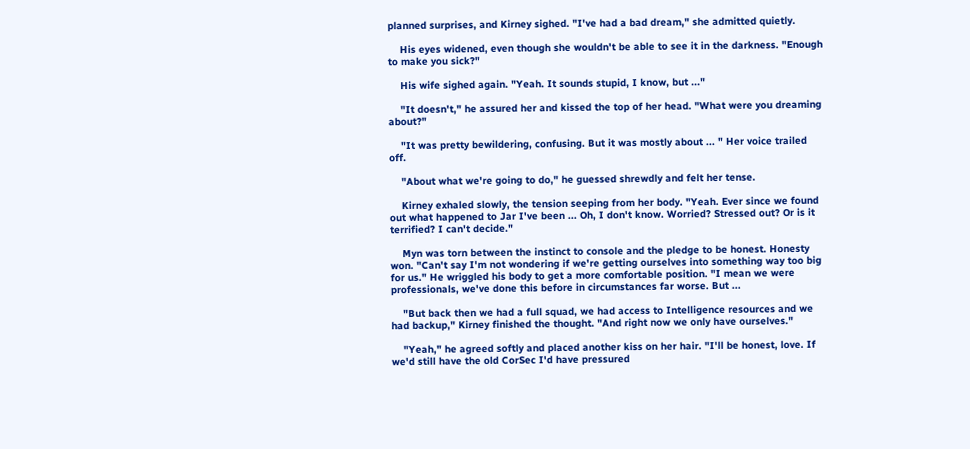planned surprises, and Kirney sighed. "I've had a bad dream," she admitted quietly.

    His eyes widened, even though she wouldn't be able to see it in the darkness. "Enough to make you sick?"

    His wife sighed again. "Yeah. It sounds stupid, I know, but ..."

    "It doesn't," he assured her and kissed the top of her head. "What were you dreaming about?"

    "It was pretty bewildering, confusing. But it was mostly about ... " Her voice trailed off.

    "About what we're going to do," he guessed shrewdly and felt her tense.

    Kirney exhaled slowly, the tension seeping from her body. "Yeah. Ever since we found out what happened to Jar I've been ... Oh, I don't know. Worried? Stressed out? Or is it terrified? I can't decide."

    Myn was torn between the instinct to console and the pledge to be honest. Honesty won. "Can't say I'm not wondering if we're getting ourselves into something way too big for us." He wriggled his body to get a more comfortable position. "I mean we were professionals, we've done this before in circumstances far worse. But ...

    "But back then we had a full squad, we had access to Intelligence resources and we had backup," Kirney finished the thought. "And right now we only have ourselves."

    "Yeah," he agreed softly and placed another kiss on her hair. "I'll be honest, love. If we'd still have the old CorSec I'd have pressured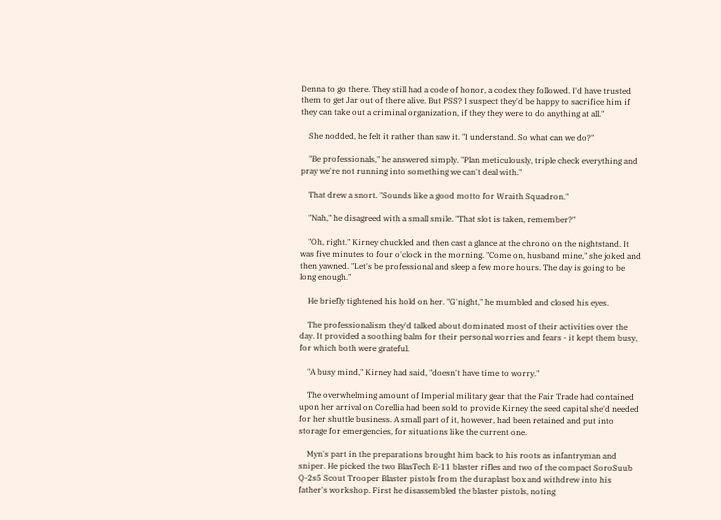Denna to go there. They still had a code of honor, a codex they followed. I'd have trusted them to get Jar out of there alive. But PSS? I suspect they'd be happy to sacrifice him if they can take out a criminal organization, if they they were to do anything at all."

    She nodded, he felt it rather than saw it. "I understand. So what can we do?"

    "Be professionals," he answered simply. "Plan meticulously, triple check everything and pray we're not running into something we can't deal with."

    That drew a snort. "Sounds like a good motto for Wraith Squadron."

    "Nah," he disagreed with a small smile. "That slot is taken, remember?"

    "Oh, right." Kirney chuckled and then cast a glance at the chrono on the nightstand. It was five minutes to four o'clock in the morning. "Come on, husband mine," she joked and then yawned. "Let's be professional and sleep a few more hours. The day is going to be long enough."

    He briefly tightened his hold on her. "G'night," he mumbled and closed his eyes.

    The professionalism they'd talked about dominated most of their activities over the day. It provided a soothing balm for their personal worries and fears - it kept them busy, for which both were grateful.

    "A busy mind," Kirney had said, "doesn't have time to worry."

    The overwhelming amount of Imperial military gear that the Fair Trade had contained upon her arrival on Corellia had been sold to provide Kirney the seed capital she'd needed for her shuttle business. A small part of it, however, had been retained and put into storage for emergencies, for situations like the current one.

    Myn's part in the preparations brought him back to his roots as infantryman and sniper. He picked the two BlasTech E-11 blaster rifles and two of the compact SoroSuub Q-2s5 Scout Trooper Blaster pistols from the duraplast box and withdrew into his father's workshop. First he disassembled the blaster pistols, noting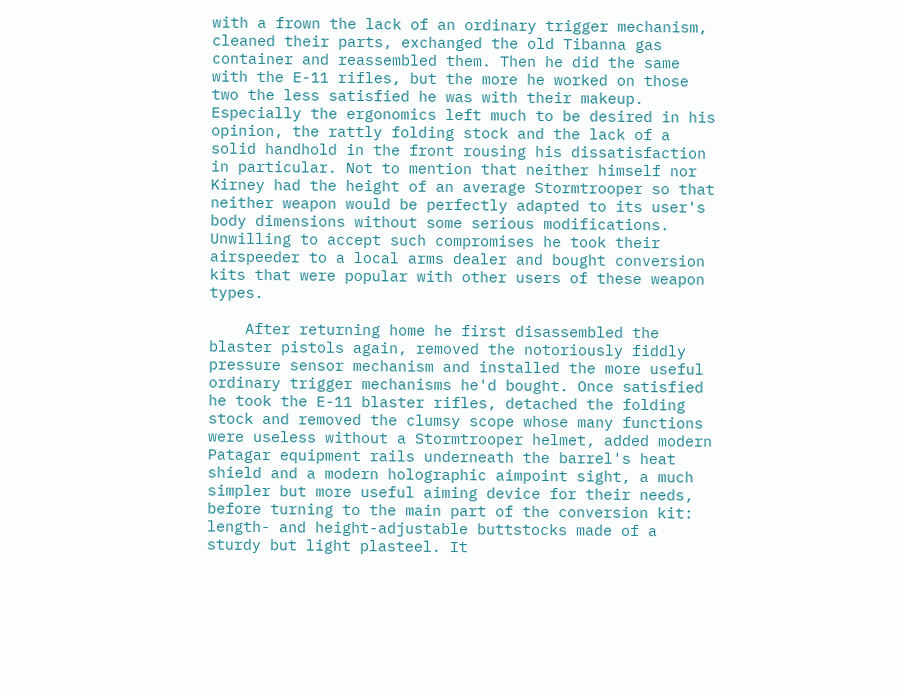with a frown the lack of an ordinary trigger mechanism, cleaned their parts, exchanged the old Tibanna gas container and reassembled them. Then he did the same with the E-11 rifles, but the more he worked on those two the less satisfied he was with their makeup. Especially the ergonomics left much to be desired in his opinion, the rattly folding stock and the lack of a solid handhold in the front rousing his dissatisfaction in particular. Not to mention that neither himself nor Kirney had the height of an average Stormtrooper so that neither weapon would be perfectly adapted to its user's body dimensions without some serious modifications. Unwilling to accept such compromises he took their airspeeder to a local arms dealer and bought conversion kits that were popular with other users of these weapon types.

    After returning home he first disassembled the blaster pistols again, removed the notoriously fiddly pressure sensor mechanism and installed the more useful ordinary trigger mechanisms he'd bought. Once satisfied he took the E-11 blaster rifles, detached the folding stock and removed the clumsy scope whose many functions were useless without a Stormtrooper helmet, added modern Patagar equipment rails underneath the barrel's heat shield and a modern holographic aimpoint sight, a much simpler but more useful aiming device for their needs, before turning to the main part of the conversion kit: length- and height-adjustable buttstocks made of a sturdy but light plasteel. It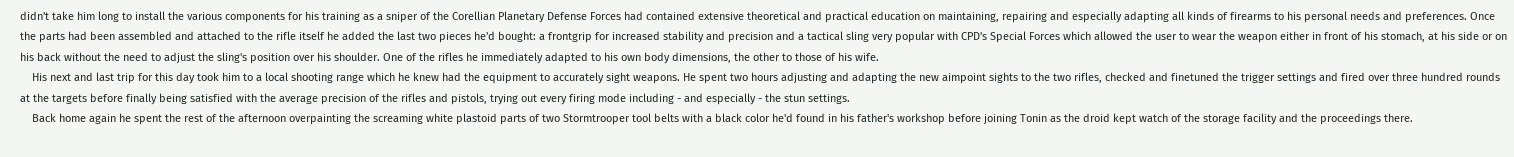didn't take him long to install the various components for his training as a sniper of the Corellian Planetary Defense Forces had contained extensive theoretical and practical education on maintaining, repairing and especially adapting all kinds of firearms to his personal needs and preferences. Once the parts had been assembled and attached to the rifle itself he added the last two pieces he'd bought: a frontgrip for increased stability and precision and a tactical sling very popular with CPD's Special Forces which allowed the user to wear the weapon either in front of his stomach, at his side or on his back without the need to adjust the sling's position over his shoulder. One of the rifles he immediately adapted to his own body dimensions, the other to those of his wife.
    His next and last trip for this day took him to a local shooting range which he knew had the equipment to accurately sight weapons. He spent two hours adjusting and adapting the new aimpoint sights to the two rifles, checked and finetuned the trigger settings and fired over three hundred rounds at the targets before finally being satisfied with the average precision of the rifles and pistols, trying out every firing mode including - and especially - the stun settings.
    Back home again he spent the rest of the afternoon overpainting the screaming white plastoid parts of two Stormtrooper tool belts with a black color he'd found in his father's workshop before joining Tonin as the droid kept watch of the storage facility and the proceedings there.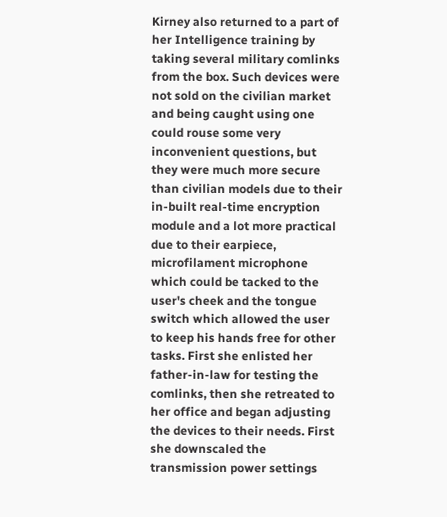Kirney also returned to a part of her Intelligence training by taking several military comlinks from the box. Such devices were not sold on the civilian market and being caught using one could rouse some very inconvenient questions, but they were much more secure than civilian models due to their in-built real-time encryption module and a lot more practical due to their earpiece, microfilament microphone which could be tacked to the user's cheek and the tongue switch which allowed the user to keep his hands free for other tasks. First she enlisted her father-in-law for testing the comlinks, then she retreated to her office and began adjusting the devices to their needs. First she downscaled the transmission power settings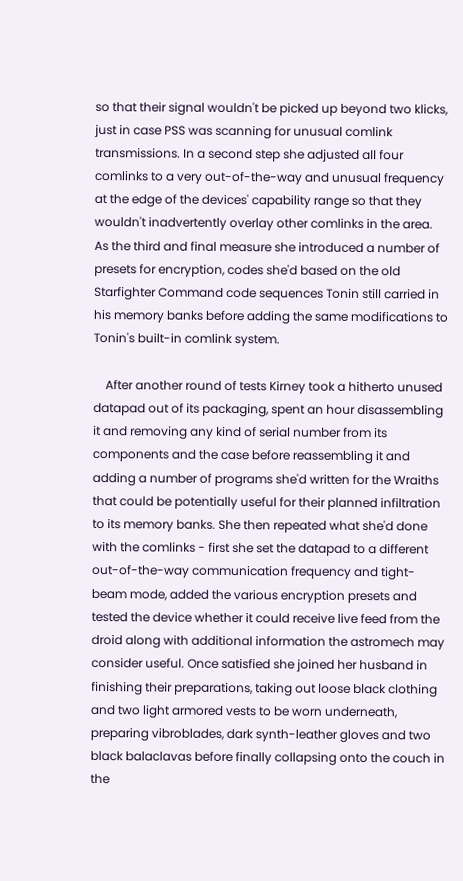so that their signal wouldn't be picked up beyond two klicks, just in case PSS was scanning for unusual comlink transmissions. In a second step she adjusted all four comlinks to a very out-of-the-way and unusual frequency at the edge of the devices' capability range so that they wouldn't inadvertently overlay other comlinks in the area. As the third and final measure she introduced a number of presets for encryption, codes she'd based on the old Starfighter Command code sequences Tonin still carried in his memory banks before adding the same modifications to Tonin's built-in comlink system.

    After another round of tests Kirney took a hitherto unused datapad out of its packaging, spent an hour disassembling it and removing any kind of serial number from its components and the case before reassembling it and adding a number of programs she'd written for the Wraiths that could be potentially useful for their planned infiltration to its memory banks. She then repeated what she'd done with the comlinks - first she set the datapad to a different out-of-the-way communication frequency and tight-beam mode, added the various encryption presets and tested the device whether it could receive live feed from the droid along with additional information the astromech may consider useful. Once satisfied she joined her husband in finishing their preparations, taking out loose black clothing and two light armored vests to be worn underneath, preparing vibroblades, dark synth-leather gloves and two black balaclavas before finally collapsing onto the couch in the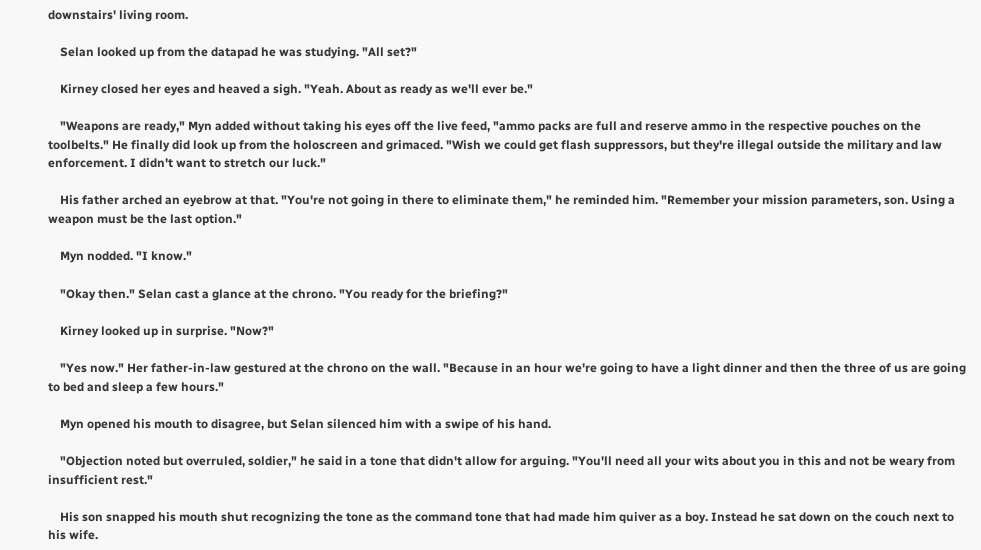downstairs' living room.

    Selan looked up from the datapad he was studying. "All set?"

    Kirney closed her eyes and heaved a sigh. "Yeah. About as ready as we'll ever be."

    "Weapons are ready," Myn added without taking his eyes off the live feed, "ammo packs are full and reserve ammo in the respective pouches on the toolbelts." He finally did look up from the holoscreen and grimaced. "Wish we could get flash suppressors, but they're illegal outside the military and law enforcement. I didn't want to stretch our luck."

    His father arched an eyebrow at that. "You're not going in there to eliminate them," he reminded him. "Remember your mission parameters, son. Using a weapon must be the last option."

    Myn nodded. "I know."

    "Okay then." Selan cast a glance at the chrono. "You ready for the briefing?"

    Kirney looked up in surprise. "Now?"

    "Yes now." Her father-in-law gestured at the chrono on the wall. "Because in an hour we're going to have a light dinner and then the three of us are going to bed and sleep a few hours."

    Myn opened his mouth to disagree, but Selan silenced him with a swipe of his hand.

    "Objection noted but overruled, soldier," he said in a tone that didn't allow for arguing. "You'll need all your wits about you in this and not be weary from insufficient rest."

    His son snapped his mouth shut recognizing the tone as the command tone that had made him quiver as a boy. Instead he sat down on the couch next to his wife.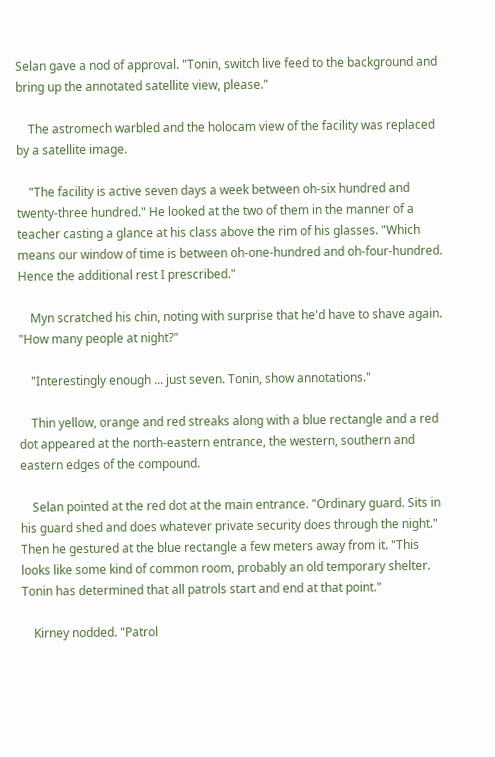Selan gave a nod of approval. "Tonin, switch live feed to the background and bring up the annotated satellite view, please."

    The astromech warbled and the holocam view of the facility was replaced by a satellite image.

    "The facility is active seven days a week between oh-six hundred and twenty-three hundred." He looked at the two of them in the manner of a teacher casting a glance at his class above the rim of his glasses. "Which means our window of time is between oh-one-hundred and oh-four-hundred. Hence the additional rest I prescribed."

    Myn scratched his chin, noting with surprise that he'd have to shave again. "How many people at night?"

    "Interestingly enough ... just seven. Tonin, show annotations."

    Thin yellow, orange and red streaks along with a blue rectangle and a red dot appeared at the north-eastern entrance, the western, southern and eastern edges of the compound.

    Selan pointed at the red dot at the main entrance. "Ordinary guard. Sits in his guard shed and does whatever private security does through the night." Then he gestured at the blue rectangle a few meters away from it. "This looks like some kind of common room, probably an old temporary shelter. Tonin has determined that all patrols start and end at that point."

    Kirney nodded. "Patrol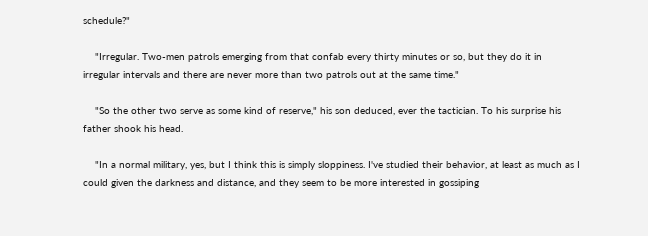schedule?"

    "Irregular. Two-men patrols emerging from that confab every thirty minutes or so, but they do it in irregular intervals and there are never more than two patrols out at the same time."

    "So the other two serve as some kind of reserve," his son deduced, ever the tactician. To his surprise his father shook his head.

    "In a normal military, yes, but I think this is simply sloppiness. I've studied their behavior, at least as much as I could given the darkness and distance, and they seem to be more interested in gossiping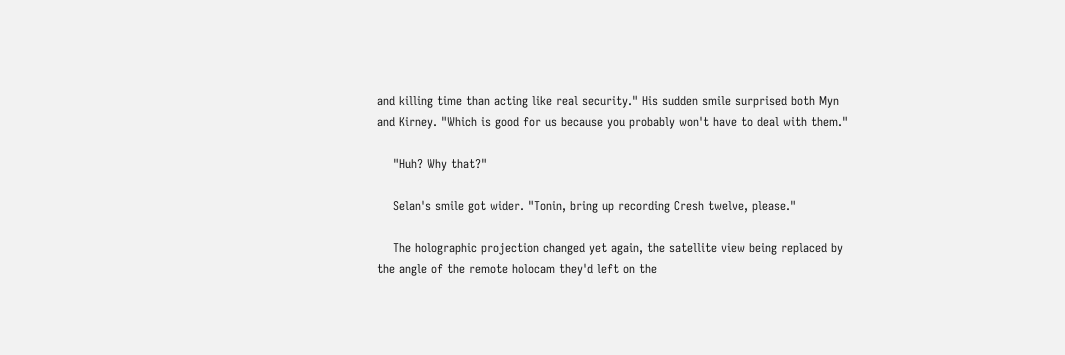and killing time than acting like real security." His sudden smile surprised both Myn and Kirney. "Which is good for us because you probably won't have to deal with them."

    "Huh? Why that?"

    Selan's smile got wider. "Tonin, bring up recording Cresh twelve, please."

    The holographic projection changed yet again, the satellite view being replaced by the angle of the remote holocam they'd left on the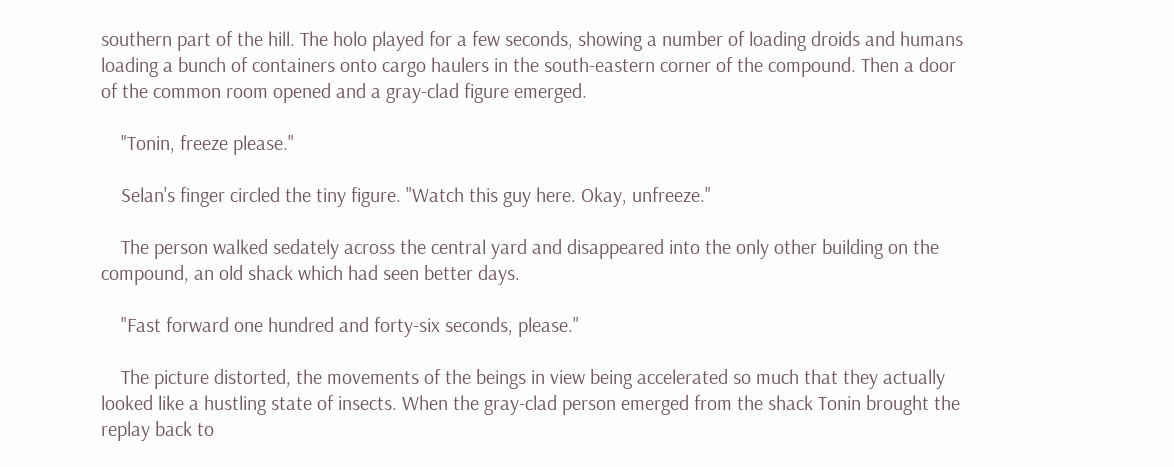southern part of the hill. The holo played for a few seconds, showing a number of loading droids and humans loading a bunch of containers onto cargo haulers in the south-eastern corner of the compound. Then a door of the common room opened and a gray-clad figure emerged.

    "Tonin, freeze please."

    Selan's finger circled the tiny figure. "Watch this guy here. Okay, unfreeze."

    The person walked sedately across the central yard and disappeared into the only other building on the compound, an old shack which had seen better days.

    "Fast forward one hundred and forty-six seconds, please."

    The picture distorted, the movements of the beings in view being accelerated so much that they actually looked like a hustling state of insects. When the gray-clad person emerged from the shack Tonin brought the replay back to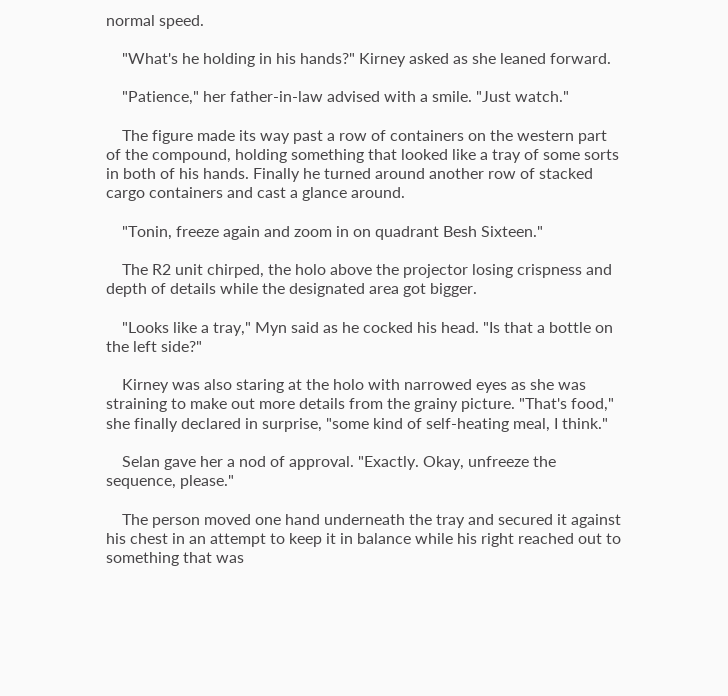normal speed.

    "What's he holding in his hands?" Kirney asked as she leaned forward.

    "Patience," her father-in-law advised with a smile. "Just watch."

    The figure made its way past a row of containers on the western part of the compound, holding something that looked like a tray of some sorts in both of his hands. Finally he turned around another row of stacked cargo containers and cast a glance around.

    "Tonin, freeze again and zoom in on quadrant Besh Sixteen."

    The R2 unit chirped, the holo above the projector losing crispness and depth of details while the designated area got bigger.

    "Looks like a tray," Myn said as he cocked his head. "Is that a bottle on the left side?"

    Kirney was also staring at the holo with narrowed eyes as she was straining to make out more details from the grainy picture. "That's food," she finally declared in surprise, "some kind of self-heating meal, I think."

    Selan gave her a nod of approval. "Exactly. Okay, unfreeze the sequence, please."

    The person moved one hand underneath the tray and secured it against his chest in an attempt to keep it in balance while his right reached out to something that was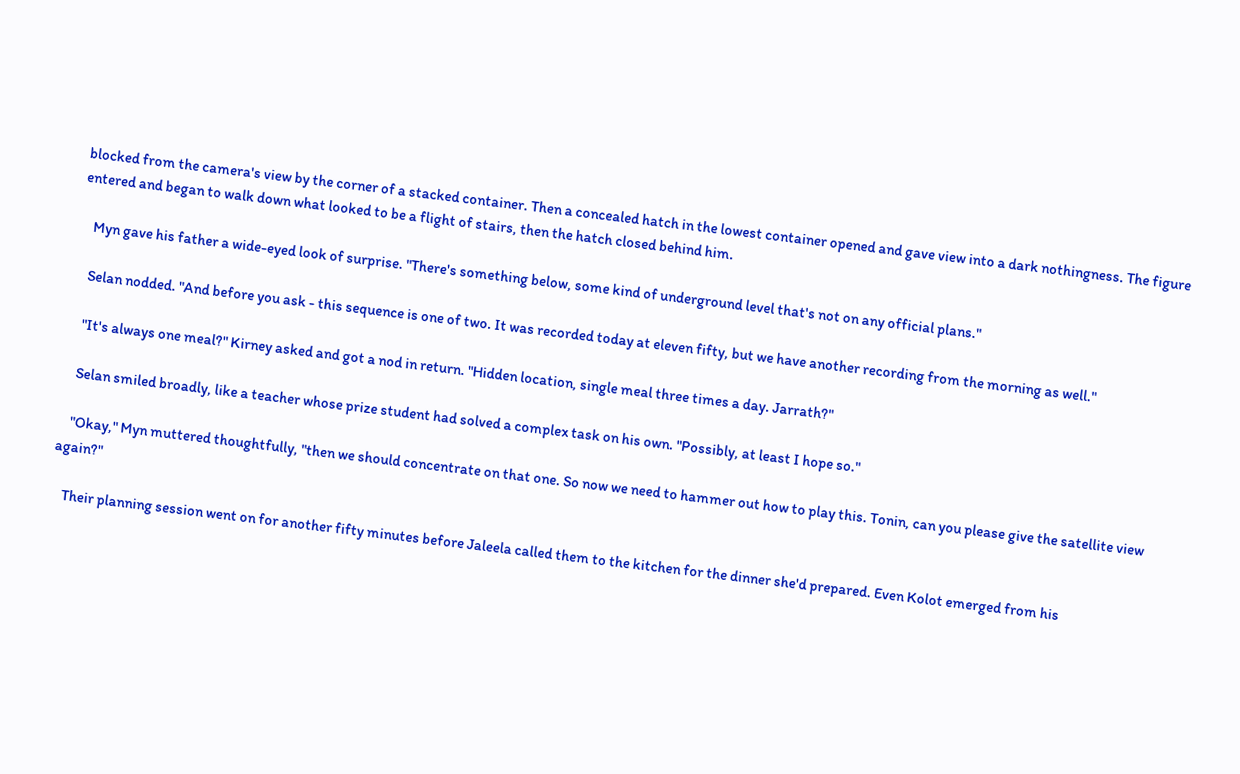blocked from the camera's view by the corner of a stacked container. Then a concealed hatch in the lowest container opened and gave view into a dark nothingness. The figure entered and began to walk down what looked to be a flight of stairs, then the hatch closed behind him.

    Myn gave his father a wide-eyed look of surprise. "There's something below, some kind of underground level that's not on any official plans."

    Selan nodded. "And before you ask - this sequence is one of two. It was recorded today at eleven fifty, but we have another recording from the morning as well."

    "It's always one meal?" Kirney asked and got a nod in return. "Hidden location, single meal three times a day. Jarrath?"

    Selan smiled broadly, like a teacher whose prize student had solved a complex task on his own. "Possibly, at least I hope so."

    "Okay," Myn muttered thoughtfully, "then we should concentrate on that one. So now we need to hammer out how to play this. Tonin, can you please give the satellite view again?"

    Their planning session went on for another fifty minutes before Jaleela called them to the kitchen for the dinner she'd prepared. Even Kolot emerged from his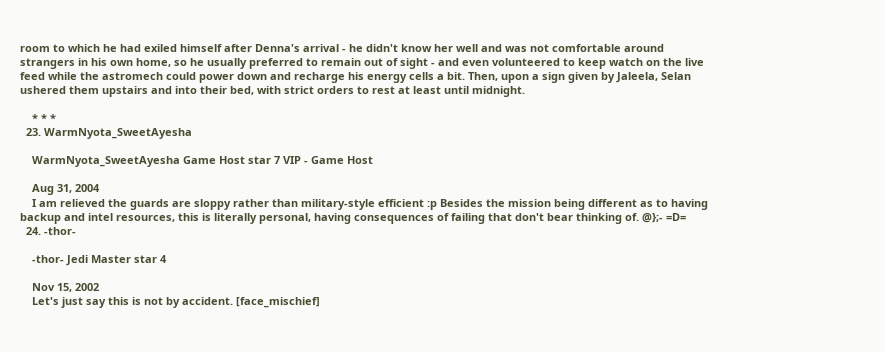room to which he had exiled himself after Denna's arrival - he didn't know her well and was not comfortable around strangers in his own home, so he usually preferred to remain out of sight - and even volunteered to keep watch on the live feed while the astromech could power down and recharge his energy cells a bit. Then, upon a sign given by Jaleela, Selan ushered them upstairs and into their bed, with strict orders to rest at least until midnight.

    * * *
  23. WarmNyota_SweetAyesha

    WarmNyota_SweetAyesha Game Host star 7 VIP - Game Host

    Aug 31, 2004
    I am relieved the guards are sloppy rather than military-style efficient :p Besides the mission being different as to having backup and intel resources, this is literally personal, having consequences of failing that don't bear thinking of. @};- =D=
  24. -thor-

    -thor- Jedi Master star 4

    Nov 15, 2002
    Let's just say this is not by accident. [face_mischief]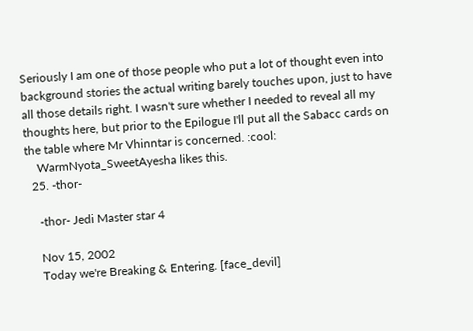Seriously I am one of those people who put a lot of thought even into background stories the actual writing barely touches upon, just to have all those details right. I wasn't sure whether I needed to reveal all my thoughts here, but prior to the Epilogue I'll put all the Sabacc cards on the table where Mr Vhinntar is concerned. :cool:
    WarmNyota_SweetAyesha likes this.
  25. -thor-

    -thor- Jedi Master star 4

    Nov 15, 2002
    Today we're Breaking & Entering. [face_devil]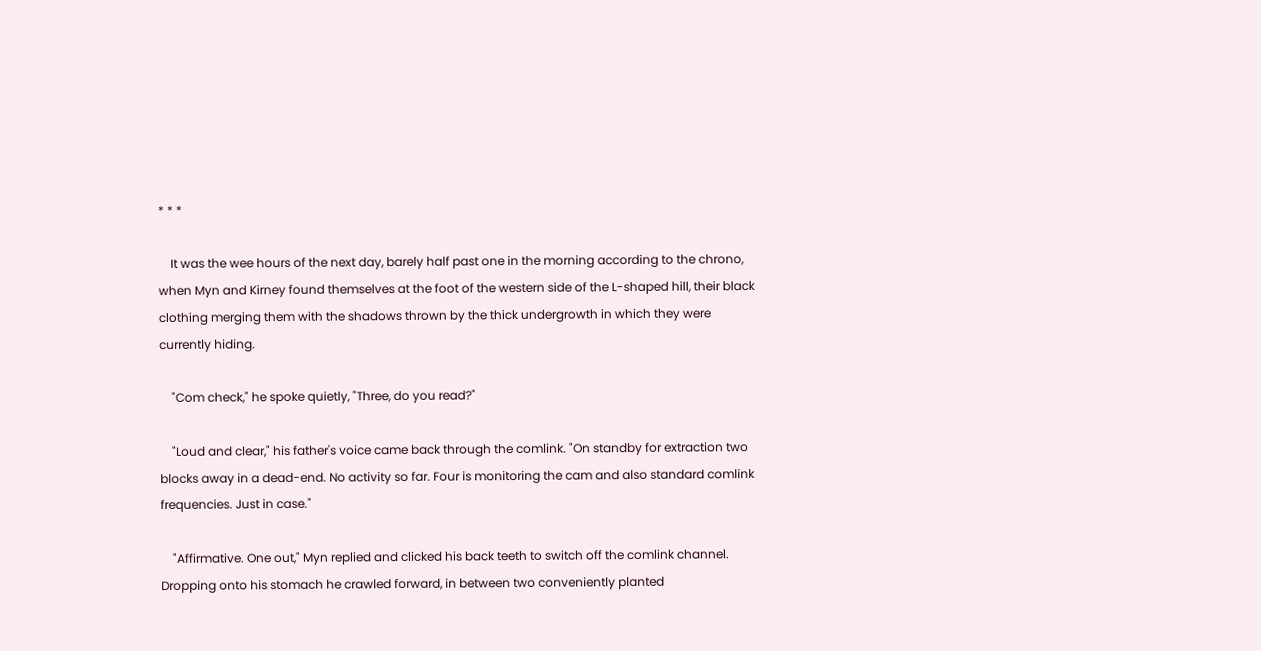* * *

    It was the wee hours of the next day, barely half past one in the morning according to the chrono, when Myn and Kirney found themselves at the foot of the western side of the L-shaped hill, their black clothing merging them with the shadows thrown by the thick undergrowth in which they were currently hiding.

    "Com check," he spoke quietly, "Three, do you read?"

    "Loud and clear," his father's voice came back through the comlink. "On standby for extraction two blocks away in a dead-end. No activity so far. Four is monitoring the cam and also standard comlink frequencies. Just in case."

    "Affirmative. One out," Myn replied and clicked his back teeth to switch off the comlink channel. Dropping onto his stomach he crawled forward, in between two conveniently planted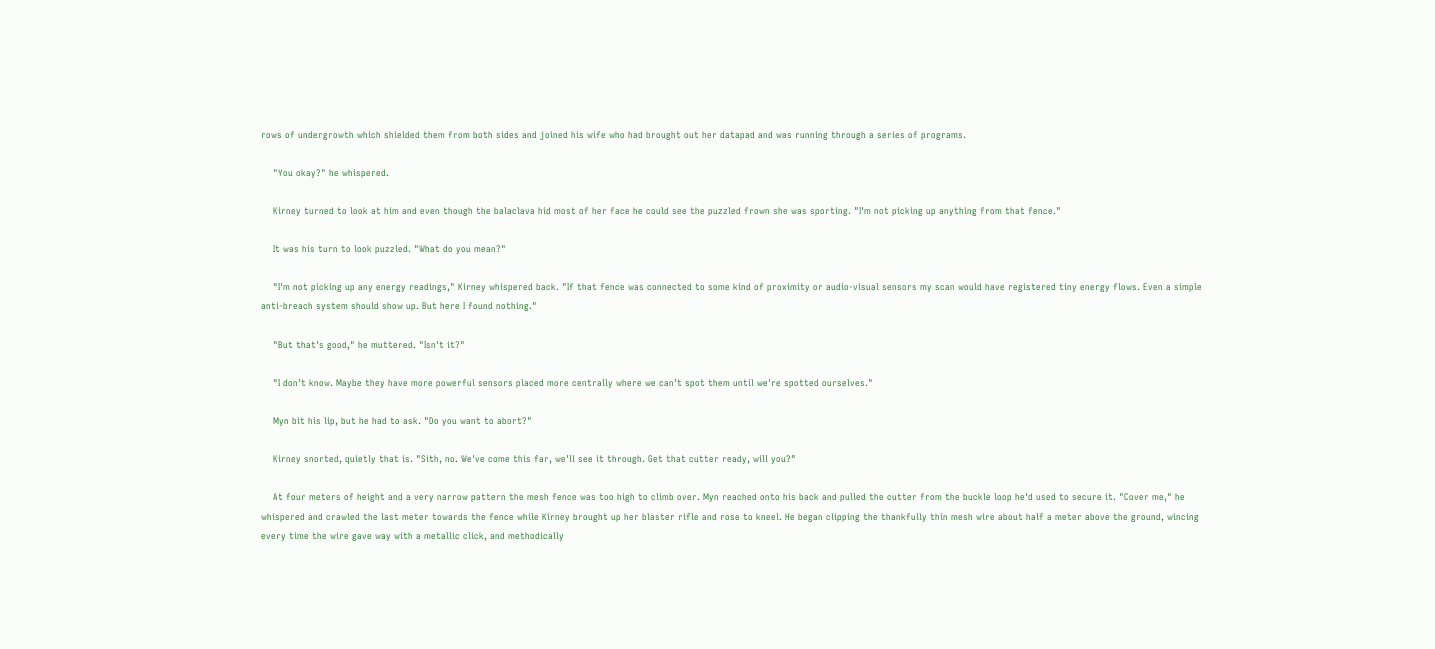rows of undergrowth which shielded them from both sides and joined his wife who had brought out her datapad and was running through a series of programs.

    "You okay?" he whispered.

    Kirney turned to look at him and even though the balaclava hid most of her face he could see the puzzled frown she was sporting. "I'm not picking up anything from that fence."

    It was his turn to look puzzled. "What do you mean?"

    "I'm not picking up any energy readings," Kirney whispered back. "If that fence was connected to some kind of proximity or audio-visual sensors my scan would have registered tiny energy flows. Even a simple anti-breach system should show up. But here I found nothing."

    "But that's good," he muttered. "Isn't it?"

    "I don't know. Maybe they have more powerful sensors placed more centrally where we can't spot them until we're spotted ourselves."

    Myn bit his lip, but he had to ask. "Do you want to abort?"

    Kirney snorted, quietly that is. "Sith, no. We've come this far, we'll see it through. Get that cutter ready, will you?"

    At four meters of height and a very narrow pattern the mesh fence was too high to climb over. Myn reached onto his back and pulled the cutter from the buckle loop he'd used to secure it. "Cover me," he whispered and crawled the last meter towards the fence while Kirney brought up her blaster rifle and rose to kneel. He began clipping the thankfully thin mesh wire about half a meter above the ground, wincing every time the wire gave way with a metallic click, and methodically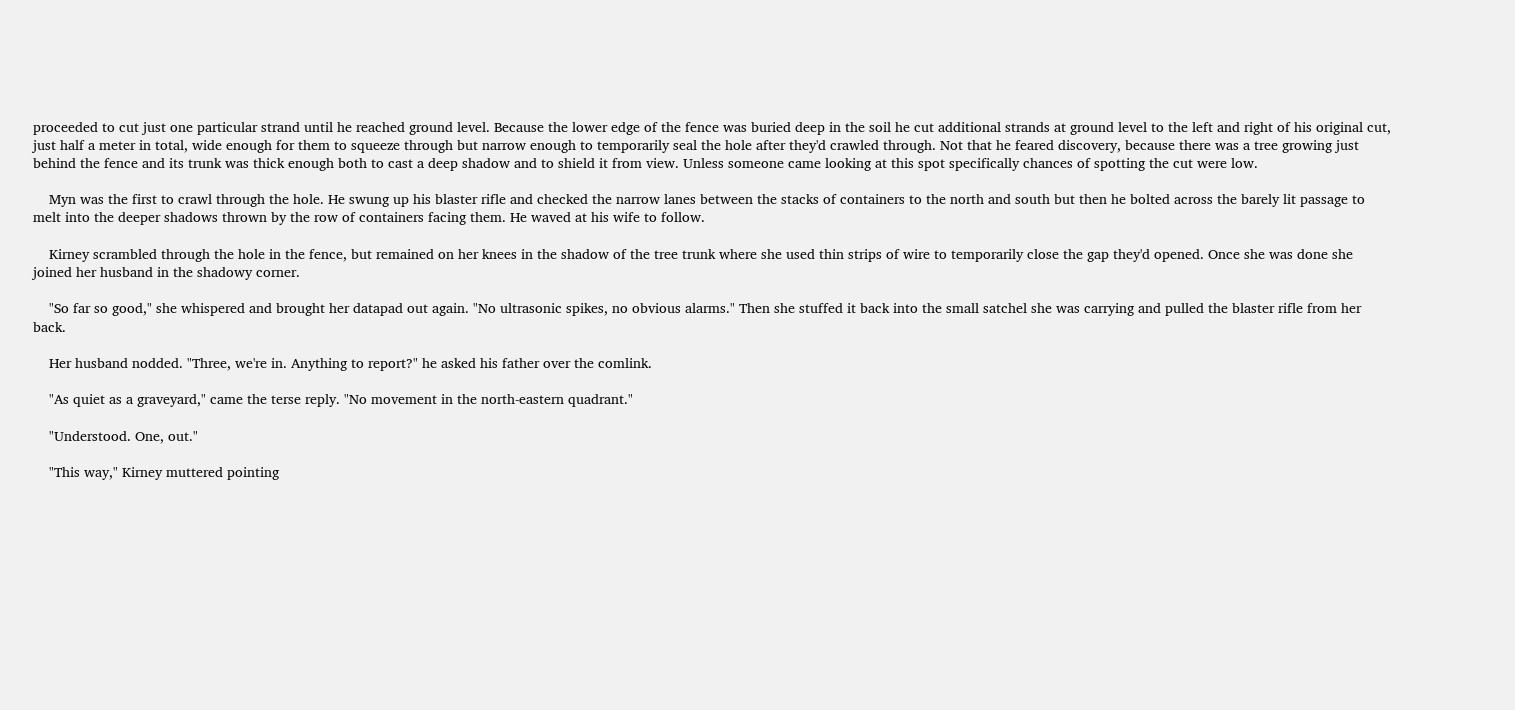proceeded to cut just one particular strand until he reached ground level. Because the lower edge of the fence was buried deep in the soil he cut additional strands at ground level to the left and right of his original cut, just half a meter in total, wide enough for them to squeeze through but narrow enough to temporarily seal the hole after they'd crawled through. Not that he feared discovery, because there was a tree growing just behind the fence and its trunk was thick enough both to cast a deep shadow and to shield it from view. Unless someone came looking at this spot specifically chances of spotting the cut were low.

    Myn was the first to crawl through the hole. He swung up his blaster rifle and checked the narrow lanes between the stacks of containers to the north and south but then he bolted across the barely lit passage to melt into the deeper shadows thrown by the row of containers facing them. He waved at his wife to follow.

    Kirney scrambled through the hole in the fence, but remained on her knees in the shadow of the tree trunk where she used thin strips of wire to temporarily close the gap they'd opened. Once she was done she joined her husband in the shadowy corner.

    "So far so good," she whispered and brought her datapad out again. "No ultrasonic spikes, no obvious alarms." Then she stuffed it back into the small satchel she was carrying and pulled the blaster rifle from her back.

    Her husband nodded. "Three, we're in. Anything to report?" he asked his father over the comlink.

    "As quiet as a graveyard," came the terse reply. "No movement in the north-eastern quadrant."

    "Understood. One, out."

    "This way," Kirney muttered pointing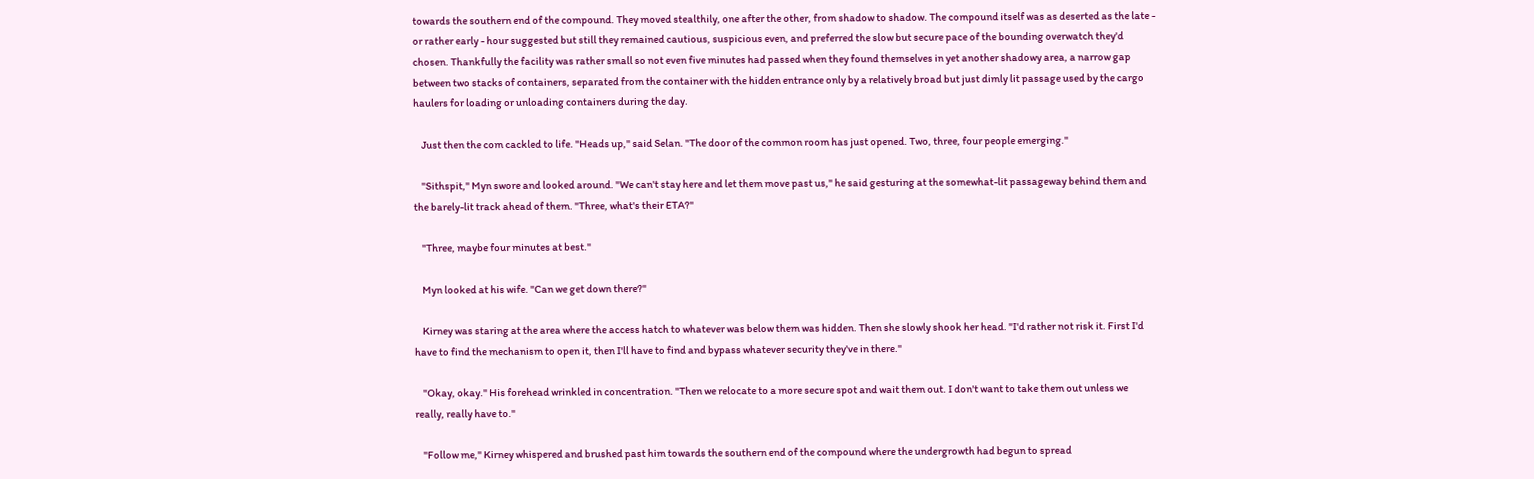towards the southern end of the compound. They moved stealthily, one after the other, from shadow to shadow. The compound itself was as deserted as the late - or rather early - hour suggested but still they remained cautious, suspicious even, and preferred the slow but secure pace of the bounding overwatch they'd chosen. Thankfully the facility was rather small so not even five minutes had passed when they found themselves in yet another shadowy area, a narrow gap between two stacks of containers, separated from the container with the hidden entrance only by a relatively broad but just dimly lit passage used by the cargo haulers for loading or unloading containers during the day.

    Just then the com cackled to life. "Heads up," said Selan. "The door of the common room has just opened. Two, three, four people emerging."

    "Sithspit," Myn swore and looked around. "We can't stay here and let them move past us," he said gesturing at the somewhat-lit passageway behind them and the barely-lit track ahead of them. "Three, what's their ETA?"

    "Three, maybe four minutes at best."

    Myn looked at his wife. "Can we get down there?"

    Kirney was staring at the area where the access hatch to whatever was below them was hidden. Then she slowly shook her head. "I'd rather not risk it. First I'd have to find the mechanism to open it, then I'll have to find and bypass whatever security they've in there."

    "Okay, okay." His forehead wrinkled in concentration. "Then we relocate to a more secure spot and wait them out. I don't want to take them out unless we really, really have to."

    "Follow me," Kirney whispered and brushed past him towards the southern end of the compound where the undergrowth had begun to spread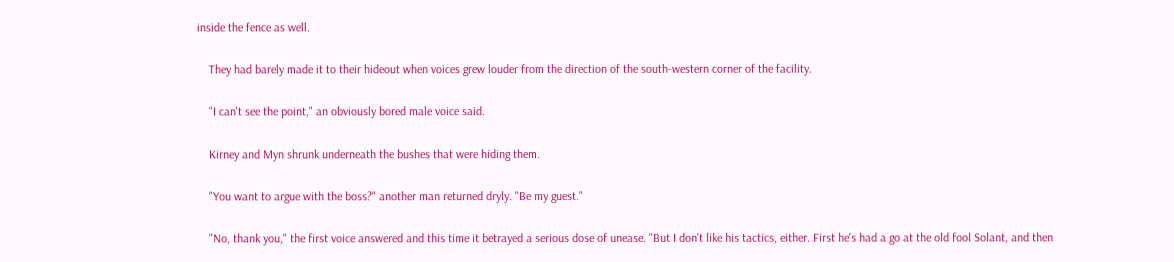inside the fence as well.

    They had barely made it to their hideout when voices grew louder from the direction of the south-western corner of the facility.

    "I can't see the point," an obviously bored male voice said.

    Kirney and Myn shrunk underneath the bushes that were hiding them.

    "You want to argue with the boss?" another man returned dryly. "Be my guest."

    "No, thank you," the first voice answered and this time it betrayed a serious dose of unease. "But I don't like his tactics, either. First he's had a go at the old fool Solant, and then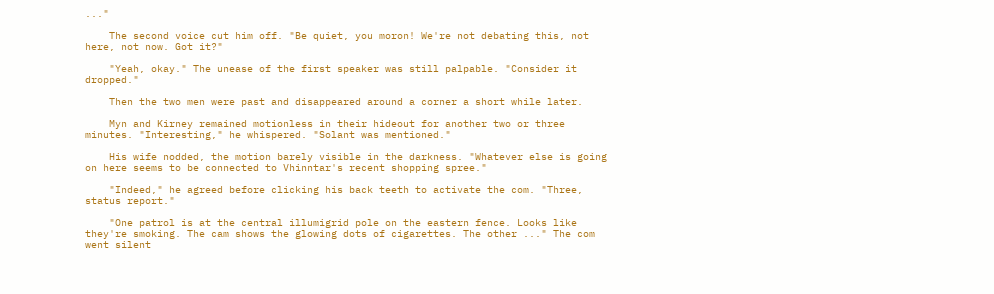..."

    The second voice cut him off. "Be quiet, you moron! We're not debating this, not here, not now. Got it?"

    "Yeah, okay." The unease of the first speaker was still palpable. "Consider it dropped."

    Then the two men were past and disappeared around a corner a short while later.

    Myn and Kirney remained motionless in their hideout for another two or three minutes. "Interesting," he whispered. "Solant was mentioned."

    His wife nodded, the motion barely visible in the darkness. "Whatever else is going on here seems to be connected to Vhinntar's recent shopping spree."

    "Indeed," he agreed before clicking his back teeth to activate the com. "Three, status report."

    "One patrol is at the central illumigrid pole on the eastern fence. Looks like they're smoking. The cam shows the glowing dots of cigarettes. The other ..." The com went silent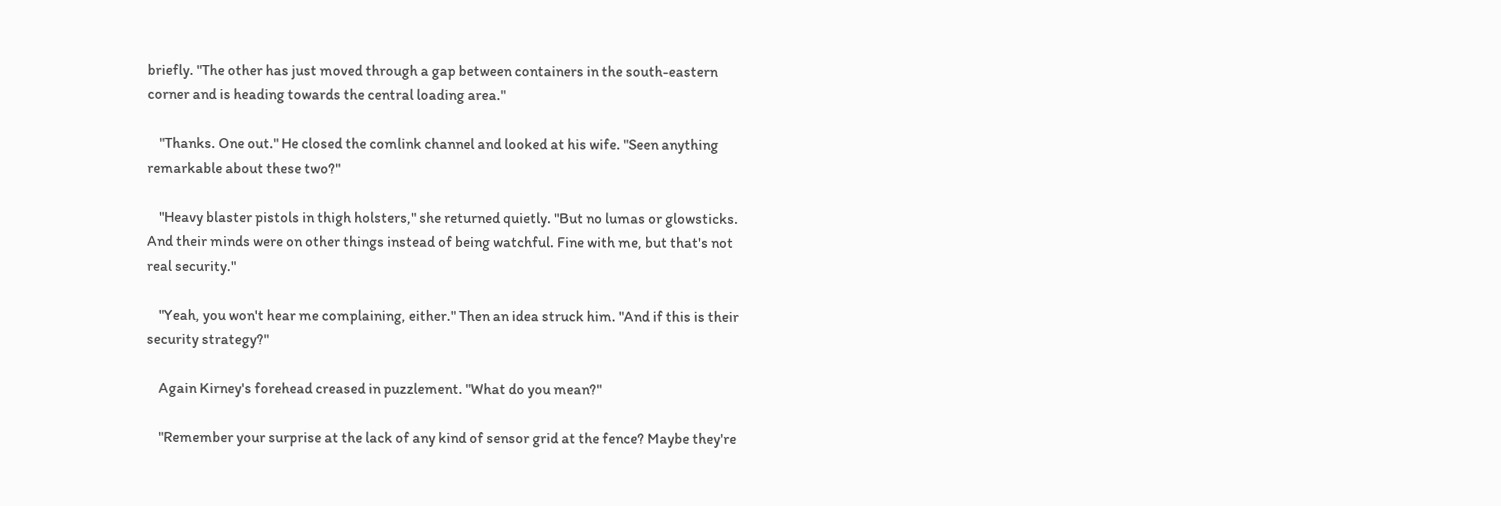briefly. "The other has just moved through a gap between containers in the south-eastern corner and is heading towards the central loading area."

    "Thanks. One out." He closed the comlink channel and looked at his wife. "Seen anything remarkable about these two?"

    "Heavy blaster pistols in thigh holsters," she returned quietly. "But no lumas or glowsticks. And their minds were on other things instead of being watchful. Fine with me, but that's not real security."

    "Yeah, you won't hear me complaining, either." Then an idea struck him. "And if this is their security strategy?"

    Again Kirney's forehead creased in puzzlement. "What do you mean?"

    "Remember your surprise at the lack of any kind of sensor grid at the fence? Maybe they're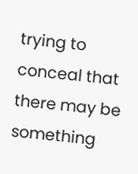trying to conceal that there may be something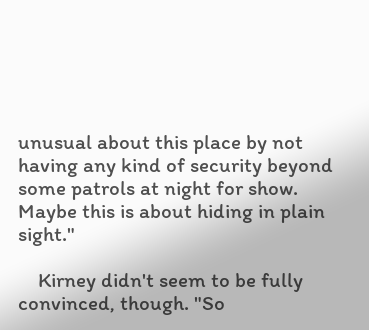unusual about this place by not having any kind of security beyond some patrols at night for show. Maybe this is about hiding in plain sight."

    Kirney didn't seem to be fully convinced, though. "So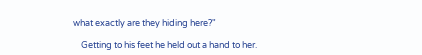what exactly are they hiding here?"

    Getting to his feet he held out a hand to her.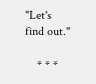"Let's find out."

    * * *